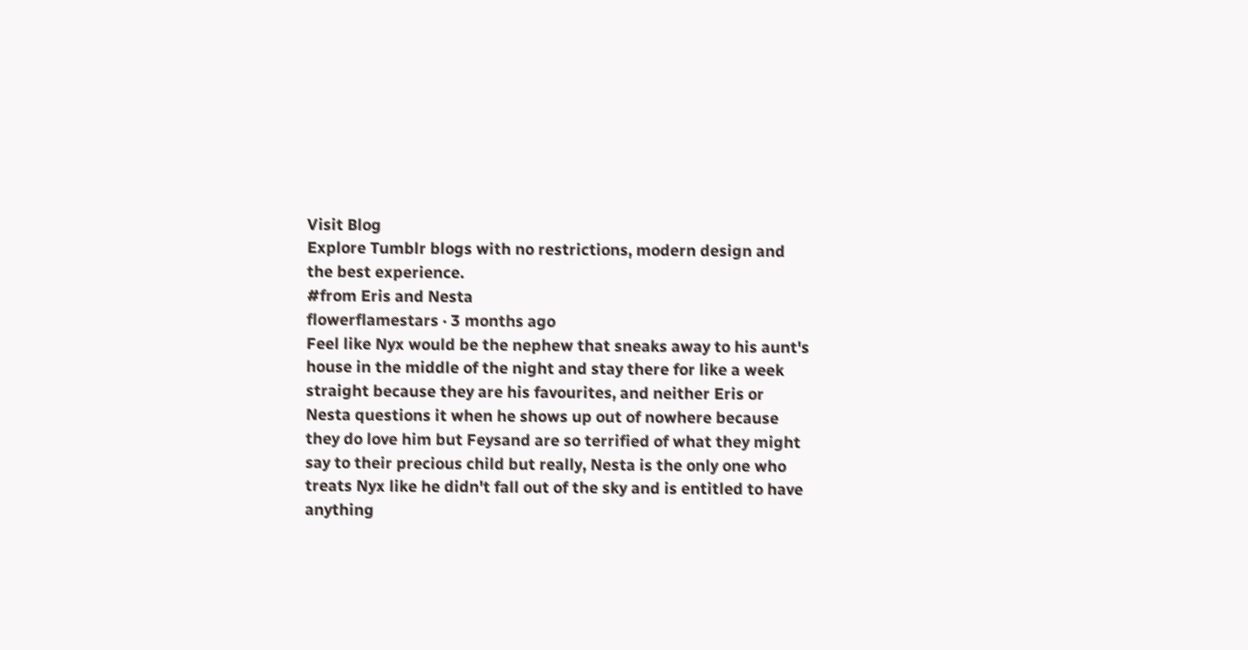Visit Blog
Explore Tumblr blogs with no restrictions, modern design and the best experience.
#from Eris and Nesta
flowerflamestars · 3 months ago
Feel like Nyx would be the nephew that sneaks away to his aunt's house in the middle of the night and stay there for like a week straight because they are his favourites, and neither Eris or Nesta questions it when he shows up out of nowhere because they do love him but Feysand are so terrified of what they might say to their precious child but really, Nesta is the only one who treats Nyx like he didn't fall out of the sky and is entitled to have anything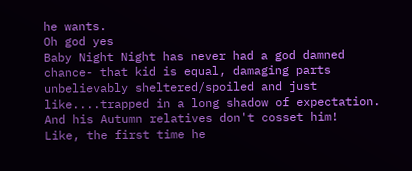he wants.
Oh god yes
Baby Night Night has never had a god damned chance- that kid is equal, damaging parts unbelievably sheltered/spoiled and just like....trapped in a long shadow of expectation.
And his Autumn relatives don't cosset him!
Like, the first time he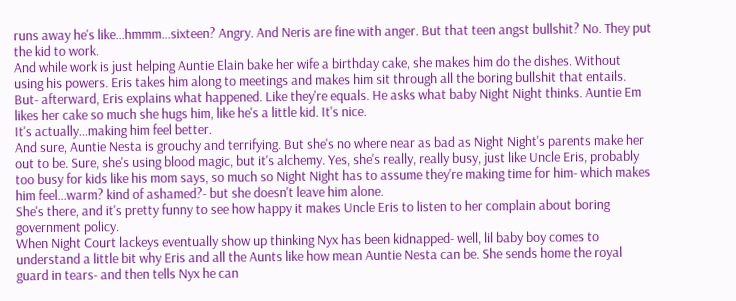runs away he's like...hmmm...sixteen? Angry. And Neris are fine with anger. But that teen angst bullshit? No. They put the kid to work.
And while work is just helping Auntie Elain bake her wife a birthday cake, she makes him do the dishes. Without using his powers. Eris takes him along to meetings and makes him sit through all the boring bullshit that entails.
But- afterward, Eris explains what happened. Like they're equals. He asks what baby Night Night thinks. Auntie Em likes her cake so much she hugs him, like he's a little kid. It's nice.
It's actually...making him feel better.
And sure, Auntie Nesta is grouchy and terrifying. But she's no where near as bad as Night Night's parents make her out to be. Sure, she's using blood magic, but it's alchemy. Yes, she's really, really busy, just like Uncle Eris, probably too busy for kids like his mom says, so much so Night Night has to assume they're making time for him- which makes him feel...warm? kind of ashamed?- but she doesn't leave him alone.
She's there, and it's pretty funny to see how happy it makes Uncle Eris to listen to her complain about boring government policy.
When Night Court lackeys eventually show up thinking Nyx has been kidnapped- well, lil baby boy comes to understand a little bit why Eris and all the Aunts like how mean Auntie Nesta can be. She sends home the royal guard in tears- and then tells Nyx he can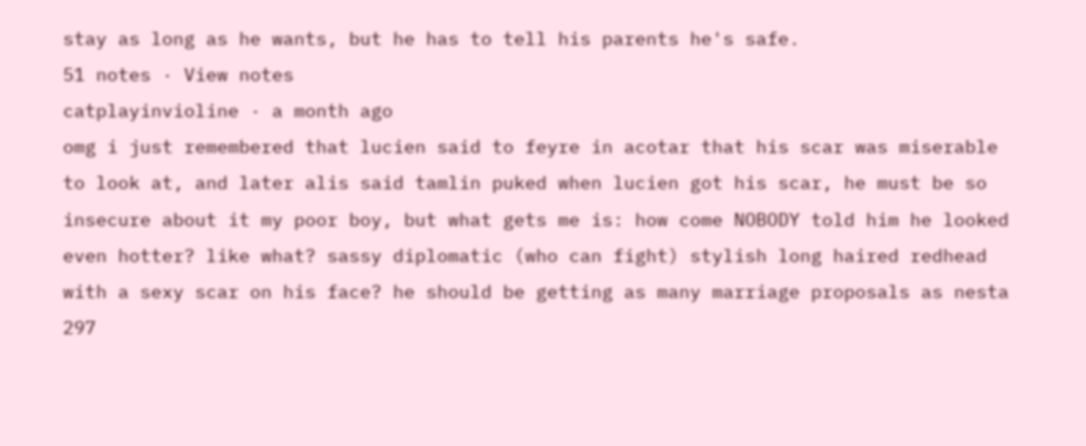stay as long as he wants, but he has to tell his parents he's safe.
51 notes · View notes
catplayinvioline · a month ago
omg i just remembered that lucien said to feyre in acotar that his scar was miserable to look at, and later alis said tamlin puked when lucien got his scar, he must be so insecure about it my poor boy, but what gets me is: how come NOBODY told him he looked even hotter? like what? sassy diplomatic (who can fight) stylish long haired redhead with a sexy scar on his face? he should be getting as many marriage proposals as nesta
297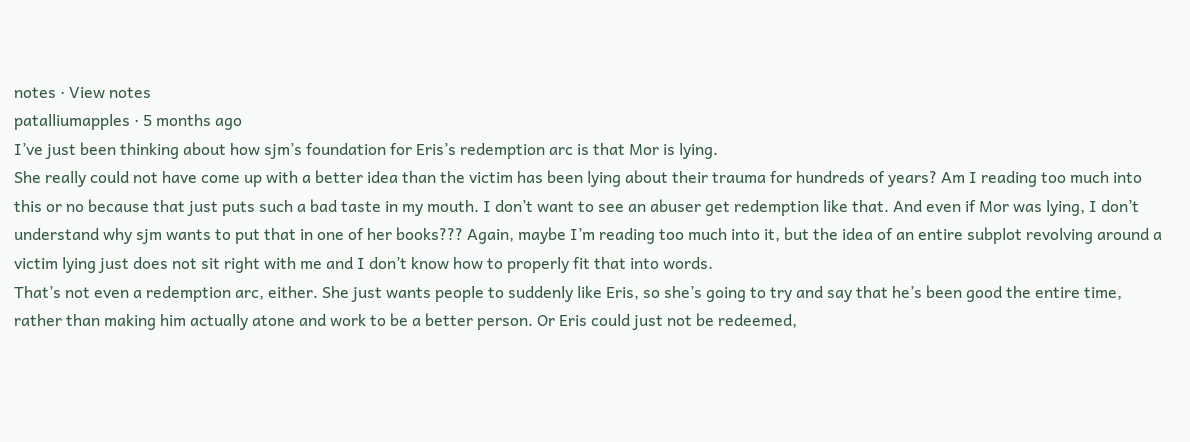notes · View notes
patalliumapples · 5 months ago
I’ve just been thinking about how sjm’s foundation for Eris’s redemption arc is that Mor is lying.
She really could not have come up with a better idea than the victim has been lying about their trauma for hundreds of years? Am I reading too much into this or no because that just puts such a bad taste in my mouth. I don’t want to see an abuser get redemption like that. And even if Mor was lying, I don’t understand why sjm wants to put that in one of her books??? Again, maybe I’m reading too much into it, but the idea of an entire subplot revolving around a victim lying just does not sit right with me and I don’t know how to properly fit that into words.
That’s not even a redemption arc, either. She just wants people to suddenly like Eris, so she’s going to try and say that he’s been good the entire time, rather than making him actually atone and work to be a better person. Or Eris could just not be redeemed,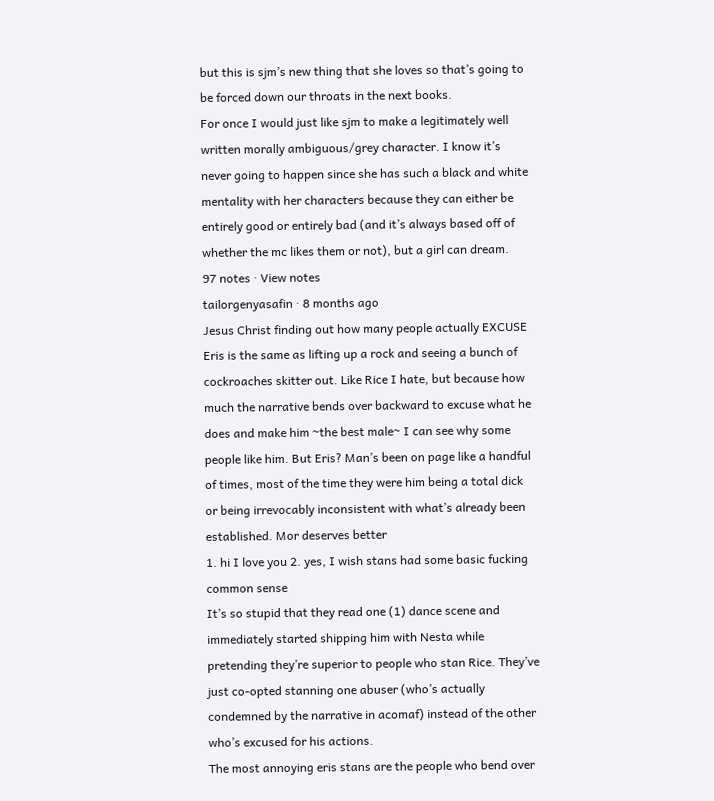but this is sjm’s new thing that she loves so that’s going to be forced down our throats in the next books.
For once I would just like sjm to make a legitimately well written morally ambiguous/grey character. I know it’s never going to happen since she has such a black and white mentality with her characters because they can either be entirely good or entirely bad (and it’s always based off of whether the mc likes them or not), but a girl can dream.
97 notes · View notes
tailorgenyasafin · 8 months ago
Jesus Christ finding out how many people actually EXCUSE Eris is the same as lifting up a rock and seeing a bunch of cockroaches skitter out. Like Rice I hate, but because how much the narrative bends over backward to excuse what he does and make him ~the best male~ I can see why some people like him. But Eris? Man’s been on page like a handful of times, most of the time they were him being a total dick or being irrevocably inconsistent with what’s already been established. Mor deserves better
1. hi I love you 2. yes, I wish stans had some basic fucking common sense
It’s so stupid that they read one (1) dance scene and immediately started shipping him with Nesta while pretending they’re superior to people who stan Rice. They’ve just co-opted stanning one abuser (who’s actually condemned by the narrative in acomaf) instead of the other who’s excused for his actions.
The most annoying eris stans are the people who bend over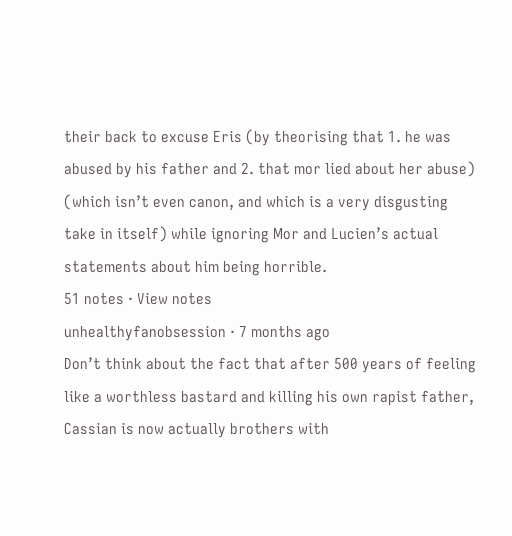their back to excuse Eris (by theorising that 1. he was abused by his father and 2. that mor lied about her abuse) (which isn’t even canon, and which is a very disgusting take in itself) while ignoring Mor and Lucien’s actual statements about him being horrible.
51 notes · View notes
unhealthyfanobsession · 7 months ago
Don’t think about the fact that after 500 years of feeling like a worthless bastard and killing his own rapist father, Cassian is now actually brothers with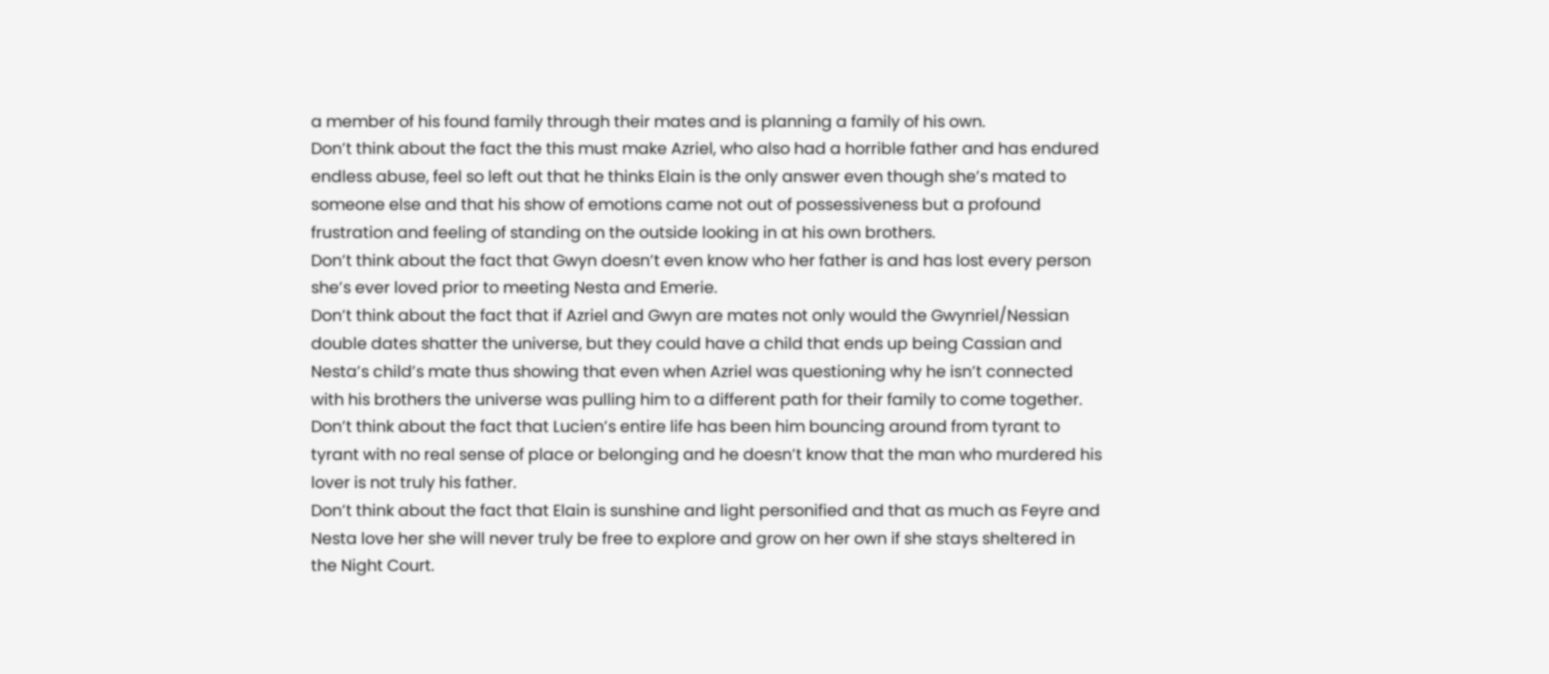a member of his found family through their mates and is planning a family of his own.
Don’t think about the fact the this must make Azriel, who also had a horrible father and has endured endless abuse, feel so left out that he thinks Elain is the only answer even though she’s mated to someone else and that his show of emotions came not out of possessiveness but a profound frustration and feeling of standing on the outside looking in at his own brothers.
Don’t think about the fact that Gwyn doesn’t even know who her father is and has lost every person she’s ever loved prior to meeting Nesta and Emerie.
Don’t think about the fact that if Azriel and Gwyn are mates not only would the Gwynriel/Nessian double dates shatter the universe, but they could have a child that ends up being Cassian and Nesta’s child’s mate thus showing that even when Azriel was questioning why he isn’t connected with his brothers the universe was pulling him to a different path for their family to come together.
Don’t think about the fact that Lucien’s entire life has been him bouncing around from tyrant to tyrant with no real sense of place or belonging and he doesn’t know that the man who murdered his lover is not truly his father.
Don’t think about the fact that Elain is sunshine and light personified and that as much as Feyre and Nesta love her she will never truly be free to explore and grow on her own if she stays sheltered in the Night Court.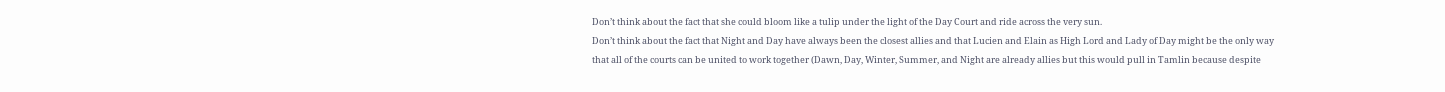Don’t think about the fact that she could bloom like a tulip under the light of the Day Court and ride across the very sun.
Don’t think about the fact that Night and Day have always been the closest allies and that Lucien and Elain as High Lord and Lady of Day might be the only way that all of the courts can be united to work together (Dawn, Day, Winter, Summer, and Night are already allies but this would pull in Tamlin because despite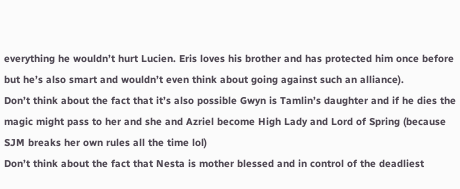everything he wouldn’t hurt Lucien. Eris loves his brother and has protected him once before but he’s also smart and wouldn’t even think about going against such an alliance).
Don’t think about the fact that it’s also possible Gwyn is Tamlin’s daughter and if he dies the magic might pass to her and she and Azriel become High Lady and Lord of Spring (because SJM breaks her own rules all the time lol)
Don’t think about the fact that Nesta is mother blessed and in control of the deadliest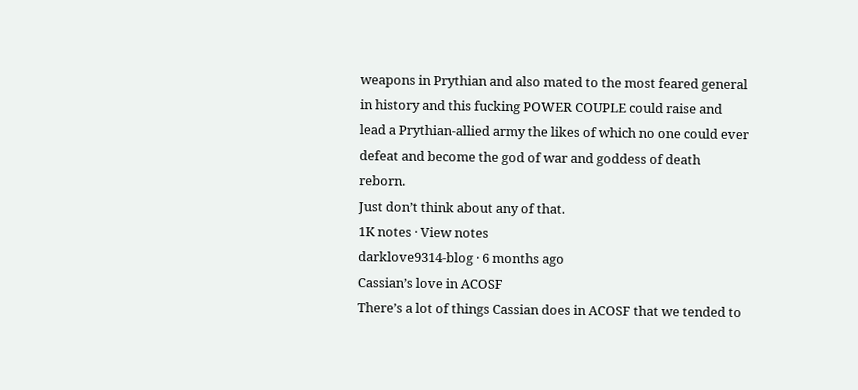weapons in Prythian and also mated to the most feared general in history and this fucking POWER COUPLE could raise and lead a Prythian-allied army the likes of which no one could ever defeat and become the god of war and goddess of death reborn.
Just don’t think about any of that.
1K notes · View notes
darklove9314-blog · 6 months ago
Cassian’s love in ACOSF
There’s a lot of things Cassian does in ACOSF that we tended to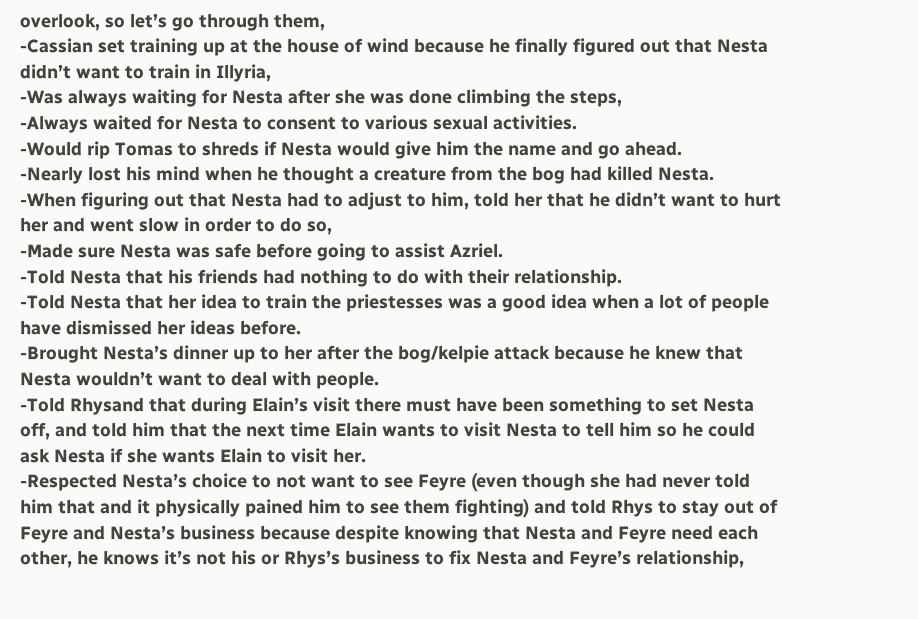overlook, so let’s go through them,
-Cassian set training up at the house of wind because he finally figured out that Nesta didn’t want to train in Illyria,
-Was always waiting for Nesta after she was done climbing the steps,
-Always waited for Nesta to consent to various sexual activities.
-Would rip Tomas to shreds if Nesta would give him the name and go ahead.
-Nearly lost his mind when he thought a creature from the bog had killed Nesta.
-When figuring out that Nesta had to adjust to him, told her that he didn’t want to hurt her and went slow in order to do so,
-Made sure Nesta was safe before going to assist Azriel.
-Told Nesta that his friends had nothing to do with their relationship.
-Told Nesta that her idea to train the priestesses was a good idea when a lot of people have dismissed her ideas before.
-Brought Nesta’s dinner up to her after the bog/kelpie attack because he knew that Nesta wouldn’t want to deal with people.
-Told Rhysand that during Elain’s visit there must have been something to set Nesta off, and told him that the next time Elain wants to visit Nesta to tell him so he could ask Nesta if she wants Elain to visit her.
-Respected Nesta’s choice to not want to see Feyre (even though she had never told him that and it physically pained him to see them fighting) and told Rhys to stay out of Feyre and Nesta’s business because despite knowing that Nesta and Feyre need each other, he knows it’s not his or Rhys’s business to fix Nesta and Feyre’s relationship,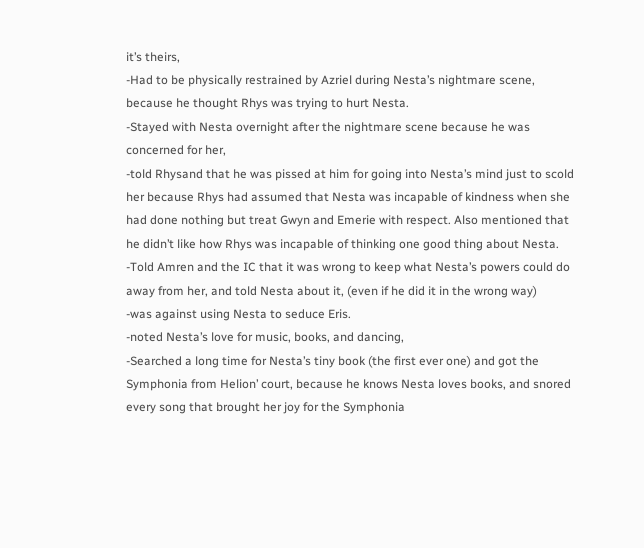it’s theirs,
-Had to be physically restrained by Azriel during Nesta’s nightmare scene, because he thought Rhys was trying to hurt Nesta.
-Stayed with Nesta overnight after the nightmare scene because he was concerned for her,
-told Rhysand that he was pissed at him for going into Nesta’s mind just to scold her because Rhys had assumed that Nesta was incapable of kindness when she had done nothing but treat Gwyn and Emerie with respect. Also mentioned that he didn’t like how Rhys was incapable of thinking one good thing about Nesta.
-Told Amren and the IC that it was wrong to keep what Nesta’s powers could do away from her, and told Nesta about it, (even if he did it in the wrong way)
-was against using Nesta to seduce Eris.
-noted Nesta’s love for music, books, and dancing,
-Searched a long time for Nesta’s tiny book (the first ever one) and got the Symphonia from Helion’ court, because he knows Nesta loves books, and snored every song that brought her joy for the Symphonia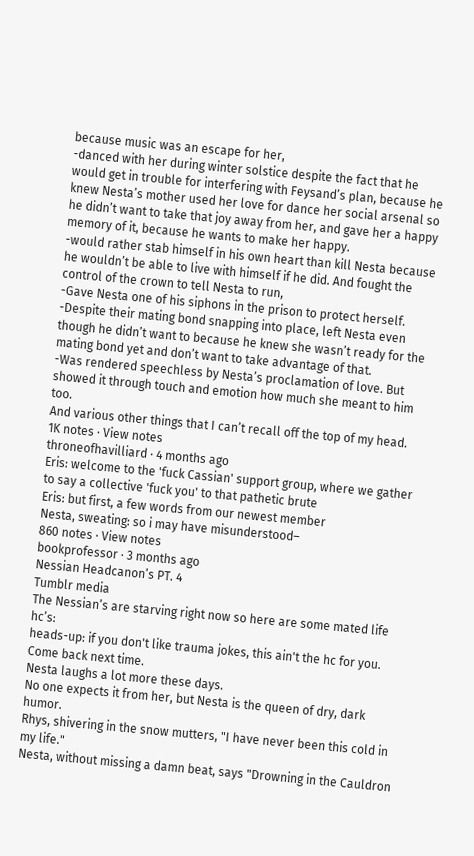because music was an escape for her,
-danced with her during winter solstice despite the fact that he would get in trouble for interfering with Feysand’s plan, because he knew Nesta’s mother used her love for dance her social arsenal so he didn’t want to take that joy away from her, and gave her a happy memory of it, because he wants to make her happy.
-would rather stab himself in his own heart than kill Nesta because he wouldn’t be able to live with himself if he did. And fought the control of the crown to tell Nesta to run,
-Gave Nesta one of his siphons in the prison to protect herself.
-Despite their mating bond snapping into place, left Nesta even though he didn’t want to because he knew she wasn’t ready for the mating bond yet and don’t want to take advantage of that.
-Was rendered speechless by Nesta’s proclamation of love. But showed it through touch and emotion how much she meant to him too.
And various other things that I can’t recall off the top of my head.
1K notes · View notes
throneofhavilliard · 4 months ago
Eris: welcome to the 'fuck Cassian' support group, where we gather to say a collective 'fuck you' to that pathetic brute
Eris: but first, a few words from our newest member
Nesta, sweating: so i may have misunderstood–
860 notes · View notes
bookprofessor · 3 months ago
Nessian Headcanon’s PT. 4
Tumblr media
The Nessian’s are starving right now so here are some mated life hc’s:
heads-up: if you don't like trauma jokes, this ain't the hc for you. Come back next time.
Nesta laughs a lot more these days.
No one expects it from her, but Nesta is the queen of dry, dark humor.
Rhys, shivering in the snow mutters, "I have never been this cold in my life."
Nesta, without missing a damn beat, says "Drowning in the Cauldron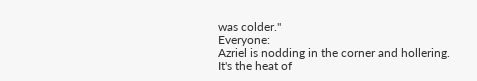was colder."
Everyone:
Azriel is nodding in the corner and hollering.
It's the heat of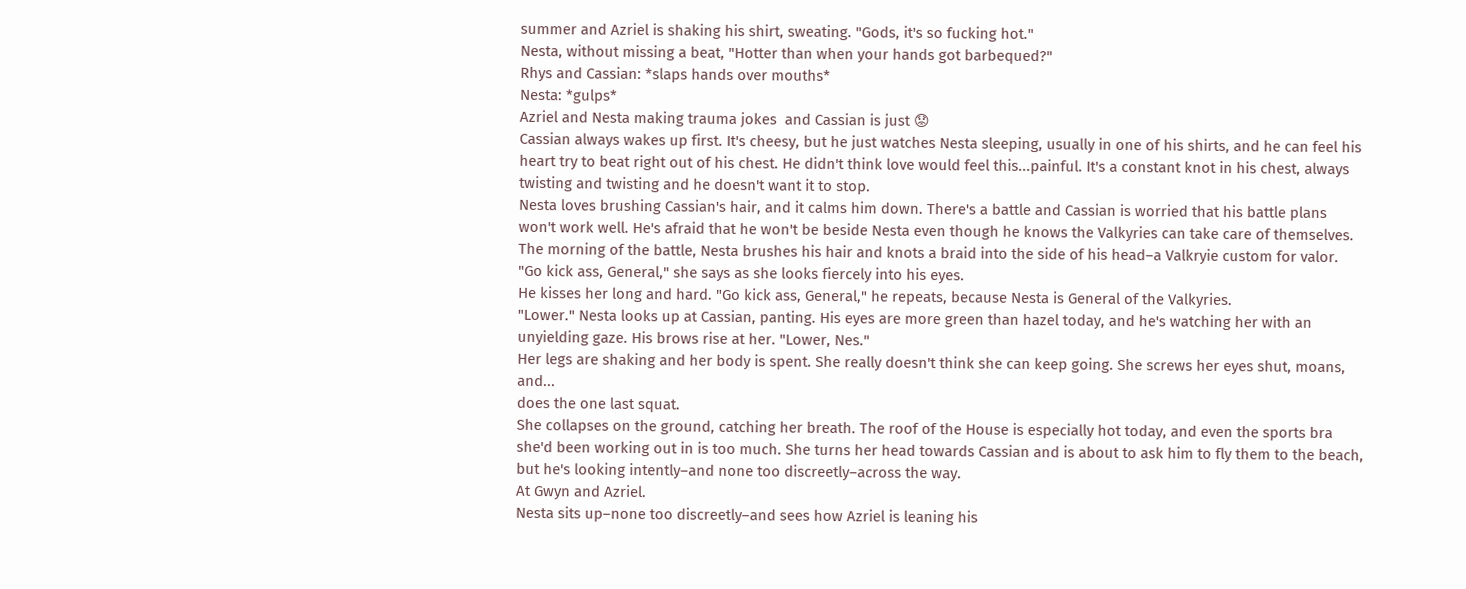summer and Azriel is shaking his shirt, sweating. "Gods, it's so fucking hot."
Nesta, without missing a beat, "Hotter than when your hands got barbequed?"
Rhys and Cassian: *slaps hands over mouths*
Nesta: *gulps*
Azriel and Nesta making trauma jokes  and Cassian is just 😟
Cassian always wakes up first. It's cheesy, but he just watches Nesta sleeping, usually in one of his shirts, and he can feel his heart try to beat right out of his chest. He didn't think love would feel this...painful. It's a constant knot in his chest, always twisting and twisting and he doesn't want it to stop.
Nesta loves brushing Cassian's hair, and it calms him down. There's a battle and Cassian is worried that his battle plans won't work well. He's afraid that he won't be beside Nesta even though he knows the Valkyries can take care of themselves. The morning of the battle, Nesta brushes his hair and knots a braid into the side of his head–a Valkryie custom for valor.
"Go kick ass, General," she says as she looks fiercely into his eyes.
He kisses her long and hard. "Go kick ass, General," he repeats, because Nesta is General of the Valkyries.
"Lower." Nesta looks up at Cassian, panting. His eyes are more green than hazel today, and he's watching her with an unyielding gaze. His brows rise at her. "Lower, Nes."
Her legs are shaking and her body is spent. She really doesn't think she can keep going. She screws her eyes shut, moans, and...
does the one last squat.
She collapses on the ground, catching her breath. The roof of the House is especially hot today, and even the sports bra she'd been working out in is too much. She turns her head towards Cassian and is about to ask him to fly them to the beach, but he's looking intently–and none too discreetly–across the way.
At Gwyn and Azriel.
Nesta sits up–none too discreetly–and sees how Azriel is leaning his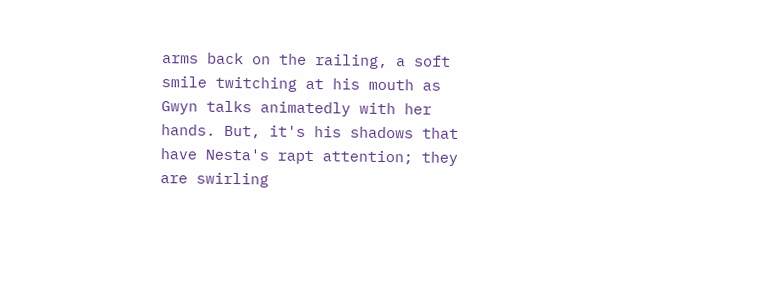arms back on the railing, a soft smile twitching at his mouth as Gwyn talks animatedly with her hands. But, it's his shadows that have Nesta's rapt attention; they are swirling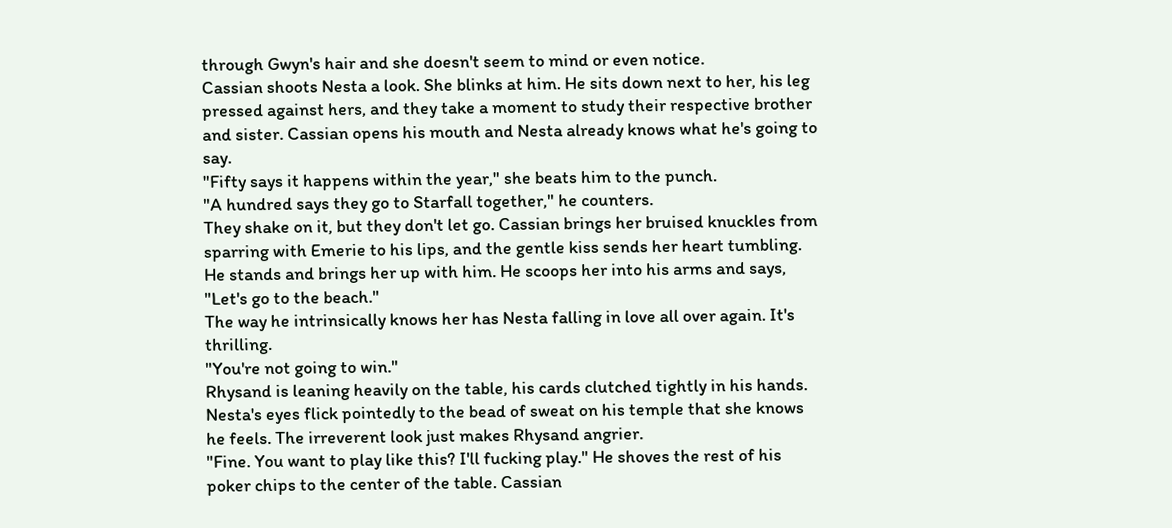through Gwyn's hair and she doesn't seem to mind or even notice.
Cassian shoots Nesta a look. She blinks at him. He sits down next to her, his leg pressed against hers, and they take a moment to study their respective brother and sister. Cassian opens his mouth and Nesta already knows what he's going to say.
"Fifty says it happens within the year," she beats him to the punch.
"A hundred says they go to Starfall together," he counters.
They shake on it, but they don't let go. Cassian brings her bruised knuckles from sparring with Emerie to his lips, and the gentle kiss sends her heart tumbling. He stands and brings her up with him. He scoops her into his arms and says, "Let's go to the beach."
The way he intrinsically knows her has Nesta falling in love all over again. It's thrilling.
"You're not going to win."
Rhysand is leaning heavily on the table, his cards clutched tightly in his hands. Nesta's eyes flick pointedly to the bead of sweat on his temple that she knows he feels. The irreverent look just makes Rhysand angrier.
"Fine. You want to play like this? I'll fucking play." He shoves the rest of his poker chips to the center of the table. Cassian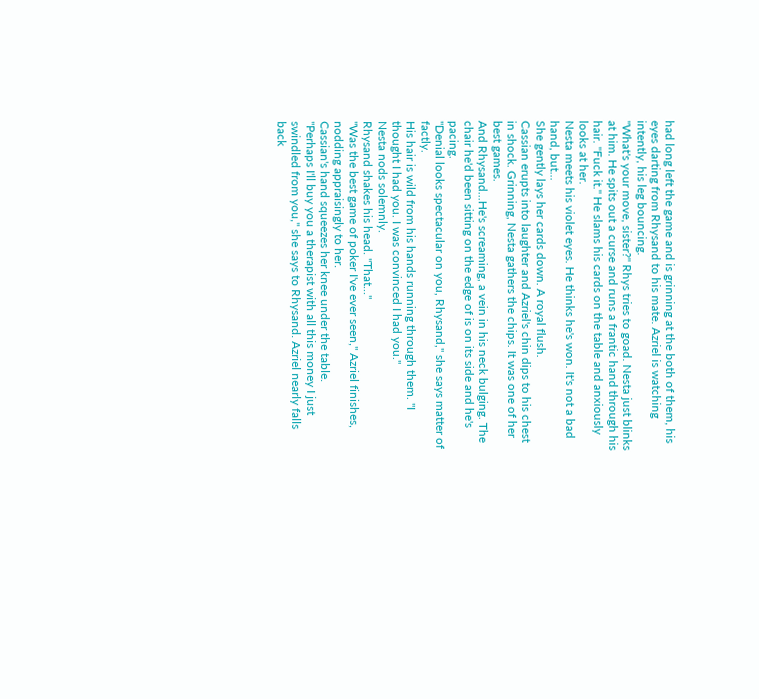had long left the game and is grinning at the both of them, his eyes darting from Rhysand to his mate. Azriel is watching intently, his leg bouncing.
"What's your move, sister?" Rhys tries to goad. Nesta just blinks at him. He spits out a curse and runs a frantic hand through his hair. "Fuck it." He slams his cards on the table and anxiously looks at her.
Nesta meets his violet eyes. He thinks he's won. It's not a bad hand, but...
She gently lays her cards down. A royal flush.
Cassian erupts into laughter and Azriel's chin dips to his chest in shock. Grinning, Nesta gathers the chips. It was one of her best games.
And Rhysand...He's screaming, a vein in his neck bulging. The chair he'd been sitting on the edge of is on its side and he's pacing.
"Denial looks spectacular on you, Rhysand," she says matter of factly.
His hair is wild from his hands running through them. "I thought I had you. I was convinced I had you."
Nesta nods solemnly.
Rhysand shakes his head. "That..."
"Was the best game of poker I've ever seen," Azriel finishes, nodding appraisingly to her.
Cassian's hand squeezes her knee under the table.
"Perhaps I'll buy you a therapist with all this money I just swindled from you," she says to Rhysand. Azriel nearly falls back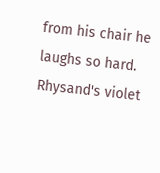from his chair he laughs so hard.
Rhysand's violet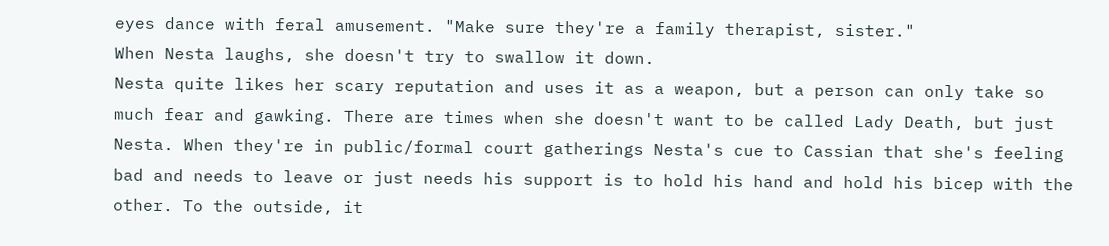eyes dance with feral amusement. "Make sure they're a family therapist, sister."
When Nesta laughs, she doesn't try to swallow it down.
Nesta quite likes her scary reputation and uses it as a weapon, but a person can only take so much fear and gawking. There are times when she doesn't want to be called Lady Death, but just Nesta. When they're in public/formal court gatherings Nesta's cue to Cassian that she's feeling bad and needs to leave or just needs his support is to hold his hand and hold his bicep with the other. To the outside, it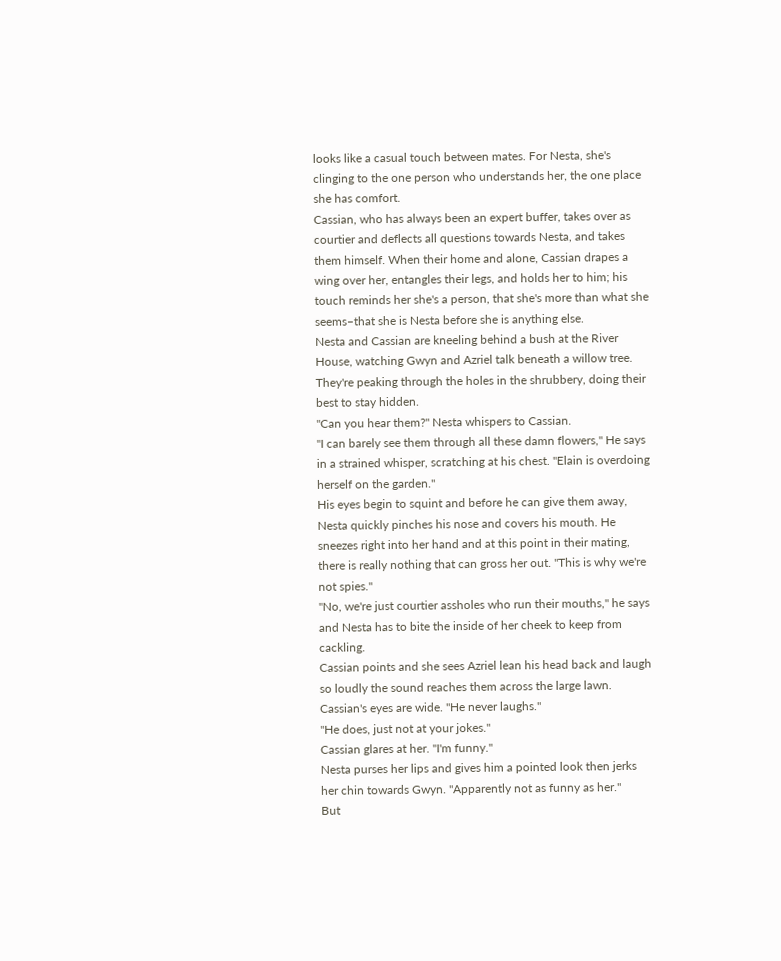looks like a casual touch between mates. For Nesta, she's clinging to the one person who understands her, the one place she has comfort.
Cassian, who has always been an expert buffer, takes over as courtier and deflects all questions towards Nesta, and takes them himself. When their home and alone, Cassian drapes a wing over her, entangles their legs, and holds her to him; his touch reminds her she's a person, that she's more than what she seems–that she is Nesta before she is anything else.
Nesta and Cassian are kneeling behind a bush at the River House, watching Gwyn and Azriel talk beneath a willow tree. They're peaking through the holes in the shrubbery, doing their best to stay hidden.
"Can you hear them?" Nesta whispers to Cassian.
"I can barely see them through all these damn flowers," He says in a strained whisper, scratching at his chest. "Elain is overdoing herself on the garden."
His eyes begin to squint and before he can give them away, Nesta quickly pinches his nose and covers his mouth. He sneezes right into her hand and at this point in their mating, there is really nothing that can gross her out. "This is why we're not spies."
"No, we're just courtier assholes who run their mouths," he says and Nesta has to bite the inside of her cheek to keep from cackling.
Cassian points and she sees Azriel lean his head back and laugh so loudly the sound reaches them across the large lawn.
Cassian's eyes are wide. "He never laughs."
"He does, just not at your jokes."
Cassian glares at her. "I'm funny."
Nesta purses her lips and gives him a pointed look then jerks her chin towards Gwyn. "Apparently not as funny as her."
But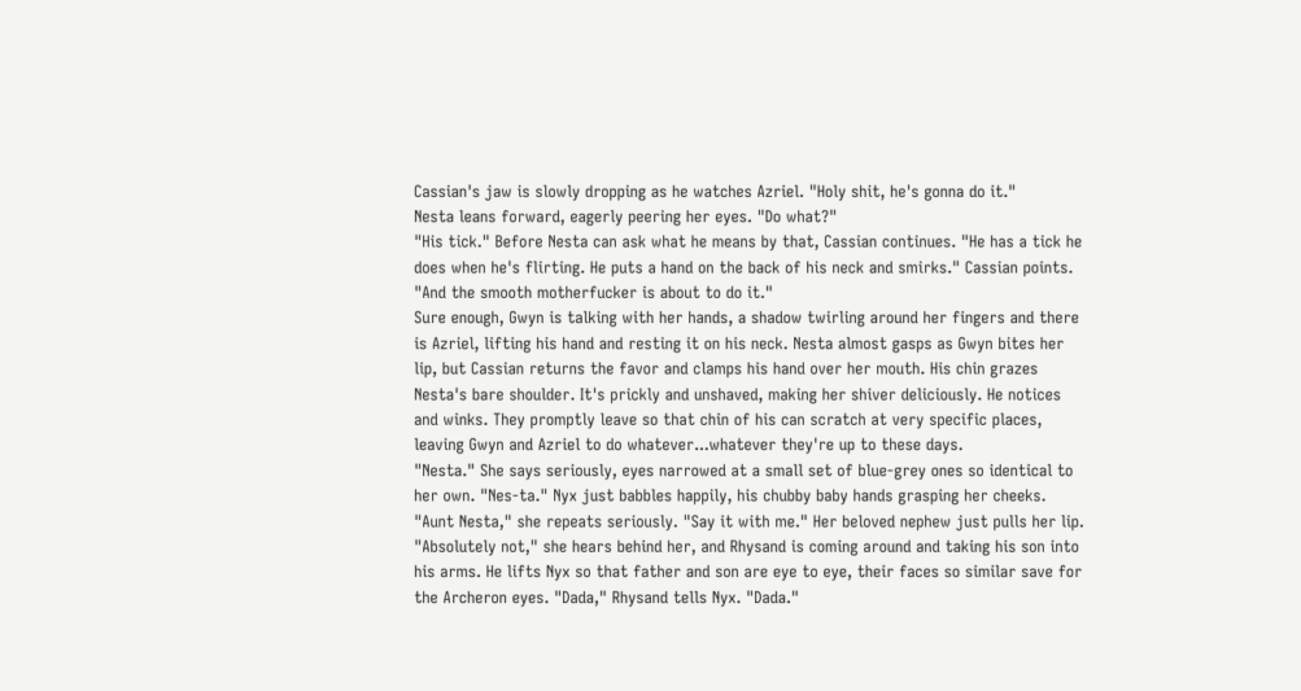Cassian's jaw is slowly dropping as he watches Azriel. "Holy shit, he's gonna do it."
Nesta leans forward, eagerly peering her eyes. "Do what?"
"His tick." Before Nesta can ask what he means by that, Cassian continues. "He has a tick he does when he's flirting. He puts a hand on the back of his neck and smirks." Cassian points. "And the smooth motherfucker is about to do it."
Sure enough, Gwyn is talking with her hands, a shadow twirling around her fingers and there is Azriel, lifting his hand and resting it on his neck. Nesta almost gasps as Gwyn bites her lip, but Cassian returns the favor and clamps his hand over her mouth. His chin grazes Nesta's bare shoulder. It's prickly and unshaved, making her shiver deliciously. He notices and winks. They promptly leave so that chin of his can scratch at very specific places, leaving Gwyn and Azriel to do whatever...whatever they're up to these days.
"Nesta." She says seriously, eyes narrowed at a small set of blue-grey ones so identical to her own. "Nes-ta." Nyx just babbles happily, his chubby baby hands grasping her cheeks. "Aunt Nesta," she repeats seriously. "Say it with me." Her beloved nephew just pulls her lip.
"Absolutely not," she hears behind her, and Rhysand is coming around and taking his son into his arms. He lifts Nyx so that father and son are eye to eye, their faces so similar save for the Archeron eyes. "Dada," Rhysand tells Nyx. "Dada."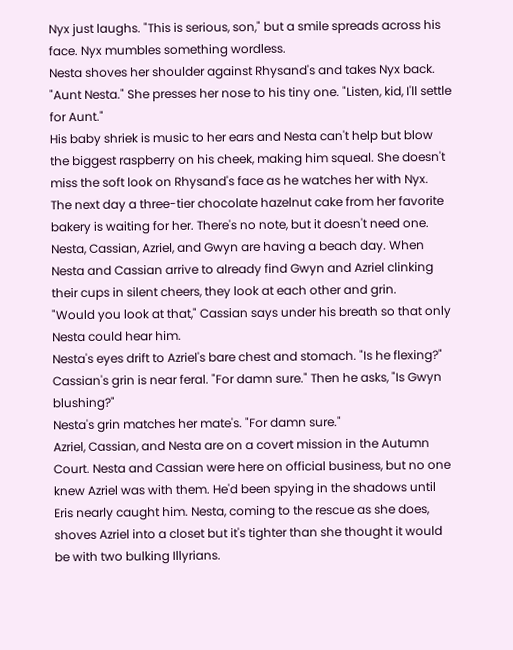Nyx just laughs. "This is serious, son," but a smile spreads across his face. Nyx mumbles something wordless.
Nesta shoves her shoulder against Rhysand's and takes Nyx back. "Aunt Nesta." She presses her nose to his tiny one. "Listen, kid, I'll settle for Aunt."
His baby shriek is music to her ears and Nesta can't help but blow the biggest raspberry on his cheek, making him squeal. She doesn't miss the soft look on Rhysand's face as he watches her with Nyx.
The next day a three-tier chocolate hazelnut cake from her favorite bakery is waiting for her. There's no note, but it doesn't need one.
Nesta, Cassian, Azriel, and Gwyn are having a beach day. When Nesta and Cassian arrive to already find Gwyn and Azriel clinking their cups in silent cheers, they look at each other and grin.
"Would you look at that," Cassian says under his breath so that only Nesta could hear him.
Nesta's eyes drift to Azriel's bare chest and stomach. "Is he flexing?"
Cassian's grin is near feral. "For damn sure." Then he asks, "Is Gwyn blushing?"
Nesta's grin matches her mate's. "For damn sure."
Azriel, Cassian, and Nesta are on a covert mission in the Autumn Court. Nesta and Cassian were here on official business, but no one knew Azriel was with them. He'd been spying in the shadows until Eris nearly caught him. Nesta, coming to the rescue as she does, shoves Azriel into a closet but it's tighter than she thought it would be with two bulking Illyrians.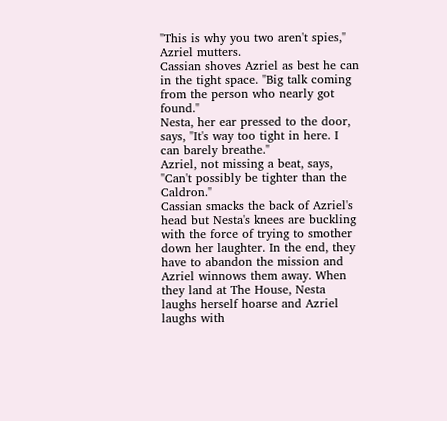"This is why you two aren't spies," Azriel mutters.
Cassian shoves Azriel as best he can in the tight space. "Big talk coming from the person who nearly got found."
Nesta, her ear pressed to the door, says, "It's way too tight in here. I can barely breathe."
Azriel, not missing a beat, says, "Can't possibly be tighter than the Caldron."
Cassian smacks the back of Azriel's head but Nesta's knees are buckling with the force of trying to smother down her laughter. In the end, they have to abandon the mission and Azriel winnows them away. When they land at The House, Nesta laughs herself hoarse and Azriel laughs with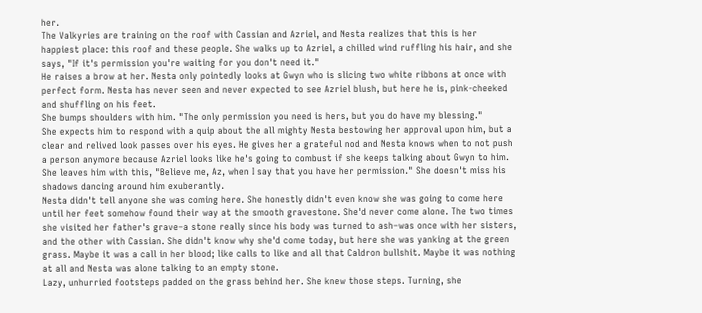her.
The Valkyries are training on the roof with Cassian and Azriel, and Nesta realizes that this is her happiest place: this roof and these people. She walks up to Azriel, a chilled wind ruffling his hair, and she says, "If it's permission you're waiting for you don't need it."
He raises a brow at her. Nesta only pointedly looks at Gwyn who is slicing two white ribbons at once with perfect form. Nesta has never seen and never expected to see Azriel blush, but here he is, pink-cheeked and shuffling on his feet.
She bumps shoulders with him. "The only permission you need is hers, but you do have my blessing."
She expects him to respond with a quip about the all mighty Nesta bestowing her approval upon him, but a clear and relived look passes over his eyes. He gives her a grateful nod and Nesta knows when to not push a person anymore because Azriel looks like he's going to combust if she keeps talking about Gwyn to him.
She leaves him with this, "Believe me, Az, when I say that you have her permission." She doesn't miss his shadows dancing around him exuberantly.
Nesta didn't tell anyone she was coming here. She honestly didn't even know she was going to come here until her feet somehow found their way at the smooth gravestone. She'd never come alone. The two times she visited her father's grave–a stone really since his body was turned to ash–was once with her sisters, and the other with Cassian. She didn't know why she'd come today, but here she was yanking at the green grass. Maybe it was a call in her blood; like calls to like and all that Caldron bullshit. Maybe it was nothing at all and Nesta was alone talking to an empty stone.
Lazy, unhurried footsteps padded on the grass behind her. She knew those steps. Turning, she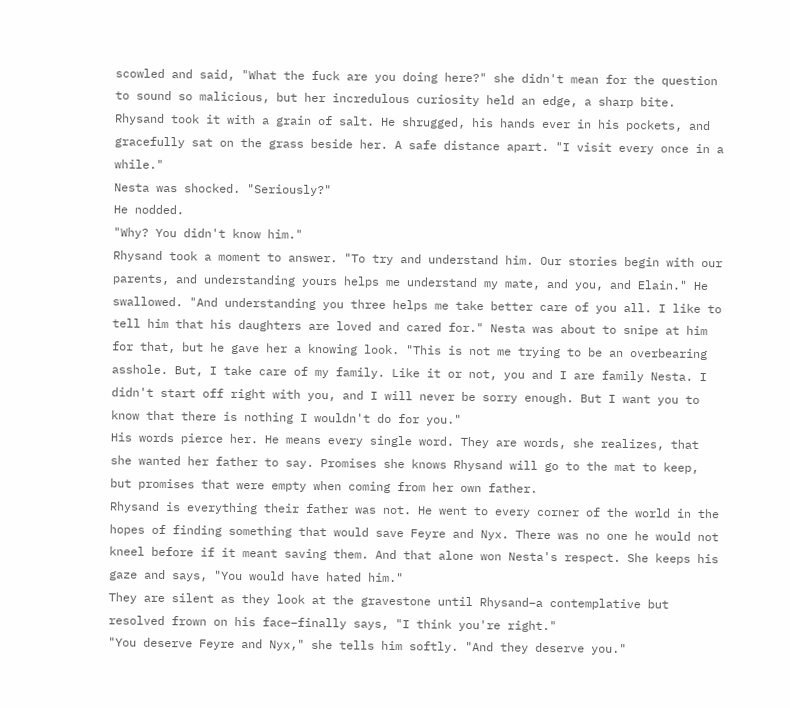scowled and said, "What the fuck are you doing here?" she didn't mean for the question to sound so malicious, but her incredulous curiosity held an edge, a sharp bite.
Rhysand took it with a grain of salt. He shrugged, his hands ever in his pockets, and gracefully sat on the grass beside her. A safe distance apart. "I visit every once in a while."
Nesta was shocked. "Seriously?"
He nodded.
"Why? You didn't know him."
Rhysand took a moment to answer. "To try and understand him. Our stories begin with our parents, and understanding yours helps me understand my mate, and you, and Elain." He swallowed. "And understanding you three helps me take better care of you all. I like to tell him that his daughters are loved and cared for." Nesta was about to snipe at him for that, but he gave her a knowing look. "This is not me trying to be an overbearing asshole. But, I take care of my family. Like it or not, you and I are family Nesta. I didn't start off right with you, and I will never be sorry enough. But I want you to know that there is nothing I wouldn't do for you."
His words pierce her. He means every single word. They are words, she realizes, that she wanted her father to say. Promises she knows Rhysand will go to the mat to keep, but promises that were empty when coming from her own father.
Rhysand is everything their father was not. He went to every corner of the world in the hopes of finding something that would save Feyre and Nyx. There was no one he would not kneel before if it meant saving them. And that alone won Nesta's respect. She keeps his gaze and says, "You would have hated him."
They are silent as they look at the gravestone until Rhysand–a contemplative but resolved frown on his face–finally says, "I think you're right."
"You deserve Feyre and Nyx," she tells him softly. "And they deserve you."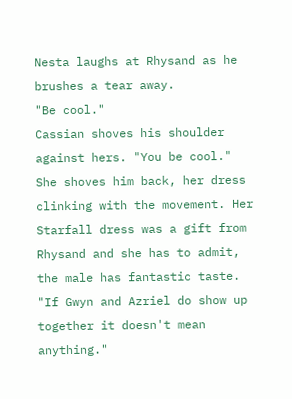Nesta laughs at Rhysand as he brushes a tear away.
"Be cool."
Cassian shoves his shoulder against hers. "You be cool."
She shoves him back, her dress clinking with the movement. Her Starfall dress was a gift from Rhysand and she has to admit, the male has fantastic taste.
"If Gwyn and Azriel do show up together it doesn't mean anything."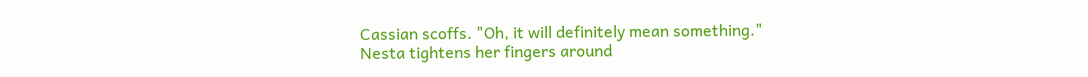Cassian scoffs. "Oh, it will definitely mean something."
Nesta tightens her fingers around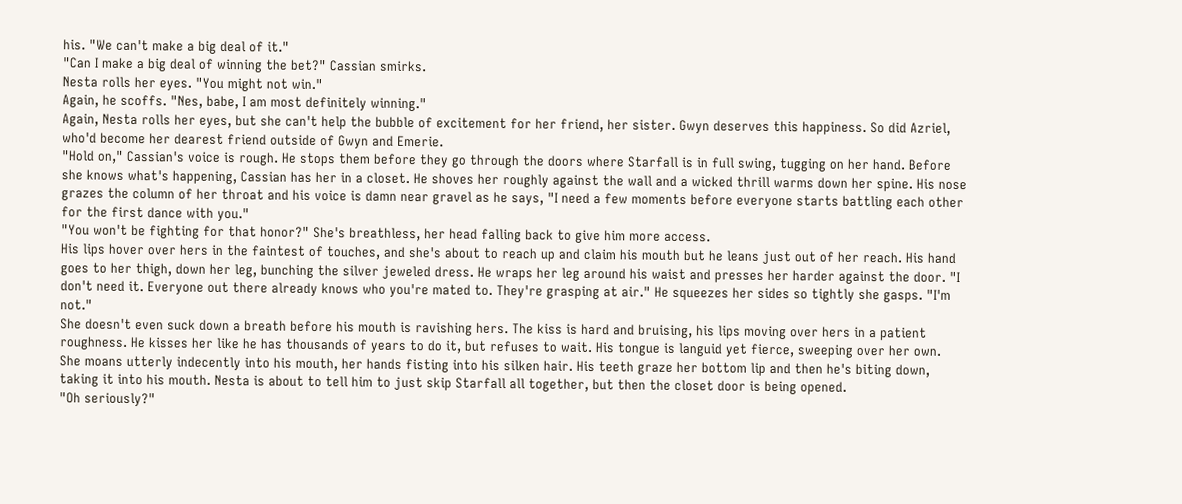his. "We can't make a big deal of it."
"Can I make a big deal of winning the bet?" Cassian smirks.
Nesta rolls her eyes. "You might not win."
Again, he scoffs. "Nes, babe, I am most definitely winning."
Again, Nesta rolls her eyes, but she can't help the bubble of excitement for her friend, her sister. Gwyn deserves this happiness. So did Azriel, who'd become her dearest friend outside of Gwyn and Emerie.
"Hold on," Cassian's voice is rough. He stops them before they go through the doors where Starfall is in full swing, tugging on her hand. Before she knows what's happening, Cassian has her in a closet. He shoves her roughly against the wall and a wicked thrill warms down her spine. His nose grazes the column of her throat and his voice is damn near gravel as he says, "I need a few moments before everyone starts battling each other for the first dance with you."
"You won't be fighting for that honor?" She's breathless, her head falling back to give him more access.
His lips hover over hers in the faintest of touches, and she's about to reach up and claim his mouth but he leans just out of her reach. His hand goes to her thigh, down her leg, bunching the silver jeweled dress. He wraps her leg around his waist and presses her harder against the door. "I don't need it. Everyone out there already knows who you're mated to. They're grasping at air." He squeezes her sides so tightly she gasps. "I'm not."
She doesn't even suck down a breath before his mouth is ravishing hers. The kiss is hard and bruising, his lips moving over hers in a patient roughness. He kisses her like he has thousands of years to do it, but refuses to wait. His tongue is languid yet fierce, sweeping over her own. She moans utterly indecently into his mouth, her hands fisting into his silken hair. His teeth graze her bottom lip and then he's biting down, taking it into his mouth. Nesta is about to tell him to just skip Starfall all together, but then the closet door is being opened.
"Oh seriously?"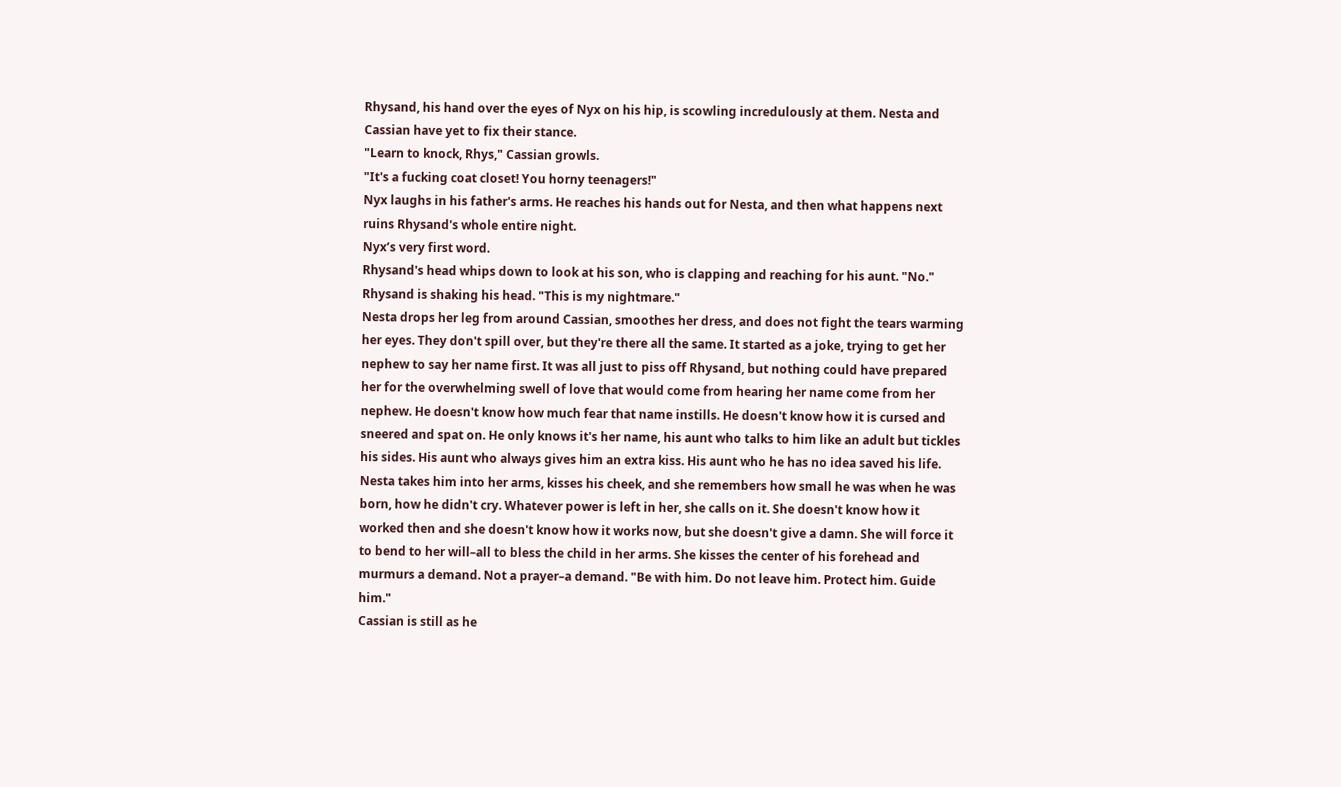Rhysand, his hand over the eyes of Nyx on his hip, is scowling incredulously at them. Nesta and Cassian have yet to fix their stance.
"Learn to knock, Rhys," Cassian growls.
"It's a fucking coat closet! You horny teenagers!"
Nyx laughs in his father's arms. He reaches his hands out for Nesta, and then what happens next ruins Rhysand's whole entire night.
Nyx’s very first word.
Rhysand's head whips down to look at his son, who is clapping and reaching for his aunt. "No." Rhysand is shaking his head. "This is my nightmare."
Nesta drops her leg from around Cassian, smoothes her dress, and does not fight the tears warming her eyes. They don't spill over, but they're there all the same. It started as a joke, trying to get her nephew to say her name first. It was all just to piss off Rhysand, but nothing could have prepared her for the overwhelming swell of love that would come from hearing her name come from her nephew. He doesn't know how much fear that name instills. He doesn't know how it is cursed and sneered and spat on. He only knows it's her name, his aunt who talks to him like an adult but tickles his sides. His aunt who always gives him an extra kiss. His aunt who he has no idea saved his life.
Nesta takes him into her arms, kisses his cheek, and she remembers how small he was when he was born, how he didn't cry. Whatever power is left in her, she calls on it. She doesn't know how it worked then and she doesn't know how it works now, but she doesn't give a damn. She will force it to bend to her will–all to bless the child in her arms. She kisses the center of his forehead and murmurs a demand. Not a prayer–a demand. "Be with him. Do not leave him. Protect him. Guide him."
Cassian is still as he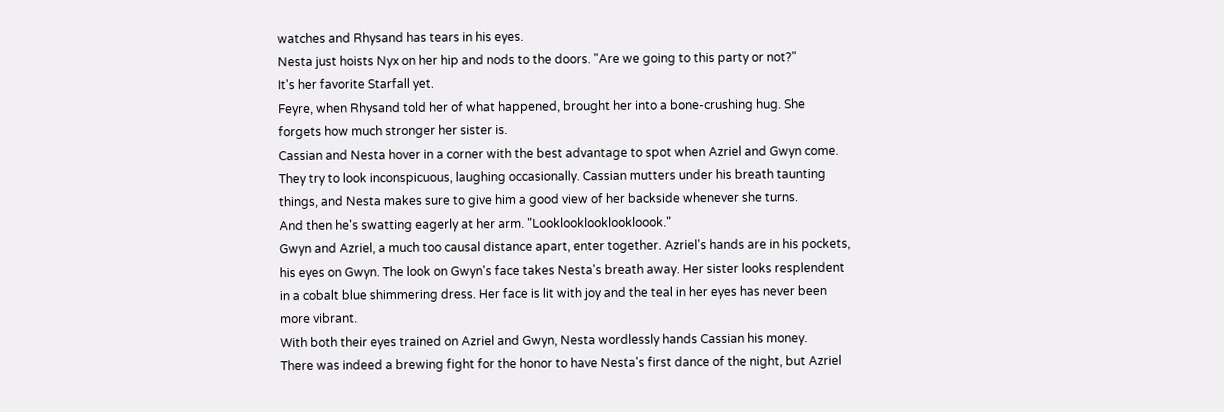watches and Rhysand has tears in his eyes.
Nesta just hoists Nyx on her hip and nods to the doors. "Are we going to this party or not?"
It's her favorite Starfall yet.
Feyre, when Rhysand told her of what happened, brought her into a bone-crushing hug. She forgets how much stronger her sister is.
Cassian and Nesta hover in a corner with the best advantage to spot when Azriel and Gwyn come. They try to look inconspicuous, laughing occasionally. Cassian mutters under his breath taunting things, and Nesta makes sure to give him a good view of her backside whenever she turns.
And then he's swatting eagerly at her arm. "Looklooklooklookloook."
Gwyn and Azriel, a much too causal distance apart, enter together. Azriel's hands are in his pockets, his eyes on Gwyn. The look on Gwyn's face takes Nesta's breath away. Her sister looks resplendent in a cobalt blue shimmering dress. Her face is lit with joy and the teal in her eyes has never been more vibrant.
With both their eyes trained on Azriel and Gwyn, Nesta wordlessly hands Cassian his money.
There was indeed a brewing fight for the honor to have Nesta's first dance of the night, but Azriel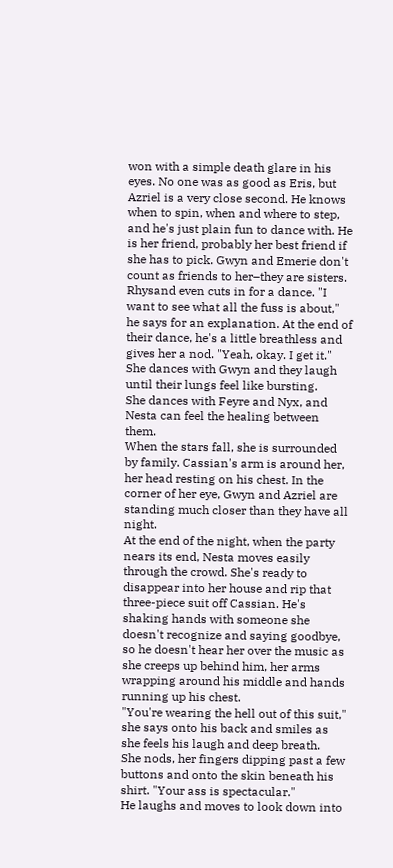won with a simple death glare in his eyes. No one was as good as Eris, but Azriel is a very close second. He knows when to spin, when and where to step, and he's just plain fun to dance with. He is her friend, probably her best friend if she has to pick. Gwyn and Emerie don't count as friends to her–they are sisters.
Rhysand even cuts in for a dance. "I want to see what all the fuss is about," he says for an explanation. At the end of their dance, he's a little breathless and gives her a nod. "Yeah, okay. I get it."
She dances with Gwyn and they laugh until their lungs feel like bursting.
She dances with Feyre and Nyx, and Nesta can feel the healing between them.
When the stars fall, she is surrounded by family. Cassian's arm is around her, her head resting on his chest. In the corner of her eye, Gwyn and Azriel are standing much closer than they have all night.
At the end of the night, when the party nears its end, Nesta moves easily through the crowd. She's ready to disappear into her house and rip that three-piece suit off Cassian. He's shaking hands with someone she doesn't recognize and saying goodbye, so he doesn't hear her over the music as she creeps up behind him, her arms wrapping around his middle and hands running up his chest.
"You're wearing the hell out of this suit," she says onto his back and smiles as she feels his laugh and deep breath.
She nods, her fingers dipping past a few buttons and onto the skin beneath his shirt. "Your ass is spectacular."
He laughs and moves to look down into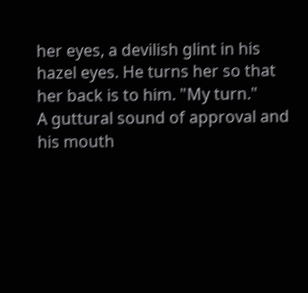her eyes, a devilish glint in his hazel eyes. He turns her so that her back is to him. "My turn."
A guttural sound of approval and his mouth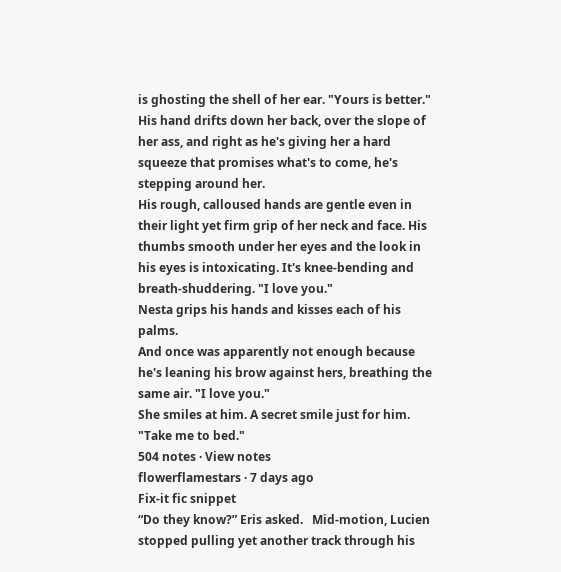is ghosting the shell of her ear. "Yours is better." His hand drifts down her back, over the slope of her ass, and right as he's giving her a hard squeeze that promises what's to come, he's stepping around her.
His rough, calloused hands are gentle even in their light yet firm grip of her neck and face. His thumbs smooth under her eyes and the look in his eyes is intoxicating. It's knee-bending and breath-shuddering. "I love you."
Nesta grips his hands and kisses each of his palms.
And once was apparently not enough because he's leaning his brow against hers, breathing the same air. "I love you."
She smiles at him. A secret smile just for him. "Take me to bed."
504 notes · View notes
flowerflamestars · 7 days ago
Fix-it fic snippet
“Do they know?” Eris asked.   Mid-motion, Lucien stopped pulling yet another track through his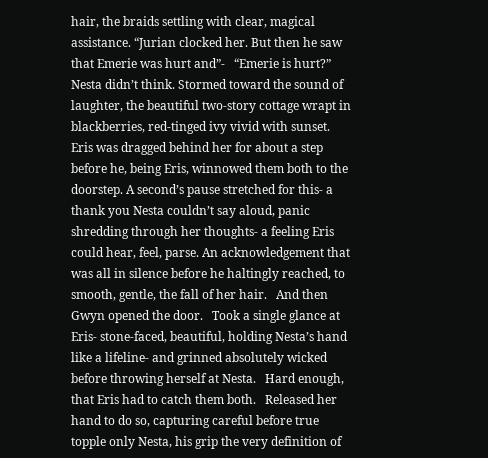hair, the braids settling with clear, magical assistance. “Jurian clocked her. But then he saw that Emerie was hurt and”-   “Emerie is hurt?” Nesta didn’t think. Stormed toward the sound of laughter, the beautiful two-story cottage wrapt in blackberries, red-tinged ivy vivid with sunset.   Eris was dragged behind her for about a step before he, being Eris, winnowed them both to the doorstep. A second’s pause stretched for this- a thank you Nesta couldn’t say aloud, panic shredding through her thoughts- a feeling Eris could hear, feel, parse. An acknowledgement that was all in silence before he haltingly reached, to smooth, gentle, the fall of her hair.   And then Gwyn opened the door.   Took a single glance at Eris- stone-faced, beautiful, holding Nesta’s hand like a lifeline- and grinned absolutely wicked before throwing herself at Nesta.   Hard enough, that Eris had to catch them both.   Released her hand to do so, capturing careful before true topple only Nesta, his grip the very definition of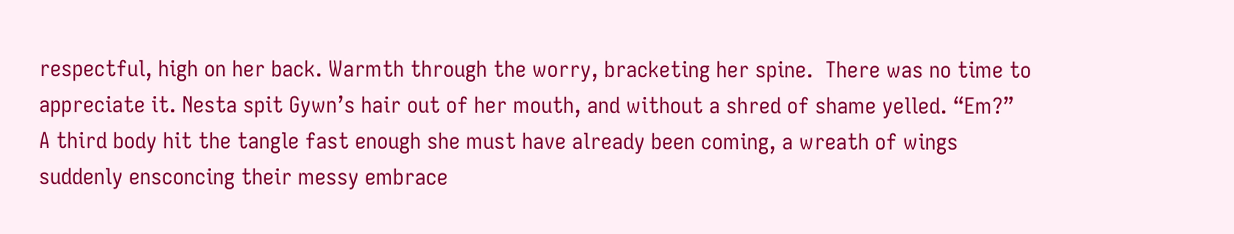respectful, high on her back. Warmth through the worry, bracketing her spine.  There was no time to appreciate it. Nesta spit Gywn’s hair out of her mouth, and without a shred of shame yelled. “Em?”   A third body hit the tangle fast enough she must have already been coming, a wreath of wings suddenly ensconcing their messy embrace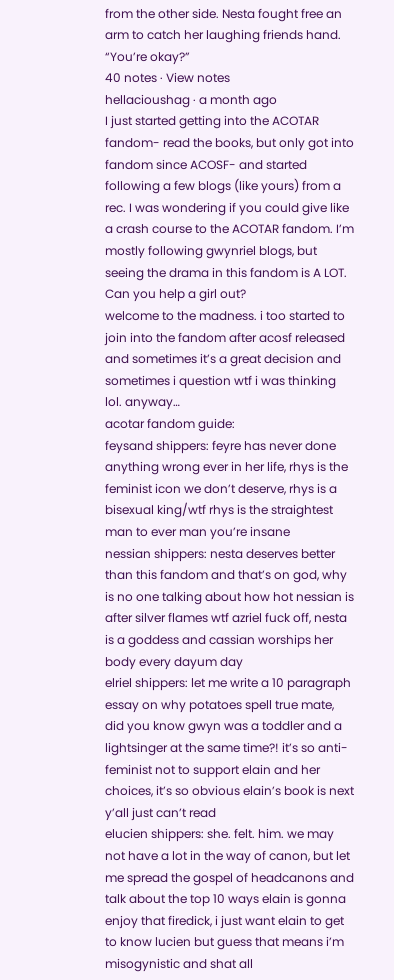from the other side. Nesta fought free an arm to catch her laughing friends hand. “You’re okay?”
40 notes · View notes
hellacioushag · a month ago
I just started getting into the ACOTAR fandom- read the books, but only got into fandom since ACOSF- and started following a few blogs (like yours) from a rec. I was wondering if you could give like a crash course to the ACOTAR fandom. I’m mostly following gwynriel blogs, but seeing the drama in this fandom is A LOT. Can you help a girl out?
welcome to the madness. i too started to join into the fandom after acosf released and sometimes it’s a great decision and sometimes i question wtf i was thinking lol. anyway…
acotar fandom guide:
feysand shippers: feyre has never done anything wrong ever in her life, rhys is the feminist icon we don’t deserve, rhys is a bisexual king/wtf rhys is the straightest man to ever man you’re insane
nessian shippers: nesta deserves better than this fandom and that’s on god, why is no one talking about how hot nessian is after silver flames wtf azriel fuck off, nesta is a goddess and cassian worships her body every dayum day
elriel shippers: let me write a 10 paragraph essay on why potatoes spell true mate, did you know gwyn was a toddler and a lightsinger at the same time?! it’s so anti-feminist not to support elain and her choices, it’s so obvious elain’s book is next y’all just can’t read
elucien shippers: she. felt. him. we may not have a lot in the way of canon, but let me spread the gospel of headcanons and talk about the top 10 ways elain is gonna enjoy that firedick, i just want elain to get to know lucien but guess that means i’m misogynistic and shat all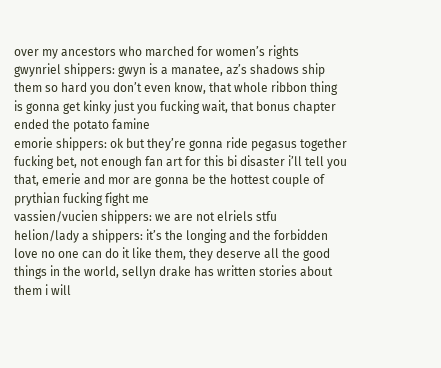over my ancestors who marched for women’s rights
gwynriel shippers: gwyn is a manatee, az’s shadows ship them so hard you don’t even know, that whole ribbon thing is gonna get kinky just you fucking wait, that bonus chapter ended the potato famine
emorie shippers: ok but they’re gonna ride pegasus together fucking bet, not enough fan art for this bi disaster i’ll tell you that, emerie and mor are gonna be the hottest couple of prythian fucking fight me
vassien/vucien shippers: we are not elriels stfu
helion/lady a shippers: it’s the longing and the forbidden love no one can do it like them, they deserve all the good things in the world, sellyn drake has written stories about them i will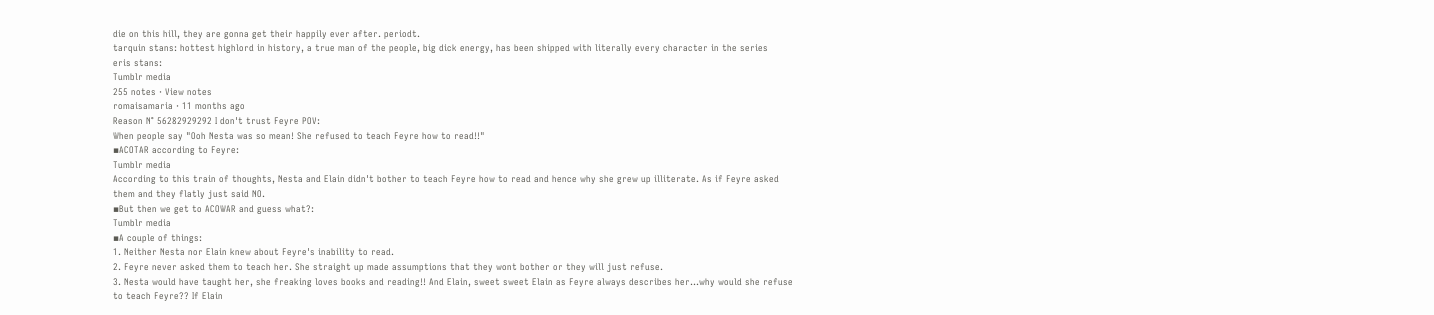die on this hill, they are gonna get their happily ever after. periodt.
tarquin stans: hottest highlord in history, a true man of the people, big dick energy, has been shipped with literally every character in the series
eris stans:
Tumblr media
255 notes · View notes
romaisamaria · 11 months ago
Reason N° 56282929292 I don't trust Feyre POV:
When people say "Ooh Nesta was so mean! She refused to teach Feyre how to read!!"
▪ACOTAR according to Feyre:
Tumblr media
According to this train of thoughts, Nesta and Elain didn't bother to teach Feyre how to read and hence why she grew up illiterate. As if Feyre asked them and they flatly just said NO.
▪But then we get to ACOWAR and guess what?:
Tumblr media
▪A couple of things:
1. Neither Nesta nor Elain knew about Feyre's inability to read.
2. Feyre never asked them to teach her. She straight up made assumptions that they wont bother or they will just refuse.
3. Nesta would have taught her, she freaking loves books and reading!! And Elain, sweet sweet Elain as Feyre always describes her...why would she refuse to teach Feyre?? If Elain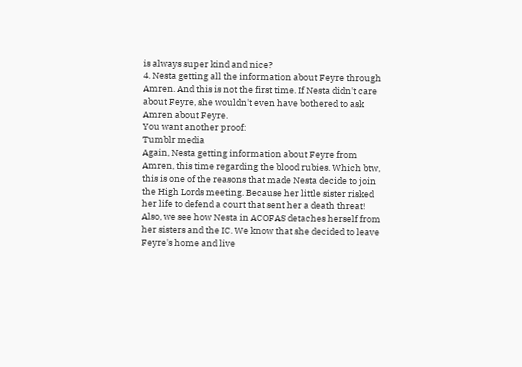is always super kind and nice?
4. Nesta getting all the information about Feyre through Amren. And this is not the first time. If Nesta didn't care about Feyre, she wouldn't even have bothered to ask Amren about Feyre.
You want another proof:
Tumblr media
Again, Nesta getting information about Feyre from Amren, this time regarding the blood rubies. Which btw, this is one of the reasons that made Nesta decide to join the High Lords meeting. Because her little sister risked her life to defend a court that sent her a death threat!
Also, we see how Nesta in ACOFAS detaches herself from her sisters and the IC. We know that she decided to leave Feyre's home and live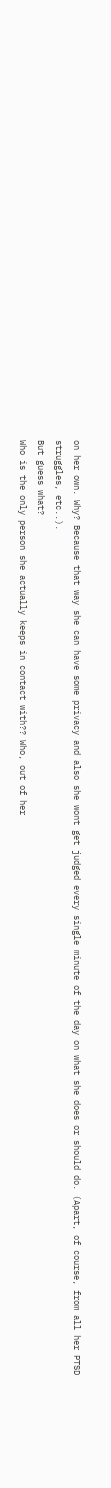on her own. Why? Because that way she can have some privacy and also she wont get judged every single minute of the day on what she does or should do. (Apart, of course, from all her PTSD struggles, etc..).
But guess what?
Who is the only person she actually keeps in contact with?? Who, out of her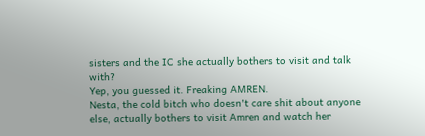sisters and the IC she actually bothers to visit and talk with?
Yep, you guessed it. Freaking AMREN.
Nesta, the cold bitch who doesn't care shit about anyone else, actually bothers to visit Amren and watch her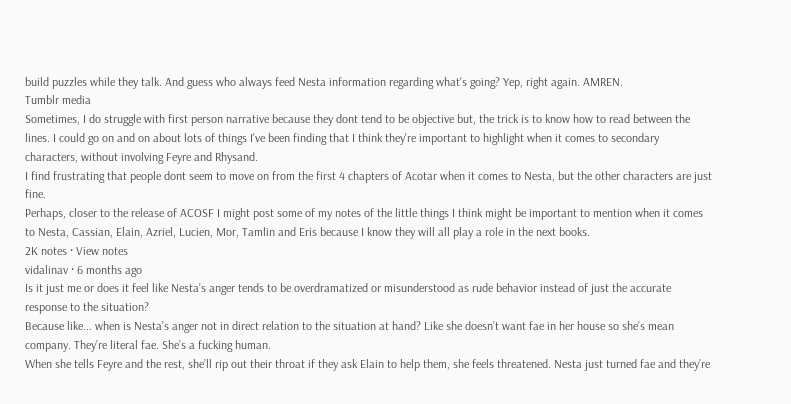build puzzles while they talk. And guess who always feed Nesta information regarding what's going? Yep, right again. AMREN.
Tumblr media
Sometimes, I do struggle with first person narrative because they dont tend to be objective but, the trick is to know how to read between the lines. I could go on and on about lots of things I've been finding that I think they're important to highlight when it comes to secondary characters, without involving Feyre and Rhysand.
I find frustrating that people dont seem to move on from the first 4 chapters of Acotar when it comes to Nesta, but the other characters are just fine.
Perhaps, closer to the release of ACOSF I might post some of my notes of the little things I think might be important to mention when it comes to Nesta, Cassian, Elain, Azriel, Lucien, Mor, Tamlin and Eris because I know they will all play a role in the next books.
2K notes · View notes
vidalinav · 6 months ago
Is it just me or does it feel like Nesta’s anger tends to be overdramatized or misunderstood as rude behavior instead of just the accurate response to the situation?
Because like... when is Nesta’s anger not in direct relation to the situation at hand? Like she doesn’t want fae in her house so she’s mean company. They’re literal fae. She’s a fucking human.
When she tells Feyre and the rest, she’ll rip out their throat if they ask Elain to help them, she feels threatened. Nesta just turned fae and they’re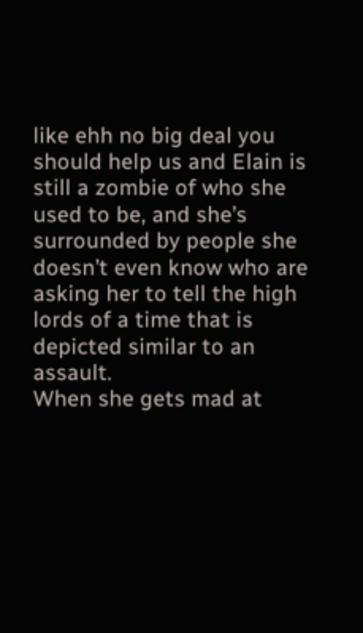like ehh no big deal you should help us and Elain is still a zombie of who she used to be, and she’s surrounded by people she doesn’t even know who are asking her to tell the high lords of a time that is depicted similar to an assault.
When she gets mad at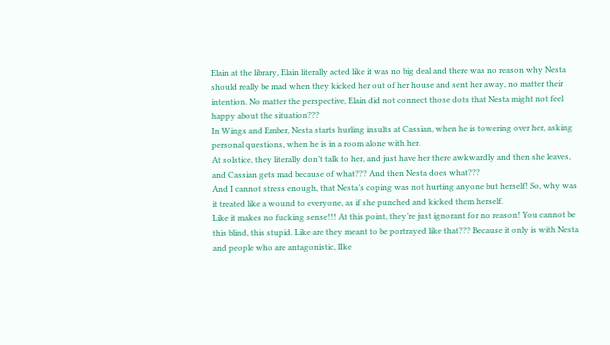Elain at the library, Elain literally acted like it was no big deal and there was no reason why Nesta should really be mad when they kicked her out of her house and sent her away, no matter their intention. No matter the perspective, Elain did not connect those dots that Nesta might not feel happy about the situation???
In Wings and Ember, Nesta starts hurling insults at Cassian, when he is towering over her, asking personal questions, when he is in a room alone with her.
At solstice, they literally don’t talk to her, and just have her there awkwardly and then she leaves, and Cassian gets mad because of what??? And then Nesta does what???
And I cannot stress enough, that Nesta’s coping was not hurting anyone but herself! So, why was it treated like a wound to everyone, as if she punched and kicked them herself.
Like it makes no fucking sense!!! At this point, they’re just ignorant for no reason! You cannot be this blind, this stupid. Like are they meant to be portrayed like that??? Because it only is with Nesta and people who are antagonistic, lIke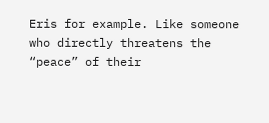Eris for example. Like someone who directly threatens the “peace” of their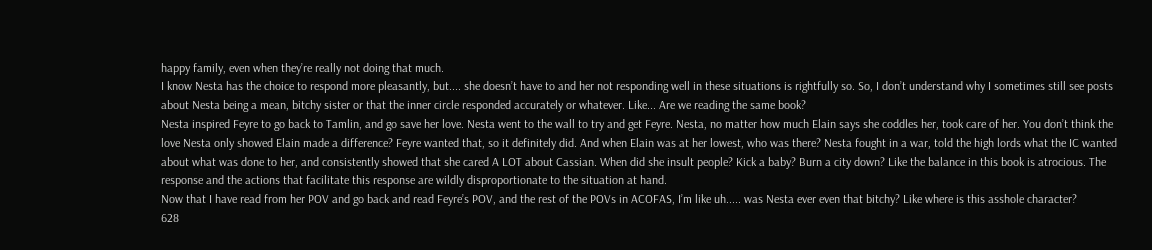happy family, even when they’re really not doing that much.
I know Nesta has the choice to respond more pleasantly, but.... she doesn’t have to and her not responding well in these situations is rightfully so. So, I don’t understand why I sometimes still see posts about Nesta being a mean, bitchy sister or that the inner circle responded accurately or whatever. Like... Are we reading the same book?
Nesta inspired Feyre to go back to Tamlin, and go save her love. Nesta went to the wall to try and get Feyre. Nesta, no matter how much Elain says she coddles her, took care of her. You don’t think the love Nesta only showed Elain made a difference? Feyre wanted that, so it definitely did. And when Elain was at her lowest, who was there? Nesta fought in a war, told the high lords what the IC wanted about what was done to her, and consistently showed that she cared A LOT about Cassian. When did she insult people? Kick a baby? Burn a city down? Like the balance in this book is atrocious. The response and the actions that facilitate this response are wildly disproportionate to the situation at hand.
Now that I have read from her POV and go back and read Feyre’s POV, and the rest of the POVs in ACOFAS, I’m like uh..... was Nesta ever even that bitchy? Like where is this asshole character?
628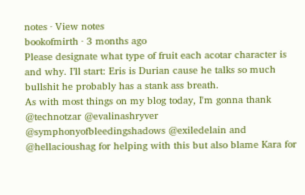notes · View notes
bookofmirth · 3 months ago
Please designate what type of fruit each acotar character is and why. I’ll start: Eris is Durian cause he talks so much bullshit he probably has a stank ass breath.
As with most things on my blog today, I'm gonna thank @technotzar @evalinashryver @symphonyofbleedingshadows @exiledelain and @hellacioushag for helping with this but also blame Kara for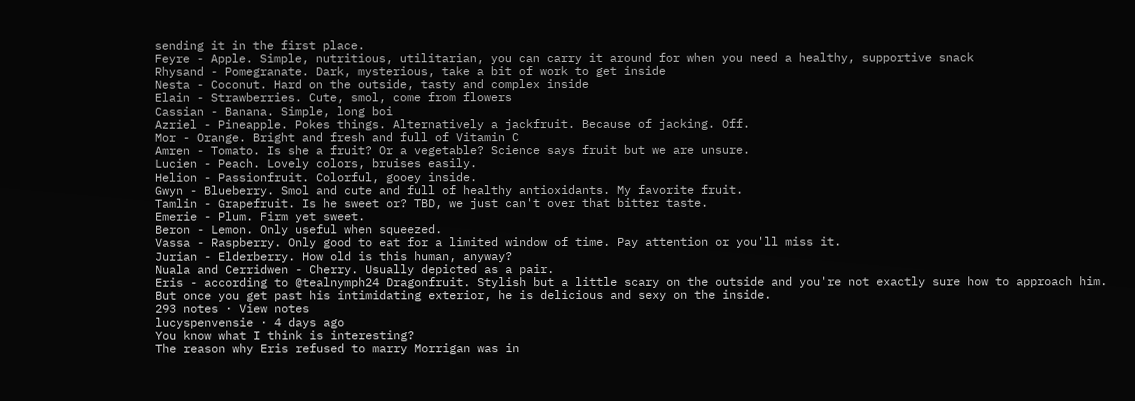sending it in the first place.
Feyre - Apple. Simple, nutritious, utilitarian, you can carry it around for when you need a healthy, supportive snack
Rhysand - Pomegranate. Dark, mysterious, take a bit of work to get inside
Nesta - Coconut. Hard on the outside, tasty and complex inside
Elain - Strawberries. Cute, smol, come from flowers
Cassian - Banana. Simple, long boi
Azriel - Pineapple. Pokes things. Alternatively a jackfruit. Because of jacking. Off.
Mor - Orange. Bright and fresh and full of Vitamin C
Amren - Tomato. Is she a fruit? Or a vegetable? Science says fruit but we are unsure.
Lucien - Peach. Lovely colors, bruises easily.
Helion - Passionfruit. Colorful, gooey inside.
Gwyn - Blueberry. Smol and cute and full of healthy antioxidants. My favorite fruit.
Tamlin - Grapefruit. Is he sweet or? TBD, we just can't over that bitter taste.
Emerie - Plum. Firm yet sweet.
Beron - Lemon. Only useful when squeezed.
Vassa - Raspberry. Only good to eat for a limited window of time. Pay attention or you'll miss it.
Jurian - Elderberry. How old is this human, anyway?
Nuala and Cerridwen - Cherry. Usually depicted as a pair.
Eris - according to @tealnymph24 Dragonfruit. Stylish but a little scary on the outside and you're not exactly sure how to approach him. But once you get past his intimidating exterior, he is delicious and sexy on the inside.
293 notes · View notes
lucyspenvensie · 4 days ago
You know what I think is interesting?
The reason why Eris refused to marry Morrigan was in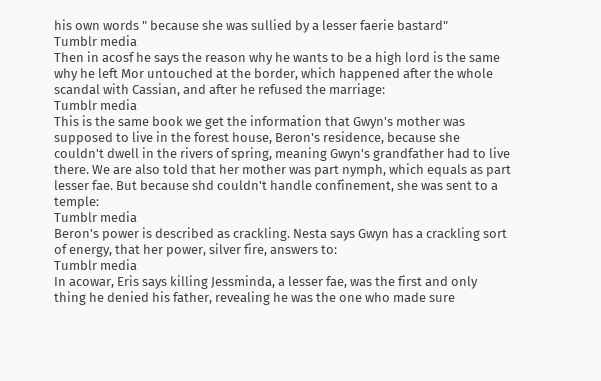his own words " because she was sullied by a lesser faerie bastard"
Tumblr media
Then in acosf he says the reason why he wants to be a high lord is the same why he left Mor untouched at the border, which happened after the whole scandal with Cassian, and after he refused the marriage:
Tumblr media
This is the same book we get the information that Gwyn's mother was supposed to live in the forest house, Beron's residence, because she couldn't dwell in the rivers of spring, meaning Gwyn's grandfather had to live there. We are also told that her mother was part nymph, which equals as part lesser fae. But because shd couldn't handle confinement, she was sent to a temple:
Tumblr media
Beron's power is described as crackling. Nesta says Gwyn has a crackling sort of energy, that her power, silver fire, answers to:
Tumblr media
In acowar, Eris says killing Jessminda, a lesser fae, was the first and only thing he denied his father, revealing he was the one who made sure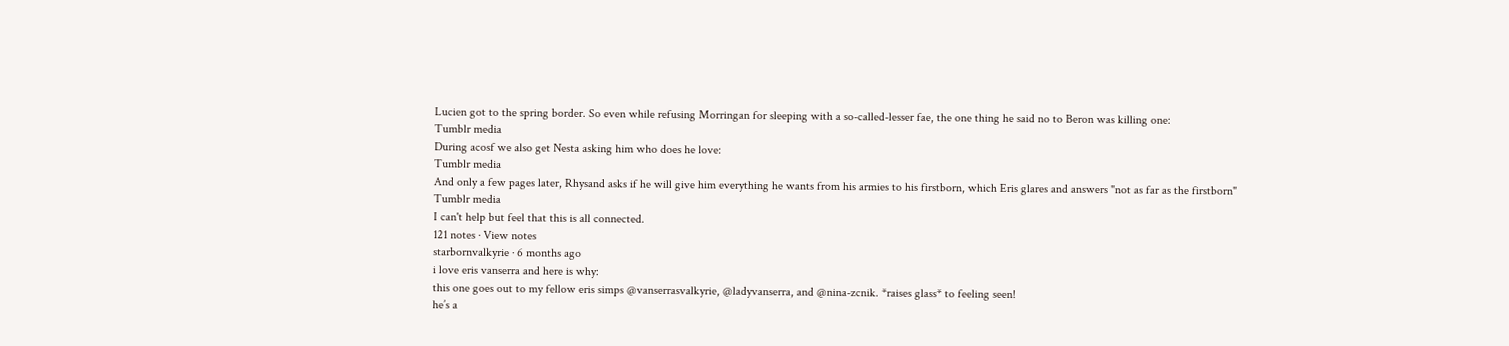Lucien got to the spring border. So even while refusing Morringan for sleeping with a so-called-lesser fae, the one thing he said no to Beron was killing one:
Tumblr media
During acosf we also get Nesta asking him who does he love:
Tumblr media
And only a few pages later, Rhysand asks if he will give him everything he wants from his armies to his firstborn, which Eris glares and answers "not as far as the firstborn"
Tumblr media
I can't help but feel that this is all connected.
121 notes · View notes
starbornvalkyrie · 6 months ago
i love eris vanserra and here is why:
this one goes out to my fellow eris simps @vanserrasvalkyrie, @ladyvanserra, and @nina-zcnik. *raises glass* to feeling seen!
he’s a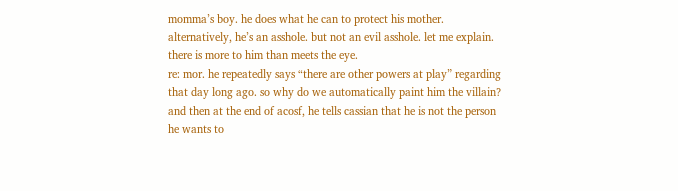momma’s boy. he does what he can to protect his mother.
alternatively, he’s an asshole. but not an evil asshole. let me explain.
there is more to him than meets the eye.
re: mor. he repeatedly says “there are other powers at play” regarding that day long ago. so why do we automatically paint him the villain?
and then at the end of acosf, he tells cassian that he is not the person he wants to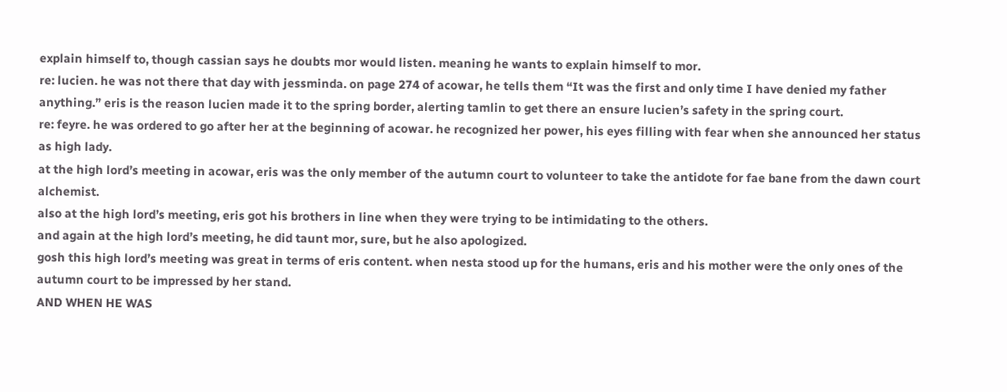explain himself to, though cassian says he doubts mor would listen. meaning he wants to explain himself to mor.
re: lucien. he was not there that day with jessminda. on page 274 of acowar, he tells them “It was the first and only time I have denied my father anything.” eris is the reason lucien made it to the spring border, alerting tamlin to get there an ensure lucien’s safety in the spring court.
re: feyre. he was ordered to go after her at the beginning of acowar. he recognized her power, his eyes filling with fear when she announced her status as high lady.
at the high lord’s meeting in acowar, eris was the only member of the autumn court to volunteer to take the antidote for fae bane from the dawn court alchemist.
also at the high lord’s meeting, eris got his brothers in line when they were trying to be intimidating to the others.
and again at the high lord’s meeting, he did taunt mor, sure, but he also apologized.
gosh this high lord’s meeting was great in terms of eris content. when nesta stood up for the humans, eris and his mother were the only ones of the autumn court to be impressed by her stand.
AND WHEN HE WAS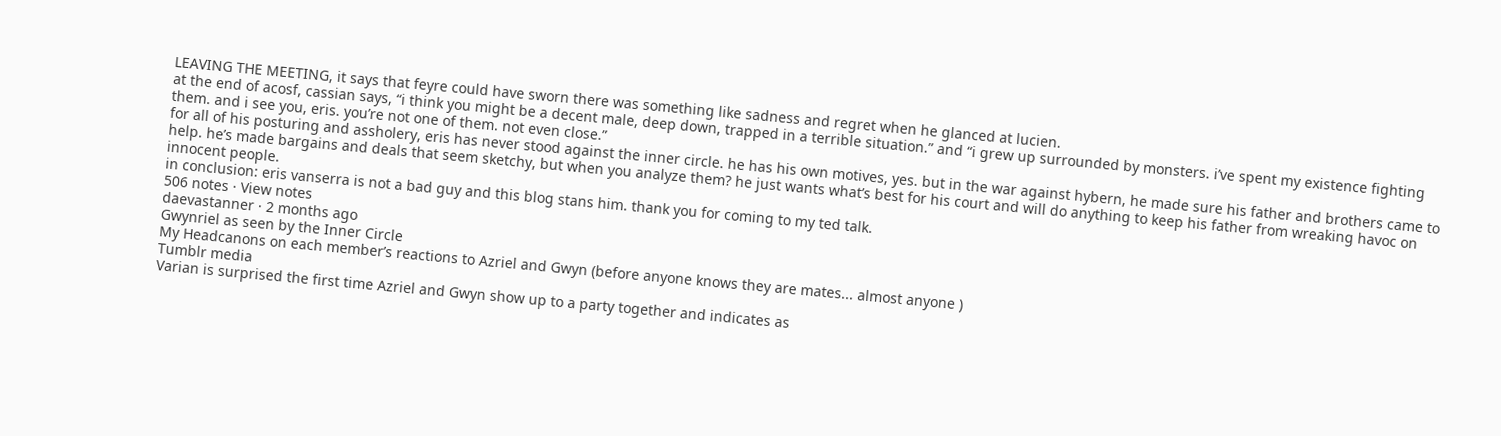LEAVING THE MEETING, it says that feyre could have sworn there was something like sadness and regret when he glanced at lucien.
at the end of acosf, cassian says, “i think you might be a decent male, deep down, trapped in a terrible situation.” and “i grew up surrounded by monsters. i’ve spent my existence fighting them. and i see you, eris. you’re not one of them. not even close.”
for all of his posturing and assholery, eris has never stood against the inner circle. he has his own motives, yes. but in the war against hybern, he made sure his father and brothers came to help. he’s made bargains and deals that seem sketchy, but when you analyze them? he just wants what’s best for his court and will do anything to keep his father from wreaking havoc on innocent people.
in conclusion: eris vanserra is not a bad guy and this blog stans him. thank you for coming to my ted talk.
506 notes · View notes
daevastanner · 2 months ago
Gwynriel as seen by the Inner Circle
My Headcanons on each member’s reactions to Azriel and Gwyn (before anyone knows they are mates... almost anyone )
Tumblr media
Varian is surprised the first time Azriel and Gwyn show up to a party together and indicates as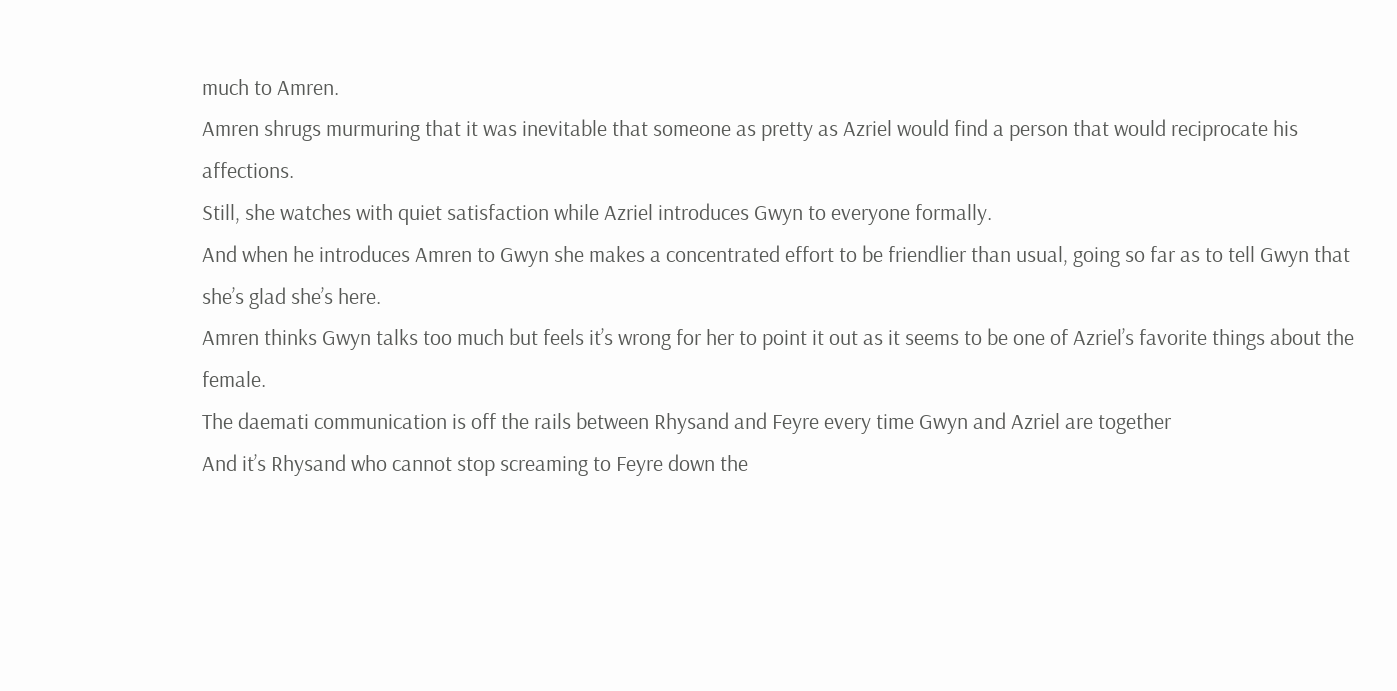much to Amren.
Amren shrugs murmuring that it was inevitable that someone as pretty as Azriel would find a person that would reciprocate his affections.
Still, she watches with quiet satisfaction while Azriel introduces Gwyn to everyone formally.
And when he introduces Amren to Gwyn she makes a concentrated effort to be friendlier than usual, going so far as to tell Gwyn that she’s glad she’s here.
Amren thinks Gwyn talks too much but feels it’s wrong for her to point it out as it seems to be one of Azriel’s favorite things about the female.
The daemati communication is off the rails between Rhysand and Feyre every time Gwyn and Azriel are together
And it’s Rhysand who cannot stop screaming to Feyre down the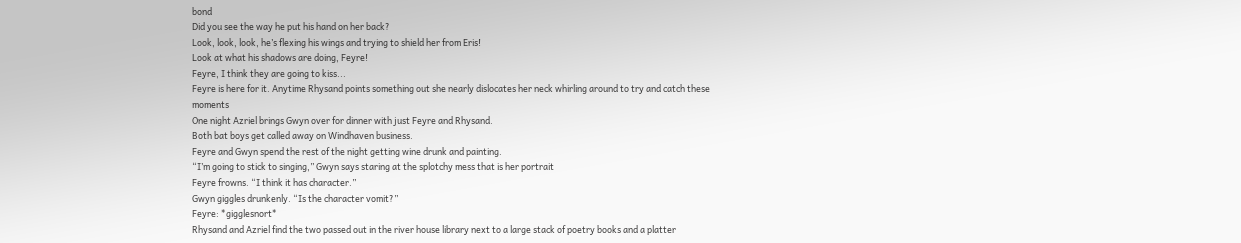bond
Did you see the way he put his hand on her back?
Look, look, look, he’s flexing his wings and trying to shield her from Eris!
Look at what his shadows are doing, Feyre!
Feyre, I think they are going to kiss...
Feyre is here for it. Anytime Rhysand points something out she nearly dislocates her neck whirling around to try and catch these moments
One night Azriel brings Gwyn over for dinner with just Feyre and Rhysand.
Both bat boys get called away on Windhaven business.
Feyre and Gwyn spend the rest of the night getting wine drunk and painting.
“I’m going to stick to singing,” Gwyn says staring at the splotchy mess that is her portrait
Feyre frowns. “I think it has character.”
Gwyn giggles drunkenly. “Is the character vomit?”
Feyre: *gigglesnort*
Rhysand and Azriel find the two passed out in the river house library next to a large stack of poetry books and a platter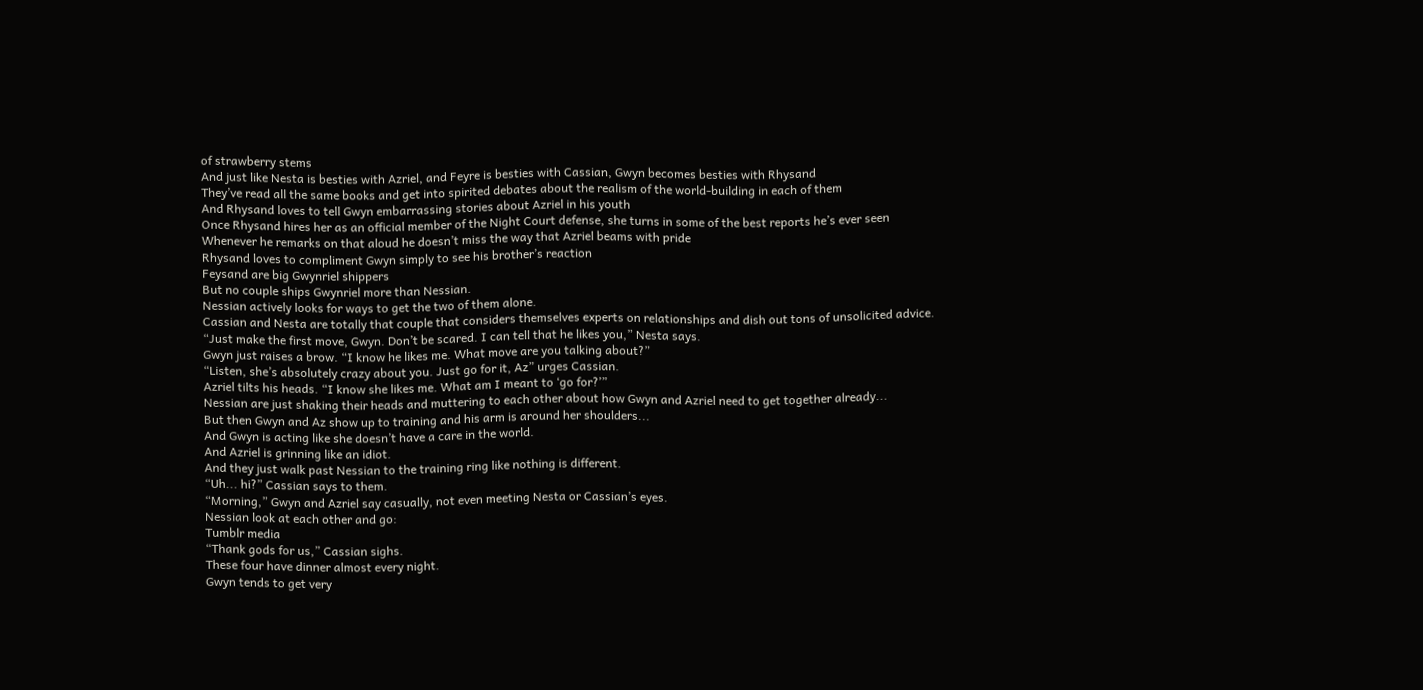of strawberry stems
And just like Nesta is besties with Azriel, and Feyre is besties with Cassian, Gwyn becomes besties with Rhysand
They’ve read all the same books and get into spirited debates about the realism of the world-building in each of them
And Rhysand loves to tell Gwyn embarrassing stories about Azriel in his youth
Once Rhysand hires her as an official member of the Night Court defense, she turns in some of the best reports he’s ever seen
Whenever he remarks on that aloud he doesn’t miss the way that Azriel beams with pride
Rhysand loves to compliment Gwyn simply to see his brother’s reaction
Feysand are big Gwynriel shippers
But no couple ships Gwynriel more than Nessian.
Nessian actively looks for ways to get the two of them alone.
Cassian and Nesta are totally that couple that considers themselves experts on relationships and dish out tons of unsolicited advice.
“Just make the first move, Gwyn. Don’t be scared. I can tell that he likes you,” Nesta says.
Gwyn just raises a brow. “I know he likes me. What move are you talking about?”
“Listen, she’s absolutely crazy about you. Just go for it, Az” urges Cassian.
Azriel tilts his heads. “I know she likes me. What am I meant to ‘go for?’”
Nessian are just shaking their heads and muttering to each other about how Gwyn and Azriel need to get together already...
But then Gwyn and Az show up to training and his arm is around her shoulders...
And Gwyn is acting like she doesn’t have a care in the world.
And Azriel is grinning like an idiot.
And they just walk past Nessian to the training ring like nothing is different.
“Uh... hi?” Cassian says to them.
“Morning,” Gwyn and Azriel say casually, not even meeting Nesta or Cassian’s eyes.
Nessian look at each other and go:
Tumblr media
“Thank gods for us,” Cassian sighs.
These four have dinner almost every night.
Gwyn tends to get very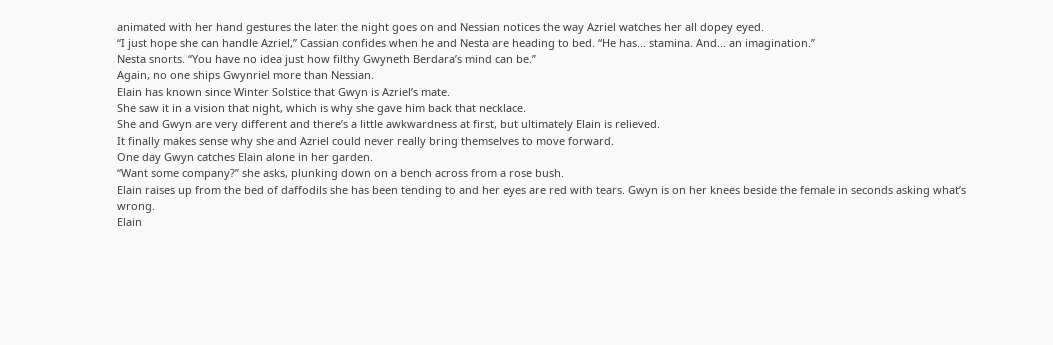animated with her hand gestures the later the night goes on and Nessian notices the way Azriel watches her all dopey eyed.
“I just hope she can handle Azriel,” Cassian confides when he and Nesta are heading to bed. “He has... stamina. And... an imagination.”
Nesta snorts. “You have no idea just how filthy Gwyneth Berdara’s mind can be.”
Again, no one ships Gwynriel more than Nessian.
Elain has known since Winter Solstice that Gwyn is Azriel’s mate.
She saw it in a vision that night, which is why she gave him back that necklace.
She and Gwyn are very different and there’s a little awkwardness at first, but ultimately Elain is relieved.
It finally makes sense why she and Azriel could never really bring themselves to move forward.
One day Gwyn catches Elain alone in her garden.
“Want some company?” she asks, plunking down on a bench across from a rose bush.
Elain raises up from the bed of daffodils she has been tending to and her eyes are red with tears. Gwyn is on her knees beside the female in seconds asking what’s wrong.
Elain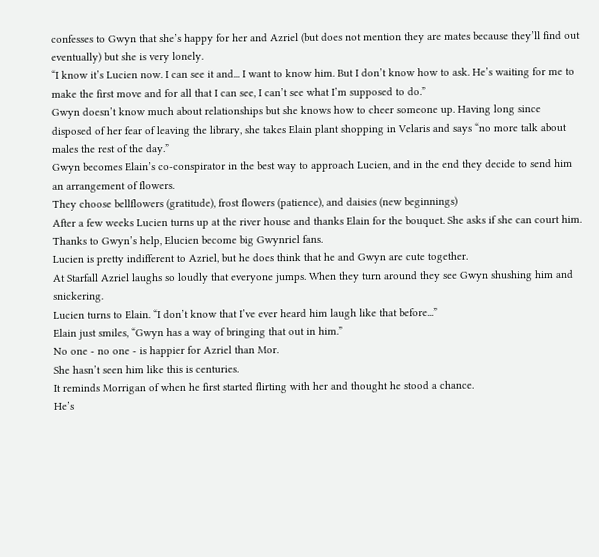confesses to Gwyn that she’s happy for her and Azriel (but does not mention they are mates because they’ll find out eventually) but she is very lonely.
“I know it’s Lucien now. I can see it and... I want to know him. But I don’t know how to ask. He’s waiting for me to make the first move and for all that I can see, I can’t see what I’m supposed to do.”
Gwyn doesn’t know much about relationships but she knows how to cheer someone up. Having long since disposed of her fear of leaving the library, she takes Elain plant shopping in Velaris and says “no more talk about males the rest of the day.”
Gwyn becomes Elain’s co-conspirator in the best way to approach Lucien, and in the end they decide to send him an arrangement of flowers.
They choose bellflowers (gratitude), frost flowers (patience), and daisies (new beginnings)
After a few weeks Lucien turns up at the river house and thanks Elain for the bouquet. She asks if she can court him.
Thanks to Gwyn’s help, Elucien become big Gwynriel fans.
Lucien is pretty indifferent to Azriel, but he does think that he and Gwyn are cute together.
At Starfall Azriel laughs so loudly that everyone jumps. When they turn around they see Gwyn shushing him and snickering.
Lucien turns to Elain. “I don’t know that I’ve ever heard him laugh like that before...”
Elain just smiles, “Gwyn has a way of bringing that out in him.”
No one - no one - is happier for Azriel than Mor.
She hasn’t seen him like this is centuries.
It reminds Morrigan of when he first started flirting with her and thought he stood a chance.
He’s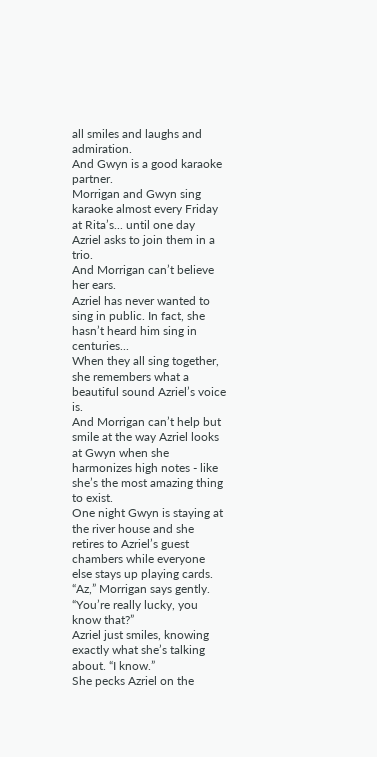all smiles and laughs and admiration.
And Gwyn is a good karaoke partner.
Morrigan and Gwyn sing karaoke almost every Friday at Rita’s... until one day Azriel asks to join them in a trio.
And Morrigan can’t believe her ears.
Azriel has never wanted to sing in public. In fact, she hasn’t heard him sing in centuries...
When they all sing together, she remembers what a beautiful sound Azriel’s voice is.
And Morrigan can’t help but smile at the way Azriel looks at Gwyn when she harmonizes high notes - like she’s the most amazing thing to exist.
One night Gwyn is staying at the river house and she retires to Azriel’s guest chambers while everyone else stays up playing cards.
“Az,” Morrigan says gently. “You’re really lucky, you know that?”
Azriel just smiles, knowing exactly what she’s talking about. “I know.”
She pecks Azriel on the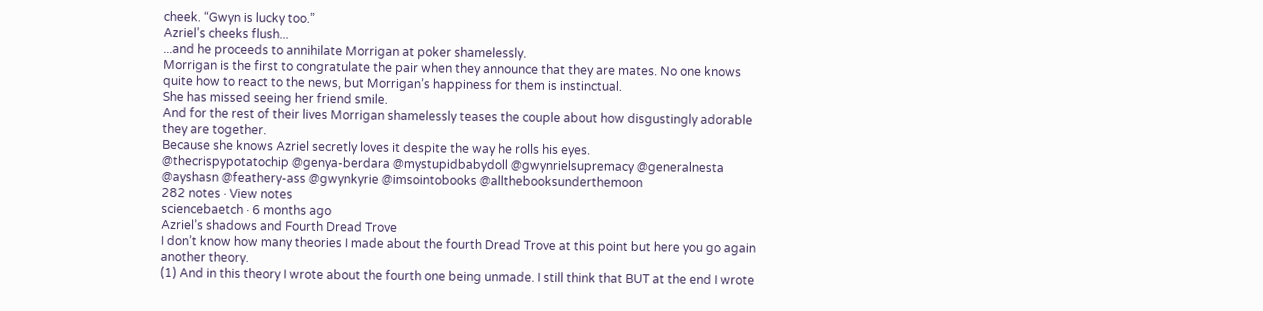cheek. “Gwyn is lucky too.”
Azriel’s cheeks flush...
...and he proceeds to annihilate Morrigan at poker shamelessly.
Morrigan is the first to congratulate the pair when they announce that they are mates. No one knows quite how to react to the news, but Morrigan’s happiness for them is instinctual.
She has missed seeing her friend smile.
And for the rest of their lives Morrigan shamelessly teases the couple about how disgustingly adorable they are together.
Because she knows Azriel secretly loves it despite the way he rolls his eyes.
@thecrispypotatochip @genya-berdara @mystupidbabydoll @gwynrielsupremacy @generalnesta @ayshasn @feathery-ass @gwynkyrie @imsointobooks @allthebooksunderthemoon
282 notes · View notes
sciencebaetch · 6 months ago
Azriel’s shadows and Fourth Dread Trove
I don’t know how many theories I made about the fourth Dread Trove at this point but here you go again another theory.
(1) And in this theory I wrote about the fourth one being unmade. I still think that BUT at the end I wrote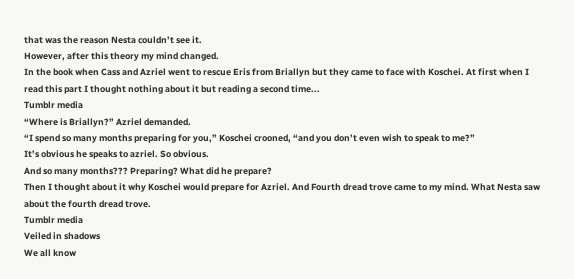that was the reason Nesta couldn’t see it.
However, after this theory my mind changed.
In the book when Cass and Azriel went to rescue Eris from Briallyn but they came to face with Koschei. At first when I read this part I thought nothing about it but reading a second time...
Tumblr media
“Where is Briallyn?” Azriel demanded.
“I spend so many months preparing for you,” Koschei crooned, “and you don’t even wish to speak to me?”
It’s obvious he speaks to azriel. So obvious.
And so many months??? Preparing? What did he prepare?
Then I thought about it why Koschei would prepare for Azriel. And Fourth dread trove came to my mind. What Nesta saw about the fourth dread trove.
Tumblr media
Veiled in shadows
We all know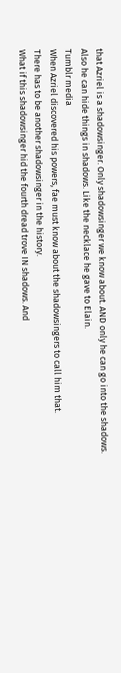that Azriel is a shadowsinger. Only shadowsinger we know about. AND only he can go into the shadows.
Also he can hide things in shadows. Like the necklace he gave to Elain.
Tumblr media
When Azriel discovered his powers, fae must know about the shadowsingers to call him that.
There has to be another shadowsinger in the history.
What if this shadowsinger hid the fourth dread trove IN shadows. And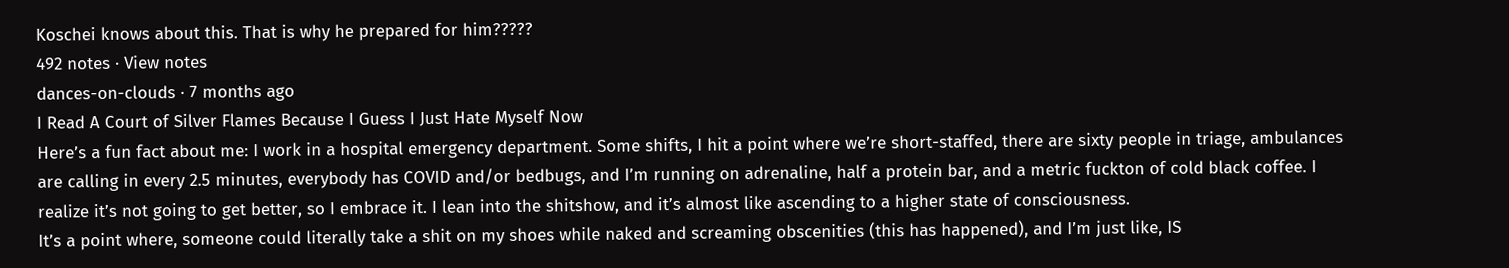Koschei knows about this. That is why he prepared for him?????
492 notes · View notes
dances-on-clouds · 7 months ago
I Read A Court of Silver Flames Because I Guess I Just Hate Myself Now
Here’s a fun fact about me: I work in a hospital emergency department. Some shifts, I hit a point where we’re short-staffed, there are sixty people in triage, ambulances are calling in every 2.5 minutes, everybody has COVID and/or bedbugs, and I’m running on adrenaline, half a protein bar, and a metric fuckton of cold black coffee. I realize it’s not going to get better, so I embrace it. I lean into the shitshow, and it’s almost like ascending to a higher state of consciousness.
It’s a point where, someone could literally take a shit on my shoes while naked and screaming obscenities (this has happened), and I’m just like, IS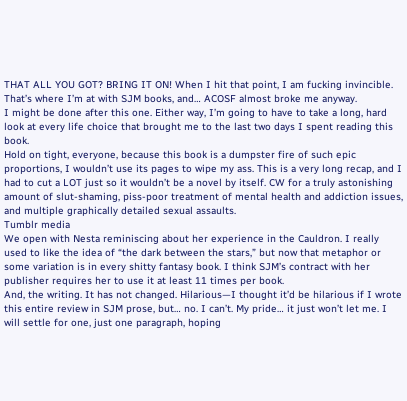THAT ALL YOU GOT? BRING IT ON! When I hit that point, I am fucking invincible.
That’s where I’m at with SJM books, and… ACOSF almost broke me anyway.
I might be done after this one. Either way, I’m going to have to take a long, hard look at every life choice that brought me to the last two days I spent reading this book.
Hold on tight, everyone, because this book is a dumpster fire of such epic proportions, I wouldn’t use its pages to wipe my ass. This is a very long recap, and I had to cut a LOT just so it wouldn’t be a novel by itself. CW for a truly astonishing amount of slut-shaming, piss-poor treatment of mental health and addiction issues, and multiple graphically detailed sexual assaults.
Tumblr media
We open with Nesta reminiscing about her experience in the Cauldron. I really used to like the idea of “the dark between the stars,” but now that metaphor or some variation is in every shitty fantasy book. I think SJM’s contract with her publisher requires her to use it at least 11 times per book.
And, the writing. It has not changed. Hilarious—I thought it’d be hilarious if I wrote this entire review in SJM prose, but… no. I can’t. My pride… it just won’t let me. I will settle for one, just one paragraph, hoping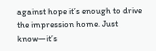against hope it’s enough to drive the impression home. Just know—it’s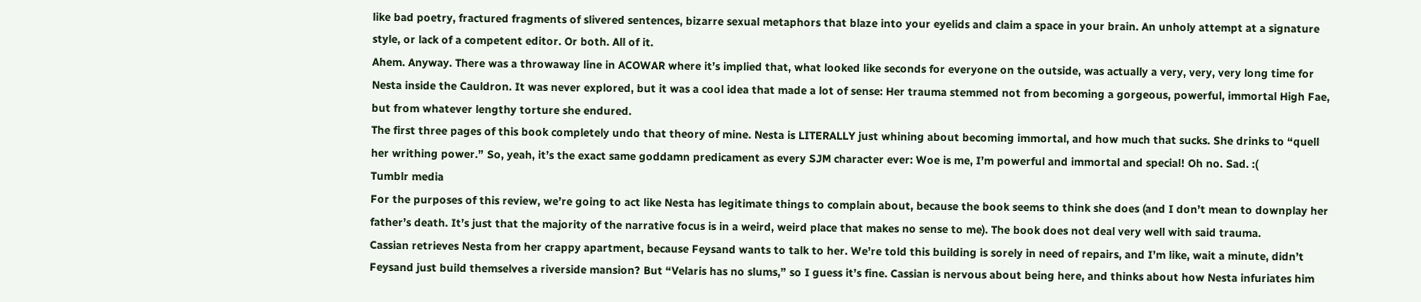like bad poetry, fractured fragments of slivered sentences, bizarre sexual metaphors that blaze into your eyelids and claim a space in your brain. An unholy attempt at a signature style, or lack of a competent editor. Or both. All of it.
Ahem. Anyway. There was a throwaway line in ACOWAR where it’s implied that, what looked like seconds for everyone on the outside, was actually a very, very, very long time for Nesta inside the Cauldron. It was never explored, but it was a cool idea that made a lot of sense: Her trauma stemmed not from becoming a gorgeous, powerful, immortal High Fae, but from whatever lengthy torture she endured.
The first three pages of this book completely undo that theory of mine. Nesta is LITERALLY just whining about becoming immortal, and how much that sucks. She drinks to “quell her writhing power.” So, yeah, it’s the exact same goddamn predicament as every SJM character ever: Woe is me, I’m powerful and immortal and special! Oh no. Sad. :(
Tumblr media
For the purposes of this review, we’re going to act like Nesta has legitimate things to complain about, because the book seems to think she does (and I don’t mean to downplay her father’s death. It’s just that the majority of the narrative focus is in a weird, weird place that makes no sense to me). The book does not deal very well with said trauma.
Cassian retrieves Nesta from her crappy apartment, because Feysand wants to talk to her. We’re told this building is sorely in need of repairs, and I’m like, wait a minute, didn’t Feysand just build themselves a riverside mansion? But “Velaris has no slums,” so I guess it’s fine. Cassian is nervous about being here, and thinks about how Nesta infuriates him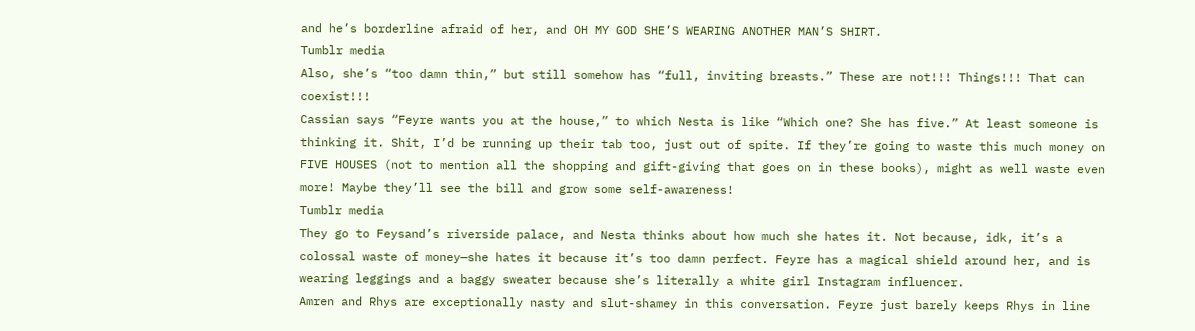and he’s borderline afraid of her, and OH MY GOD SHE’S WEARING ANOTHER MAN’S SHIRT.
Tumblr media
Also, she’s “too damn thin,” but still somehow has “full, inviting breasts.” These are not!!! Things!!! That can coexist!!!
Cassian says “Feyre wants you at the house,” to which Nesta is like “Which one? She has five.” At least someone is thinking it. Shit, I’d be running up their tab too, just out of spite. If they’re going to waste this much money on FIVE HOUSES (not to mention all the shopping and gift-giving that goes on in these books), might as well waste even more! Maybe they’ll see the bill and grow some self-awareness!
Tumblr media
They go to Feysand’s riverside palace, and Nesta thinks about how much she hates it. Not because, idk, it’s a colossal waste of money—she hates it because it’s too damn perfect. Feyre has a magical shield around her, and is wearing leggings and a baggy sweater because she’s literally a white girl Instagram influencer.
Amren and Rhys are exceptionally nasty and slut-shamey in this conversation. Feyre just barely keeps Rhys in line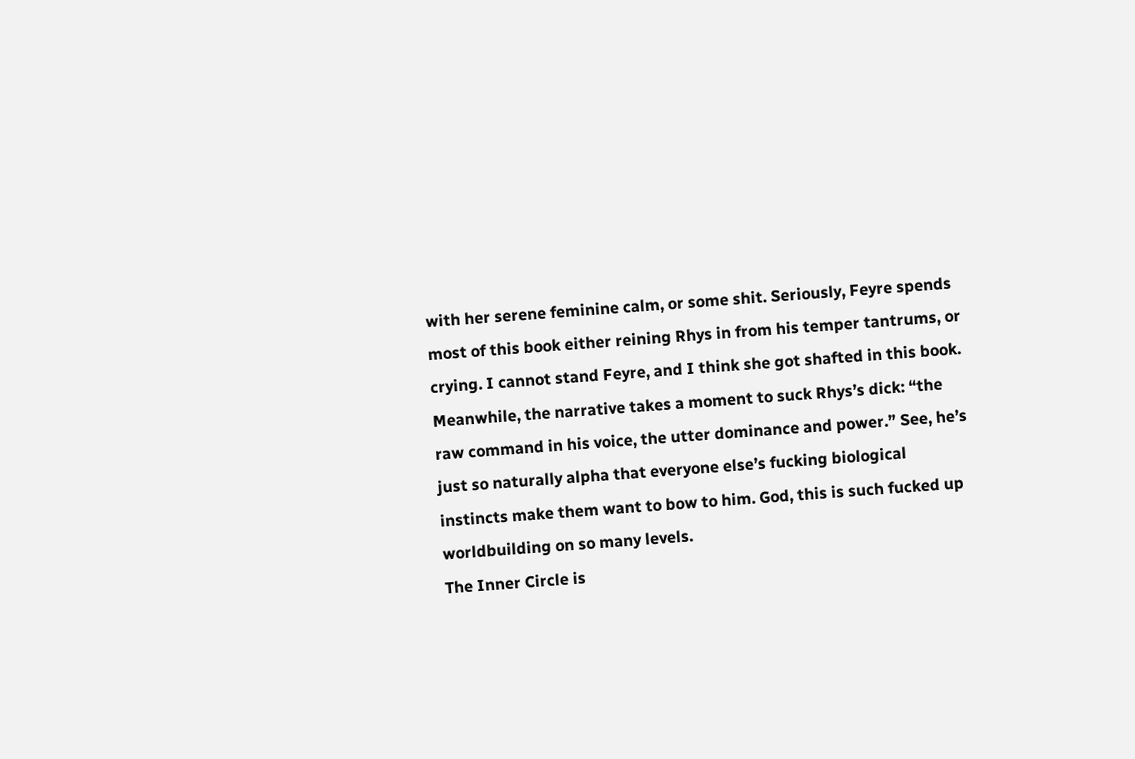with her serene feminine calm, or some shit. Seriously, Feyre spends most of this book either reining Rhys in from his temper tantrums, or crying. I cannot stand Feyre, and I think she got shafted in this book.
Meanwhile, the narrative takes a moment to suck Rhys’s dick: “the raw command in his voice, the utter dominance and power.” See, he’s just so naturally alpha that everyone else’s fucking biological instincts make them want to bow to him. God, this is such fucked up worldbuilding on so many levels.
The Inner Circle is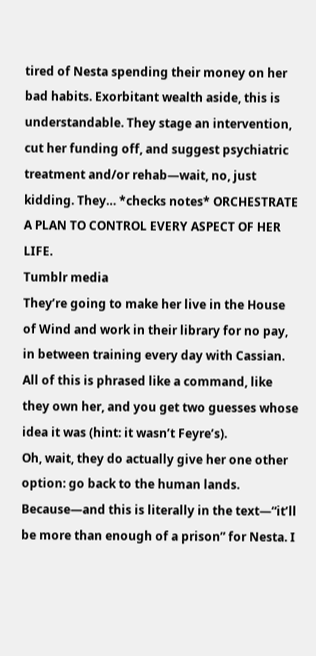tired of Nesta spending their money on her bad habits. Exorbitant wealth aside, this is understandable. They stage an intervention, cut her funding off, and suggest psychiatric treatment and/or rehab—wait, no, just kidding. They… *checks notes* ORCHESTRATE A PLAN TO CONTROL EVERY ASPECT OF HER LIFE.
Tumblr media
They’re going to make her live in the House of Wind and work in their library for no pay, in between training every day with Cassian. All of this is phrased like a command, like they own her, and you get two guesses whose idea it was (hint: it wasn’t Feyre’s).
Oh, wait, they do actually give her one other option: go back to the human lands. Because—and this is literally in the text—“it’ll be more than enough of a prison” for Nesta. I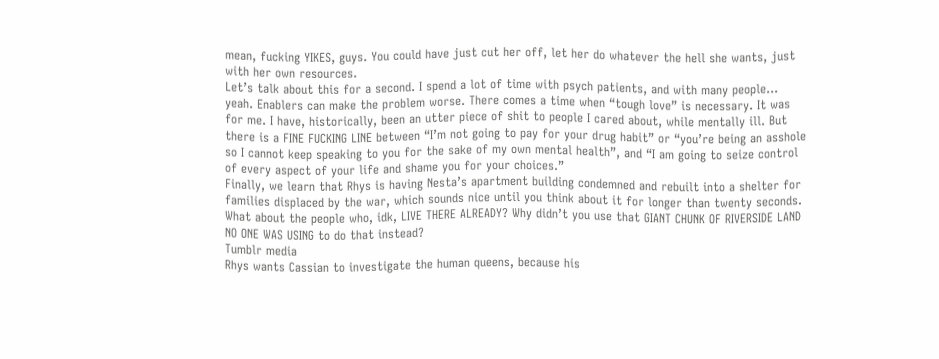mean, fucking YIKES, guys. You could have just cut her off, let her do whatever the hell she wants, just with her own resources.
Let’s talk about this for a second. I spend a lot of time with psych patients, and with many people… yeah. Enablers can make the problem worse. There comes a time when “tough love” is necessary. It was for me. I have, historically, been an utter piece of shit to people I cared about, while mentally ill. But there is a FINE FUCKING LINE between “I’m not going to pay for your drug habit” or “you’re being an asshole so I cannot keep speaking to you for the sake of my own mental health”, and “I am going to seize control of every aspect of your life and shame you for your choices.”
Finally, we learn that Rhys is having Nesta’s apartment building condemned and rebuilt into a shelter for families displaced by the war, which sounds nice until you think about it for longer than twenty seconds. What about the people who, idk, LIVE THERE ALREADY? Why didn’t you use that GIANT CHUNK OF RIVERSIDE LAND NO ONE WAS USING to do that instead?
Tumblr media
Rhys wants Cassian to investigate the human queens, because his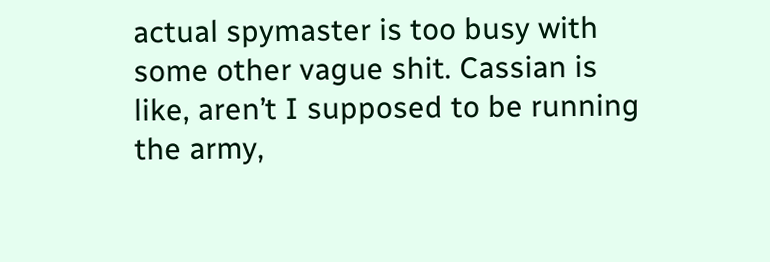actual spymaster is too busy with some other vague shit. Cassian is like, aren’t I supposed to be running the army,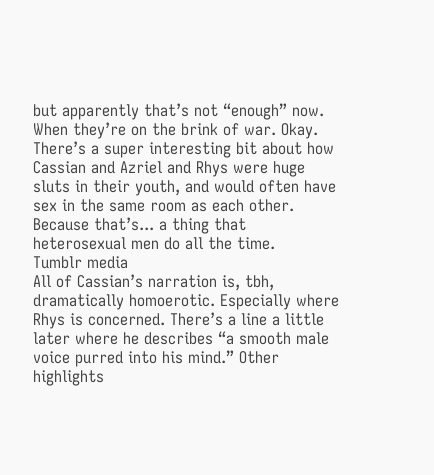but apparently that’s not “enough” now. When they’re on the brink of war. Okay.
There’s a super interesting bit about how Cassian and Azriel and Rhys were huge sluts in their youth, and would often have sex in the same room as each other. Because that’s... a thing that heterosexual men do all the time.
Tumblr media
All of Cassian’s narration is, tbh, dramatically homoerotic. Especially where Rhys is concerned. There’s a line a little later where he describes “a smooth male voice purred into his mind.” Other highlights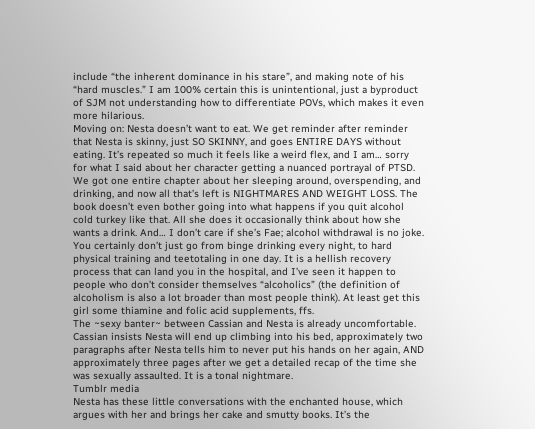include “the inherent dominance in his stare”, and making note of his “hard muscles.” I am 100% certain this is unintentional, just a byproduct of SJM not understanding how to differentiate POVs, which makes it even more hilarious.
Moving on: Nesta doesn’t want to eat. We get reminder after reminder that Nesta is skinny, just SO SKINNY, and goes ENTIRE DAYS without eating. It’s repeated so much it feels like a weird flex, and I am… sorry for what I said about her character getting a nuanced portrayal of PTSD. We got one entire chapter about her sleeping around, overspending, and drinking, and now all that’s left is NIGHTMARES AND WEIGHT LOSS. The book doesn’t even bother going into what happens if you quit alcohol cold turkey like that. All she does it occasionally think about how she wants a drink. And… I don’t care if she’s Fae; alcohol withdrawal is no joke. You certainly don’t just go from binge drinking every night, to hard physical training and teetotaling in one day. It is a hellish recovery process that can land you in the hospital, and I’ve seen it happen to people who don’t consider themselves “alcoholics” (the definition of alcoholism is also a lot broader than most people think). At least get this girl some thiamine and folic acid supplements, ffs.
The ~sexy banter~ between Cassian and Nesta is already uncomfortable. Cassian insists Nesta will end up climbing into his bed, approximately two paragraphs after Nesta tells him to never put his hands on her again, AND approximately three pages after we get a detailed recap of the time she was sexually assaulted. It is a tonal nightmare.
Tumblr media
Nesta has these little conversations with the enchanted house, which argues with her and brings her cake and smutty books. It’s the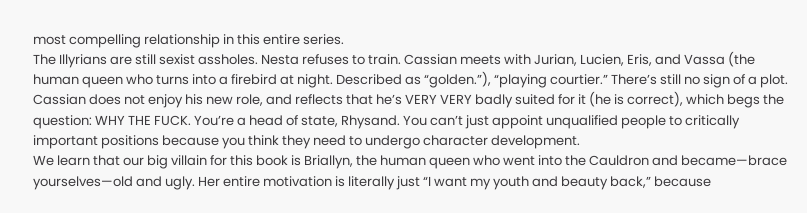most compelling relationship in this entire series.
The Illyrians are still sexist assholes. Nesta refuses to train. Cassian meets with Jurian, Lucien, Eris, and Vassa (the human queen who turns into a firebird at night. Described as “golden.”), “playing courtier.” There’s still no sign of a plot. Cassian does not enjoy his new role, and reflects that he’s VERY VERY badly suited for it (he is correct), which begs the question: WHY THE FUCK. You’re a head of state, Rhysand. You can’t just appoint unqualified people to critically important positions because you think they need to undergo character development.
We learn that our big villain for this book is Briallyn, the human queen who went into the Cauldron and became—brace yourselves—old and ugly. Her entire motivation is literally just “I want my youth and beauty back,” because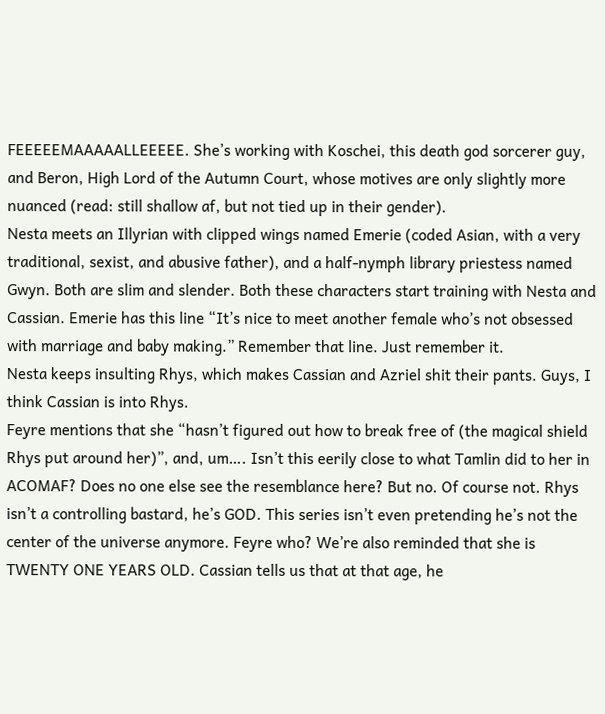FEEEEEMAAAAALLEEEEE. She’s working with Koschei, this death god sorcerer guy, and Beron, High Lord of the Autumn Court, whose motives are only slightly more nuanced (read: still shallow af, but not tied up in their gender).
Nesta meets an Illyrian with clipped wings named Emerie (coded Asian, with a very traditional, sexist, and abusive father), and a half-nymph library priestess named Gwyn. Both are slim and slender. Both these characters start training with Nesta and Cassian. Emerie has this line “It’s nice to meet another female who’s not obsessed with marriage and baby making.” Remember that line. Just remember it.
Nesta keeps insulting Rhys, which makes Cassian and Azriel shit their pants. Guys, I think Cassian is into Rhys.
Feyre mentions that she “hasn’t figured out how to break free of (the magical shield Rhys put around her)”, and, um…. Isn’t this eerily close to what Tamlin did to her in ACOMAF? Does no one else see the resemblance here? But no. Of course not. Rhys isn’t a controlling bastard, he’s GOD. This series isn’t even pretending he’s not the center of the universe anymore. Feyre who? We’re also reminded that she is TWENTY ONE YEARS OLD. Cassian tells us that at that age, he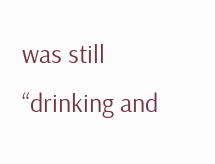was still “drinking and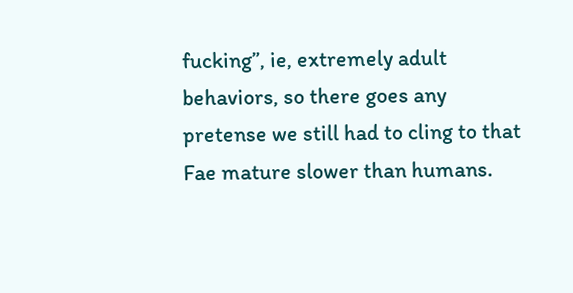fucking”, ie, extremely adult behaviors, so there goes any pretense we still had to cling to that Fae mature slower than humans.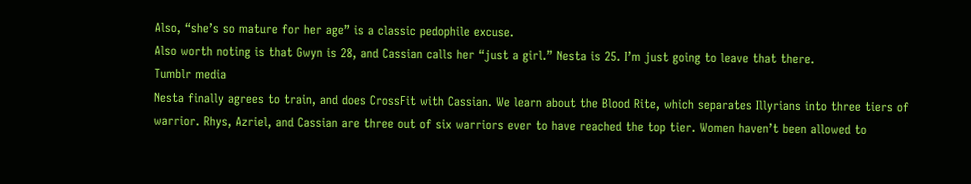Also, “she’s so mature for her age” is a classic pedophile excuse.
Also worth noting is that Gwyn is 28, and Cassian calls her “just a girl.” Nesta is 25. I’m just going to leave that there.
Tumblr media
Nesta finally agrees to train, and does CrossFit with Cassian. We learn about the Blood Rite, which separates Illyrians into three tiers of warrior. Rhys, Azriel, and Cassian are three out of six warriors ever to have reached the top tier. Women haven’t been allowed to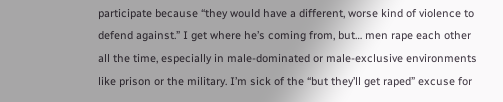participate because “they would have a different, worse kind of violence to defend against.” I get where he’s coming from, but… men rape each other all the time, especially in male-dominated or male-exclusive environments like prison or the military. I’m sick of the “but they’ll get raped” excuse for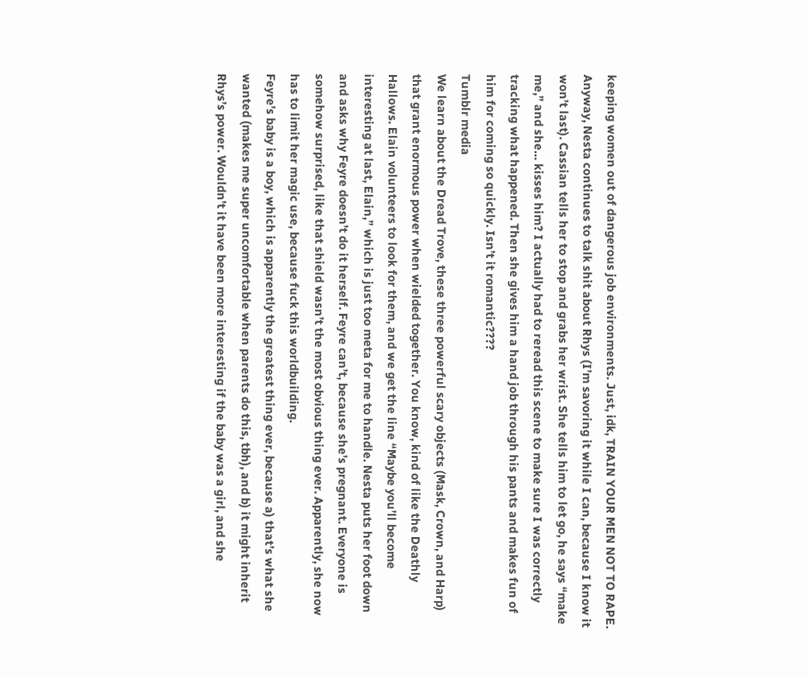keeping women out of dangerous job environments. Just, idk, TRAIN YOUR MEN NOT TO RAPE.
Anyway, Nesta continues to talk shit about Rhys (I’m savoring it while I can, because I know it won’t last). Cassian tells her to stop and grabs her wrist. She tells him to let go, he says “make me,” and she… kisses him? I actually had to reread this scene to make sure I was correctly tracking what happened. Then she gives him a hand job through his pants and makes fun of him for coming so quickly. Isn’t it romantic????
Tumblr media
We learn about the Dread Trove, these three powerful scary objects (Mask, Crown, and Harp) that grant enormous power when wielded together. You know, kind of like the Deathly Hallows. Elain volunteers to look for them, and we get the line “Maybe you’ll become interesting at last, Elain,” which is just too meta for me to handle. Nesta puts her foot down and asks why Feyre doesn’t do it herself. Feyre can’t, because she’s pregnant. Everyone is somehow surprised, like that shield wasn’t the most obvious thing ever. Apparently, she now has to limit her magic use, because fuck this worldbuilding.
Feyre’s baby is a boy, which is apparently the greatest thing ever, because a) that’s what she wanted (makes me super uncomfortable when parents do this, tbh), and b) it might inherit Rhys’s power. Wouldn’t it have been more interesting if the baby was a girl, and she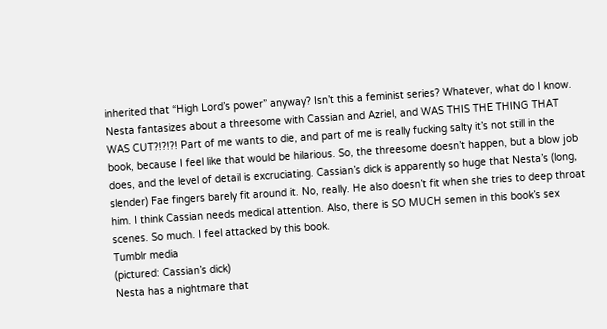inherited that “High Lord’s power” anyway? Isn’t this a feminist series? Whatever, what do I know.
Nesta fantasizes about a threesome with Cassian and Azriel, and WAS THIS THE THING THAT WAS CUT?!?!?! Part of me wants to die, and part of me is really fucking salty it’s not still in the book, because I feel like that would be hilarious. So, the threesome doesn’t happen, but a blow job does, and the level of detail is excruciating. Cassian’s dick is apparently so huge that Nesta’s (long, slender) Fae fingers barely fit around it. No, really. He also doesn’t fit when she tries to deep throat him. I think Cassian needs medical attention. Also, there is SO MUCH semen in this book’s sex scenes. So much. I feel attacked by this book.
Tumblr media
(pictured: Cassian’s dick)
Nesta has a nightmare that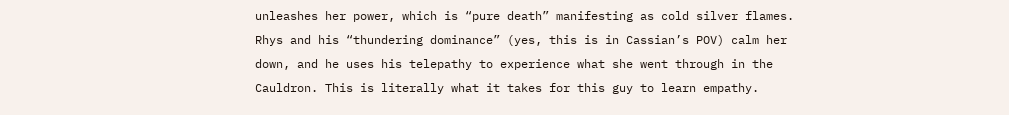unleashes her power, which is “pure death” manifesting as cold silver flames. Rhys and his “thundering dominance” (yes, this is in Cassian’s POV) calm her down, and he uses his telepathy to experience what she went through in the Cauldron. This is literally what it takes for this guy to learn empathy.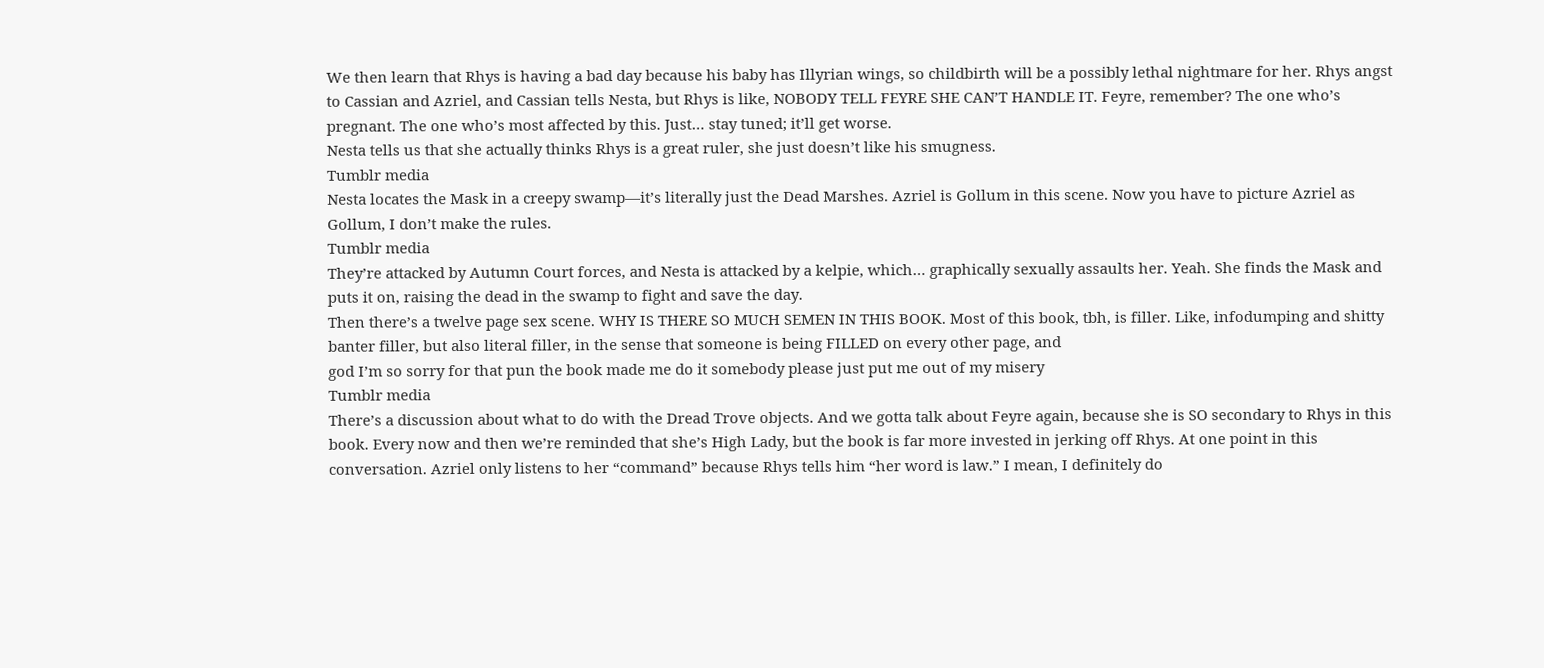We then learn that Rhys is having a bad day because his baby has Illyrian wings, so childbirth will be a possibly lethal nightmare for her. Rhys angst to Cassian and Azriel, and Cassian tells Nesta, but Rhys is like, NOBODY TELL FEYRE SHE CAN’T HANDLE IT. Feyre, remember? The one who’s pregnant. The one who’s most affected by this. Just… stay tuned; it’ll get worse.
Nesta tells us that she actually thinks Rhys is a great ruler, she just doesn’t like his smugness.
Tumblr media
Nesta locates the Mask in a creepy swamp—it’s literally just the Dead Marshes. Azriel is Gollum in this scene. Now you have to picture Azriel as Gollum, I don’t make the rules.
Tumblr media
They’re attacked by Autumn Court forces, and Nesta is attacked by a kelpie, which… graphically sexually assaults her. Yeah. She finds the Mask and puts it on, raising the dead in the swamp to fight and save the day.
Then there’s a twelve page sex scene. WHY IS THERE SO MUCH SEMEN IN THIS BOOK. Most of this book, tbh, is filler. Like, infodumping and shitty banter filler, but also literal filler, in the sense that someone is being FILLED on every other page, and
god I’m so sorry for that pun the book made me do it somebody please just put me out of my misery
Tumblr media
There’s a discussion about what to do with the Dread Trove objects. And we gotta talk about Feyre again, because she is SO secondary to Rhys in this book. Every now and then we’re reminded that she’s High Lady, but the book is far more invested in jerking off Rhys. At one point in this conversation. Azriel only listens to her “command” because Rhys tells him “her word is law.” I mean, I definitely do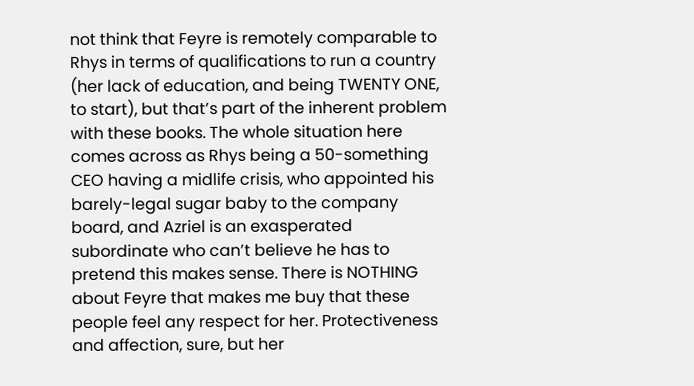not think that Feyre is remotely comparable to Rhys in terms of qualifications to run a country (her lack of education, and being TWENTY ONE, to start), but that’s part of the inherent problem with these books. The whole situation here comes across as Rhys being a 50-something CEO having a midlife crisis, who appointed his barely-legal sugar baby to the company board, and Azriel is an exasperated subordinate who can’t believe he has to pretend this makes sense. There is NOTHING about Feyre that makes me buy that these people feel any respect for her. Protectiveness and affection, sure, but her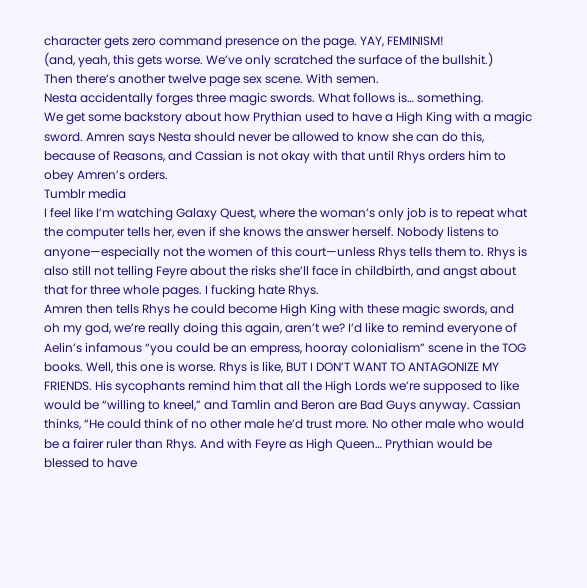character gets zero command presence on the page. YAY, FEMINISM!
(and, yeah, this gets worse. We’ve only scratched the surface of the bullshit.)
Then there’s another twelve page sex scene. With semen.
Nesta accidentally forges three magic swords. What follows is… something.
We get some backstory about how Prythian used to have a High King with a magic sword. Amren says Nesta should never be allowed to know she can do this, because of Reasons, and Cassian is not okay with that until Rhys orders him to obey Amren’s orders.
Tumblr media
I feel like I’m watching Galaxy Quest, where the woman’s only job is to repeat what the computer tells her, even if she knows the answer herself. Nobody listens to anyone—especially not the women of this court—unless Rhys tells them to. Rhys is also still not telling Feyre about the risks she’ll face in childbirth, and angst about that for three whole pages. I fucking hate Rhys.
Amren then tells Rhys he could become High King with these magic swords, and oh my god, we’re really doing this again, aren’t we? I’d like to remind everyone of Aelin’s infamous “you could be an empress, hooray colonialism” scene in the TOG books. Well, this one is worse. Rhys is like, BUT I DON’T WANT TO ANTAGONIZE MY FRIENDS. His sycophants remind him that all the High Lords we’re supposed to like would be “willing to kneel,” and Tamlin and Beron are Bad Guys anyway. Cassian thinks, “He could think of no other male he’d trust more. No other male who would be a fairer ruler than Rhys. And with Feyre as High Queen… Prythian would be blessed to have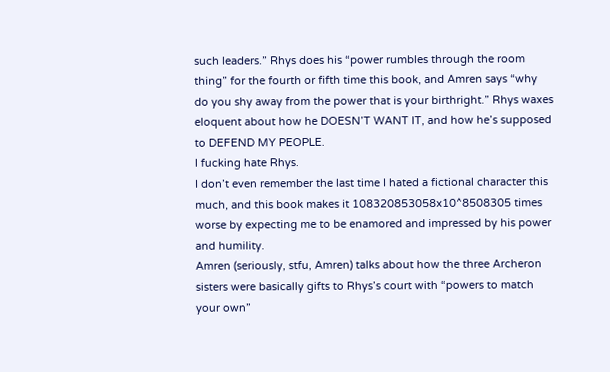such leaders.” Rhys does his “power rumbles through the room thing” for the fourth or fifth time this book, and Amren says “why do you shy away from the power that is your birthright.” Rhys waxes eloquent about how he DOESN’T WANT IT, and how he’s supposed to DEFEND MY PEOPLE.
I fucking hate Rhys.
I don’t even remember the last time I hated a fictional character this much, and this book makes it 108320853058x10^8508305 times worse by expecting me to be enamored and impressed by his power and humility.
Amren (seriously, stfu, Amren) talks about how the three Archeron sisters were basically gifts to Rhys’s court with “powers to match your own”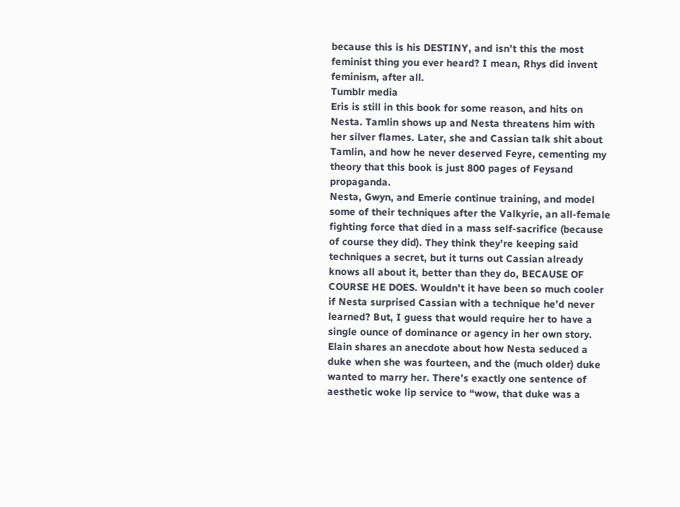because this is his DESTINY, and isn’t this the most feminist thing you ever heard? I mean, Rhys did invent feminism, after all.
Tumblr media
Eris is still in this book for some reason, and hits on Nesta. Tamlin shows up and Nesta threatens him with her silver flames. Later, she and Cassian talk shit about Tamlin, and how he never deserved Feyre, cementing my theory that this book is just 800 pages of Feysand propaganda.
Nesta, Gwyn, and Emerie continue training, and model some of their techniques after the Valkyrie, an all-female fighting force that died in a mass self-sacrifice (because of course they did). They think they’re keeping said techniques a secret, but it turns out Cassian already knows all about it, better than they do, BECAUSE OF COURSE HE DOES. Wouldn’t it have been so much cooler if Nesta surprised Cassian with a technique he’d never learned? But, I guess that would require her to have a single ounce of dominance or agency in her own story.
Elain shares an anecdote about how Nesta seduced a duke when she was fourteen, and the (much older) duke wanted to marry her. There’s exactly one sentence of aesthetic woke lip service to “wow, that duke was a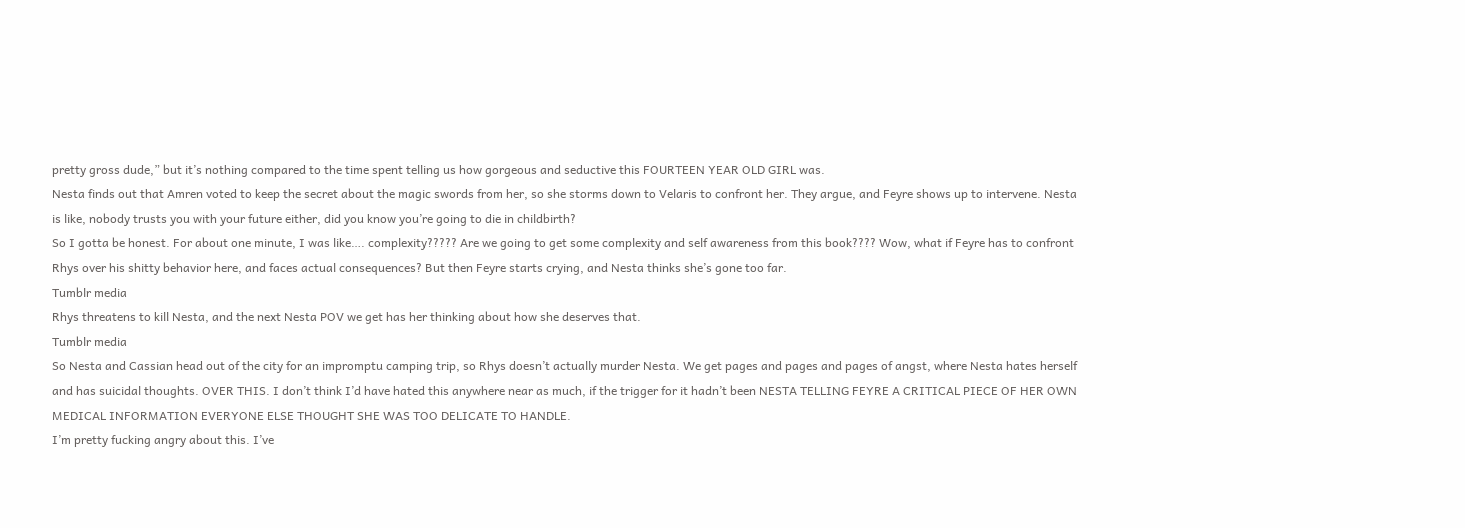pretty gross dude,” but it’s nothing compared to the time spent telling us how gorgeous and seductive this FOURTEEN YEAR OLD GIRL was.
Nesta finds out that Amren voted to keep the secret about the magic swords from her, so she storms down to Velaris to confront her. They argue, and Feyre shows up to intervene. Nesta is like, nobody trusts you with your future either, did you know you’re going to die in childbirth?
So I gotta be honest. For about one minute, I was like…. complexity????? Are we going to get some complexity and self awareness from this book???? Wow, what if Feyre has to confront Rhys over his shitty behavior here, and faces actual consequences? But then Feyre starts crying, and Nesta thinks she’s gone too far.
Tumblr media
Rhys threatens to kill Nesta, and the next Nesta POV we get has her thinking about how she deserves that.
Tumblr media
So Nesta and Cassian head out of the city for an impromptu camping trip, so Rhys doesn’t actually murder Nesta. We get pages and pages and pages of angst, where Nesta hates herself and has suicidal thoughts. OVER THIS. I don’t think I’d have hated this anywhere near as much, if the trigger for it hadn’t been NESTA TELLING FEYRE A CRITICAL PIECE OF HER OWN MEDICAL INFORMATION EVERYONE ELSE THOUGHT SHE WAS TOO DELICATE TO HANDLE.
I’m pretty fucking angry about this. I’ve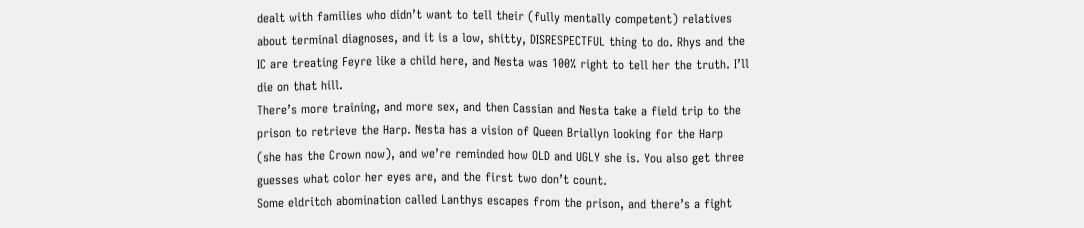dealt with families who didn’t want to tell their (fully mentally competent) relatives about terminal diagnoses, and it is a low, shitty, DISRESPECTFUL thing to do. Rhys and the IC are treating Feyre like a child here, and Nesta was 100% right to tell her the truth. I’ll die on that hill.
There’s more training, and more sex, and then Cassian and Nesta take a field trip to the prison to retrieve the Harp. Nesta has a vision of Queen Briallyn looking for the Harp (she has the Crown now), and we’re reminded how OLD and UGLY she is. You also get three guesses what color her eyes are, and the first two don’t count.
Some eldritch abomination called Lanthys escapes from the prison, and there’s a fight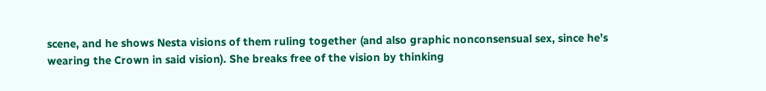scene, and he shows Nesta visions of them ruling together (and also graphic nonconsensual sex, since he’s wearing the Crown in said vision). She breaks free of the vision by thinking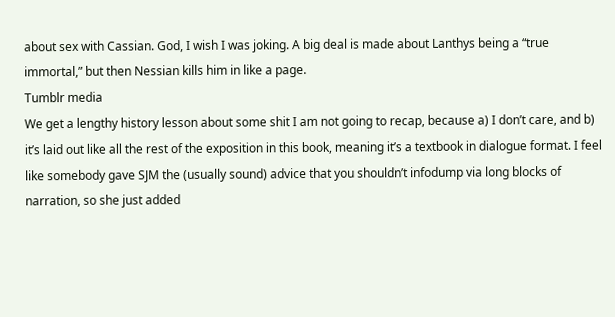about sex with Cassian. God, I wish I was joking. A big deal is made about Lanthys being a “true immortal,” but then Nessian kills him in like a page.
Tumblr media
We get a lengthy history lesson about some shit I am not going to recap, because a) I don’t care, and b) it’s laid out like all the rest of the exposition in this book, meaning it’s a textbook in dialogue format. I feel like somebody gave SJM the (usually sound) advice that you shouldn’t infodump via long blocks of narration, so she just added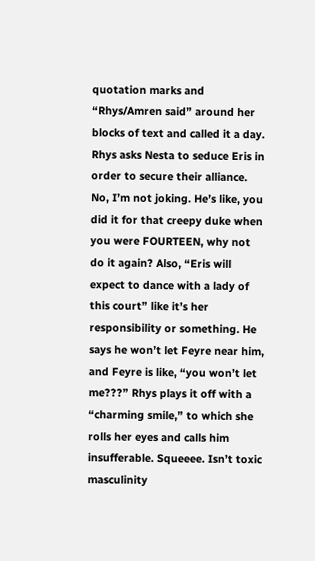quotation marks and “Rhys/Amren said” around her blocks of text and called it a day.
Rhys asks Nesta to seduce Eris in order to secure their alliance. No, I’m not joking. He’s like, you did it for that creepy duke when you were FOURTEEN, why not do it again? Also, “Eris will expect to dance with a lady of this court” like it’s her responsibility or something. He says he won’t let Feyre near him, and Feyre is like, “you won’t let me???” Rhys plays it off with a “charming smile,” to which she rolls her eyes and calls him insufferable. Squeeee. Isn’t toxic masculinity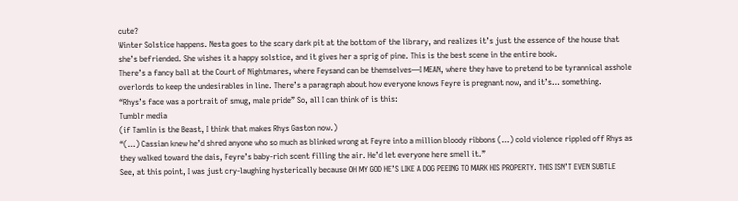cute?
Winter Solstice happens. Nesta goes to the scary dark pit at the bottom of the library, and realizes it’s just the essence of the house that she’s befriended. She wishes it a happy solstice, and it gives her a sprig of pine. This is the best scene in the entire book.
There’s a fancy ball at the Court of Nightmares, where Feysand can be themselves—I MEAN, where they have to pretend to be tyrannical asshole overlords to keep the undesirables in line. There’s a paragraph about how everyone knows Feyre is pregnant now, and it’s… something.
“Rhys’s face was a portrait of smug, male pride” So, all I can think of is this:
Tumblr media
(if Tamlin is the Beast, I think that makes Rhys Gaston now.)
“(…) Cassian knew he’d shred anyone who so much as blinked wrong at Feyre into a million bloody ribbons (…) cold violence rippled off Rhys as they walked toward the dais, Feyre’s baby-rich scent filling the air. He’d let everyone here smell it.”
See, at this point, I was just cry-laughing hysterically because OH MY GOD HE’S LIKE A DOG PEEING TO MARK HIS PROPERTY. THIS ISN’T EVEN SUBTLE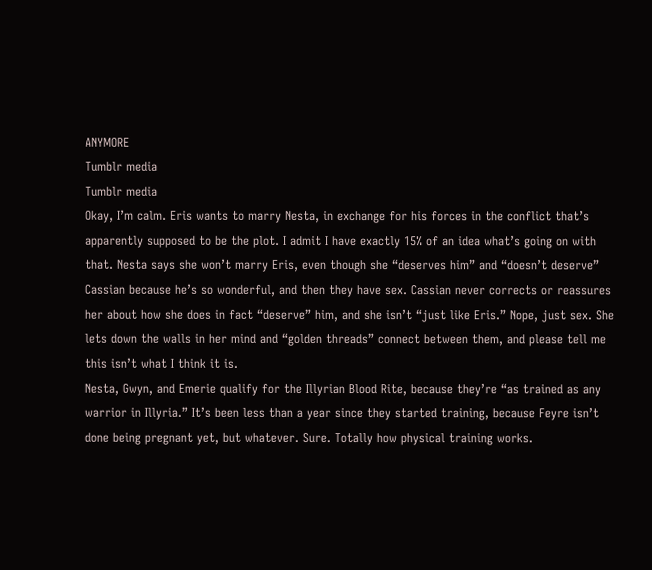ANYMORE
Tumblr media
Tumblr media
Okay, I’m calm. Eris wants to marry Nesta, in exchange for his forces in the conflict that’s apparently supposed to be the plot. I admit I have exactly 15% of an idea what’s going on with that. Nesta says she won’t marry Eris, even though she “deserves him” and “doesn’t deserve” Cassian because he’s so wonderful, and then they have sex. Cassian never corrects or reassures her about how she does in fact “deserve” him, and she isn’t “just like Eris.” Nope, just sex. She lets down the walls in her mind and “golden threads” connect between them, and please tell me this isn’t what I think it is.
Nesta, Gwyn, and Emerie qualify for the Illyrian Blood Rite, because they’re “as trained as any warrior in Illyria.” It’s been less than a year since they started training, because Feyre isn’t done being pregnant yet, but whatever. Sure. Totally how physical training works.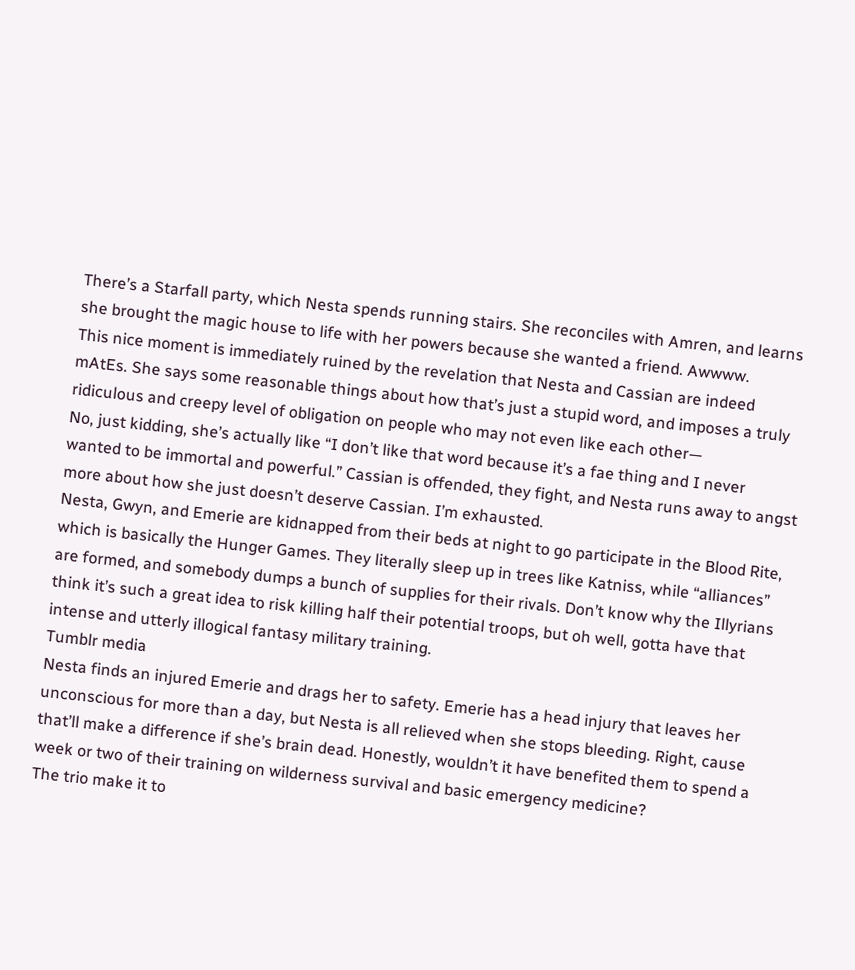There’s a Starfall party, which Nesta spends running stairs. She reconciles with Amren, and learns she brought the magic house to life with her powers because she wanted a friend. Awwww.
This nice moment is immediately ruined by the revelation that Nesta and Cassian are indeed mAtEs. She says some reasonable things about how that’s just a stupid word, and imposes a truly ridiculous and creepy level of obligation on people who may not even like each other—
No, just kidding, she’s actually like “I don’t like that word because it’s a fae thing and I never wanted to be immortal and powerful.” Cassian is offended, they fight, and Nesta runs away to angst more about how she just doesn’t deserve Cassian. I’m exhausted.
Nesta, Gwyn, and Emerie are kidnapped from their beds at night to go participate in the Blood Rite, which is basically the Hunger Games. They literally sleep up in trees like Katniss, while “alliances” are formed, and somebody dumps a bunch of supplies for their rivals. Don’t know why the Illyrians think it’s such a great idea to risk killing half their potential troops, but oh well, gotta have that intense and utterly illogical fantasy military training.
Tumblr media
Nesta finds an injured Emerie and drags her to safety. Emerie has a head injury that leaves her unconscious for more than a day, but Nesta is all relieved when she stops bleeding. Right, cause that’ll make a difference if she’s brain dead. Honestly, wouldn’t it have benefited them to spend a week or two of their training on wilderness survival and basic emergency medicine?
The trio make it to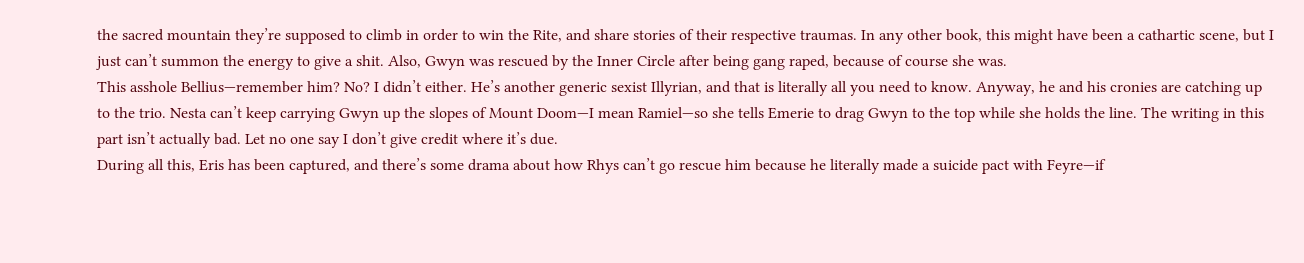the sacred mountain they’re supposed to climb in order to win the Rite, and share stories of their respective traumas. In any other book, this might have been a cathartic scene, but I just can’t summon the energy to give a shit. Also, Gwyn was rescued by the Inner Circle after being gang raped, because of course she was.
This asshole Bellius—remember him? No? I didn’t either. He’s another generic sexist Illyrian, and that is literally all you need to know. Anyway, he and his cronies are catching up to the trio. Nesta can’t keep carrying Gwyn up the slopes of Mount Doom—I mean Ramiel—so she tells Emerie to drag Gwyn to the top while she holds the line. The writing in this part isn’t actually bad. Let no one say I don’t give credit where it’s due.
During all this, Eris has been captured, and there’s some drama about how Rhys can’t go rescue him because he literally made a suicide pact with Feyre—if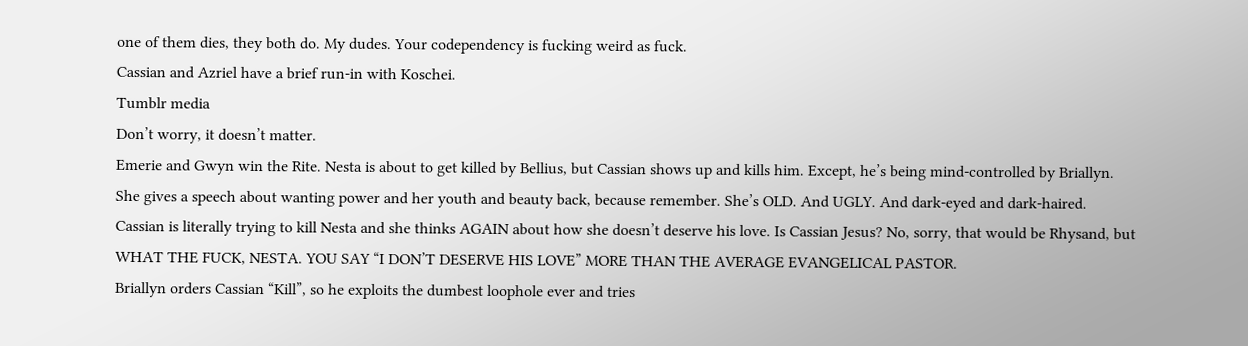one of them dies, they both do. My dudes. Your codependency is fucking weird as fuck.
Cassian and Azriel have a brief run-in with Koschei.
Tumblr media
Don’t worry, it doesn’t matter.
Emerie and Gwyn win the Rite. Nesta is about to get killed by Bellius, but Cassian shows up and kills him. Except, he’s being mind-controlled by Briallyn. She gives a speech about wanting power and her youth and beauty back, because remember. She’s OLD. And UGLY. And dark-eyed and dark-haired.
Cassian is literally trying to kill Nesta and she thinks AGAIN about how she doesn’t deserve his love. Is Cassian Jesus? No, sorry, that would be Rhysand, but WHAT THE FUCK, NESTA. YOU SAY “I DON’T DESERVE HIS LOVE” MORE THAN THE AVERAGE EVANGELICAL PASTOR.
Briallyn orders Cassian “Kill”, so he exploits the dumbest loophole ever and tries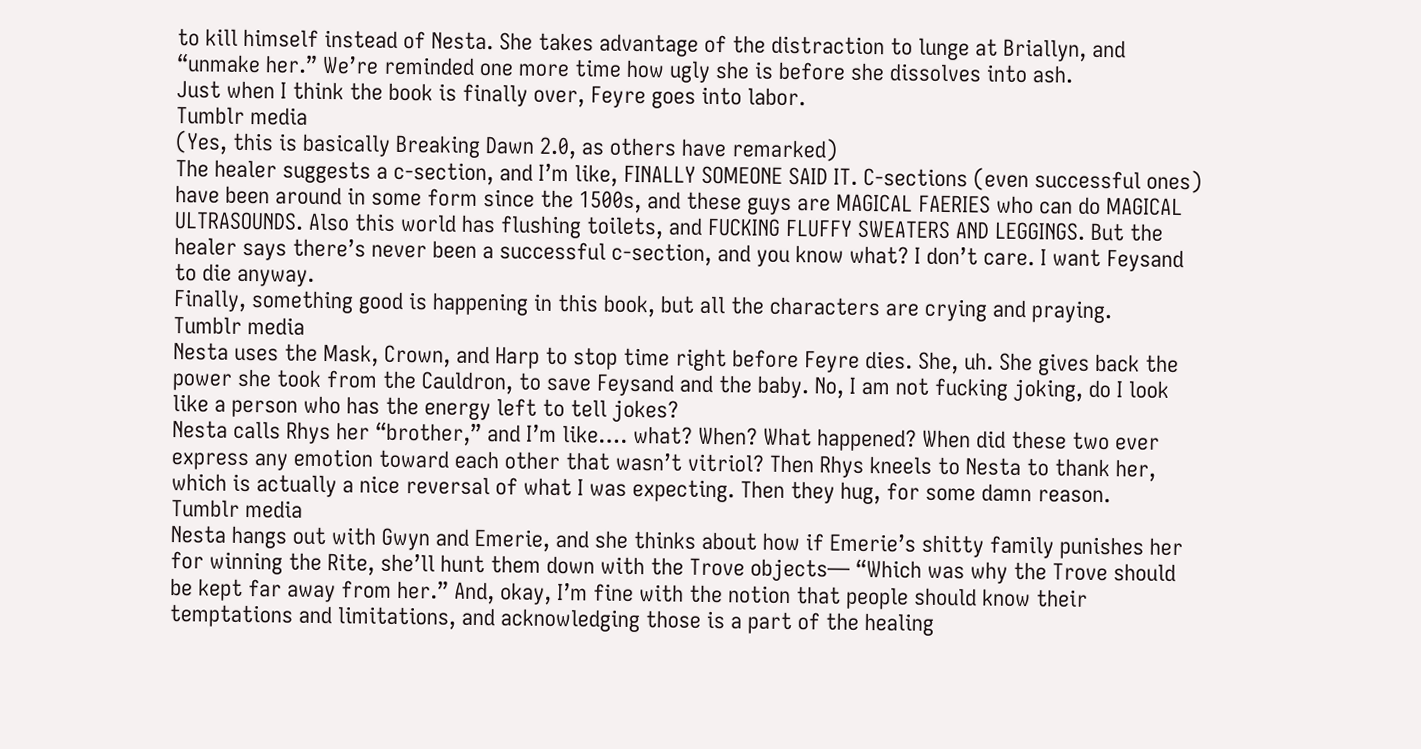to kill himself instead of Nesta. She takes advantage of the distraction to lunge at Briallyn, and “unmake her.” We’re reminded one more time how ugly she is before she dissolves into ash.
Just when I think the book is finally over, Feyre goes into labor.
Tumblr media
(Yes, this is basically Breaking Dawn 2.0, as others have remarked)
The healer suggests a c-section, and I’m like, FINALLY SOMEONE SAID IT. C-sections (even successful ones) have been around in some form since the 1500s, and these guys are MAGICAL FAERIES who can do MAGICAL ULTRASOUNDS. Also this world has flushing toilets, and FUCKING FLUFFY SWEATERS AND LEGGINGS. But the healer says there’s never been a successful c-section, and you know what? I don’t care. I want Feysand to die anyway.
Finally, something good is happening in this book, but all the characters are crying and praying.
Tumblr media
Nesta uses the Mask, Crown, and Harp to stop time right before Feyre dies. She, uh. She gives back the power she took from the Cauldron, to save Feysand and the baby. No, I am not fucking joking, do I look like a person who has the energy left to tell jokes?
Nesta calls Rhys her “brother,” and I’m like…. what? When? What happened? When did these two ever express any emotion toward each other that wasn’t vitriol? Then Rhys kneels to Nesta to thank her, which is actually a nice reversal of what I was expecting. Then they hug, for some damn reason.
Tumblr media
Nesta hangs out with Gwyn and Emerie, and she thinks about how if Emerie’s shitty family punishes her for winning the Rite, she’ll hunt them down with the Trove objects— “Which was why the Trove should be kept far away from her.” And, okay, I’m fine with the notion that people should know their temptations and limitations, and acknowledging those is a part of the healing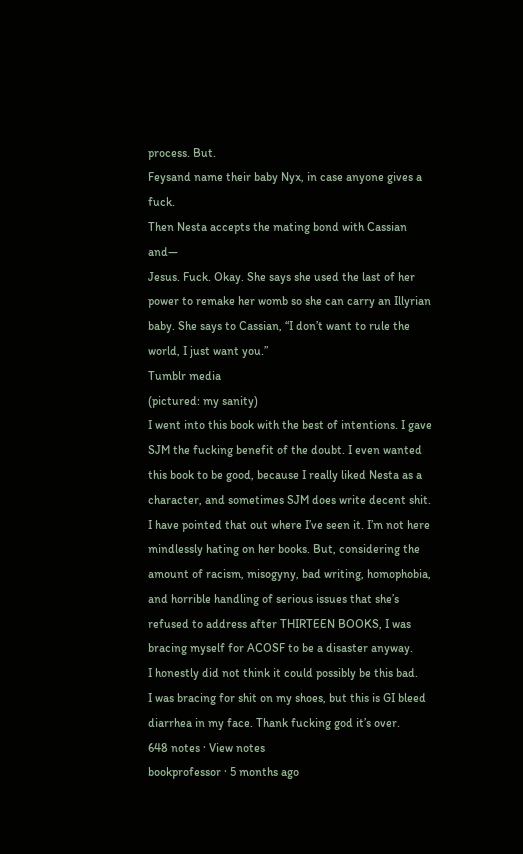process. But.
Feysand name their baby Nyx, in case anyone gives a fuck.
Then Nesta accepts the mating bond with Cassian and—
Jesus. Fuck. Okay. She says she used the last of her power to remake her womb so she can carry an Illyrian baby. She says to Cassian, “I don’t want to rule the world, I just want you.”
Tumblr media
(pictured: my sanity)
I went into this book with the best of intentions. I gave SJM the fucking benefit of the doubt. I even wanted this book to be good, because I really liked Nesta as a character, and sometimes SJM does write decent shit. I have pointed that out where I’ve seen it. I’m not here mindlessly hating on her books. But, considering the amount of racism, misogyny, bad writing, homophobia, and horrible handling of serious issues that she’s refused to address after THIRTEEN BOOKS, I was bracing myself for ACOSF to be a disaster anyway.
I honestly did not think it could possibly be this bad.
I was bracing for shit on my shoes, but this is GI bleed diarrhea in my face. Thank fucking god it’s over.
648 notes · View notes
bookprofessor · 5 months ago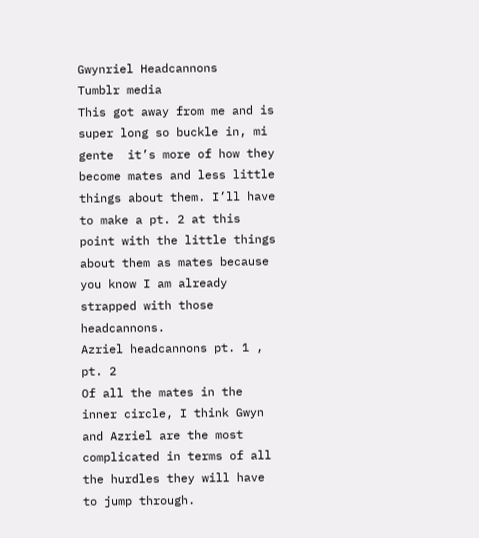Gwynriel Headcannons
Tumblr media
This got away from me and is super long so buckle in, mi gente  it’s more of how they become mates and less little things about them. I’ll have to make a pt. 2 at this point with the little things about them as mates because you know I am already strapped with those headcannons.
Azriel headcannons pt. 1 , pt. 2
Of all the mates in the inner circle, I think Gwyn and Azriel are the most complicated in terms of all the hurdles they will have to jump through.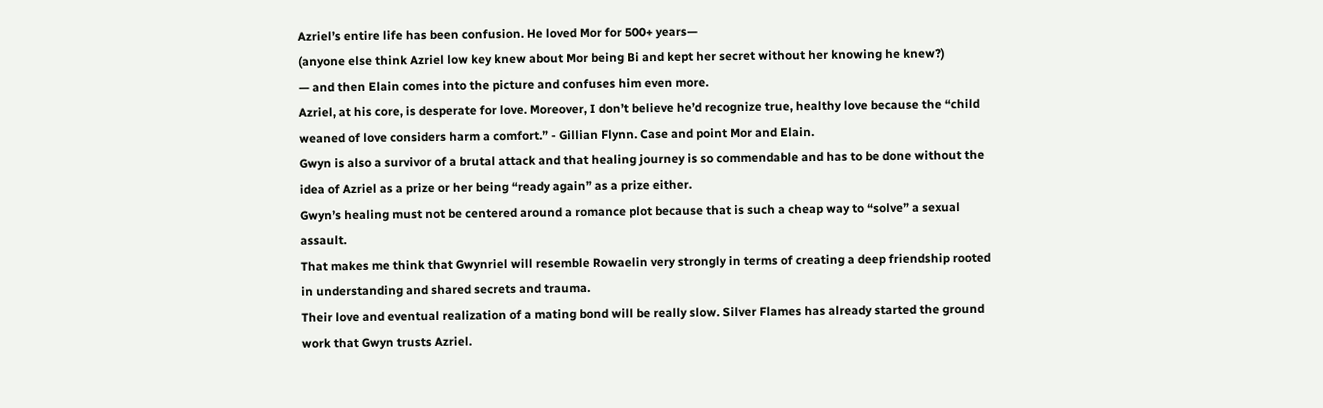Azriel’s entire life has been confusion. He loved Mor for 500+ years—
(anyone else think Azriel low key knew about Mor being Bi and kept her secret without her knowing he knew?)
— and then Elain comes into the picture and confuses him even more.
Azriel, at his core, is desperate for love. Moreover, I don’t believe he’d recognize true, healthy love because the “child weaned of love considers harm a comfort.” - Gillian Flynn. Case and point Mor and Elain.
Gwyn is also a survivor of a brutal attack and that healing journey is so commendable and has to be done without the idea of Azriel as a prize or her being “ready again” as a prize either.
Gwyn’s healing must not be centered around a romance plot because that is such a cheap way to “solve” a sexual assault.
That makes me think that Gwynriel will resemble Rowaelin very strongly in terms of creating a deep friendship rooted in understanding and shared secrets and trauma.
Their love and eventual realization of a mating bond will be really slow. Silver Flames has already started the ground work that Gwyn trusts Azriel.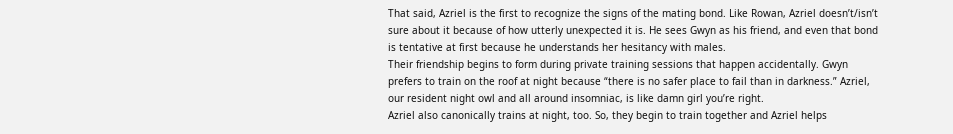That said, Azriel is the first to recognize the signs of the mating bond. Like Rowan, Azriel doesn’t/isn’t sure about it because of how utterly unexpected it is. He sees Gwyn as his friend, and even that bond is tentative at first because he understands her hesitancy with males.
Their friendship begins to form during private training sessions that happen accidentally. Gwyn prefers to train on the roof at night because “there is no safer place to fail than in darkness.” Azriel, our resident night owl and all around insomniac, is like damn girl you’re right.
Azriel also canonically trains at night, too. So, they begin to train together and Azriel helps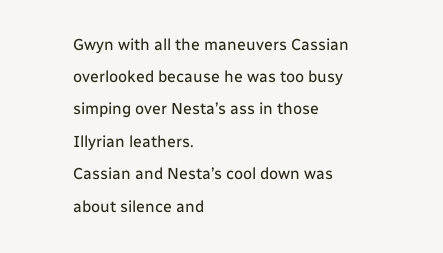Gwyn with all the maneuvers Cassian overlooked because he was too busy simping over Nesta’s ass in those Illyrian leathers.
Cassian and Nesta’s cool down was about silence and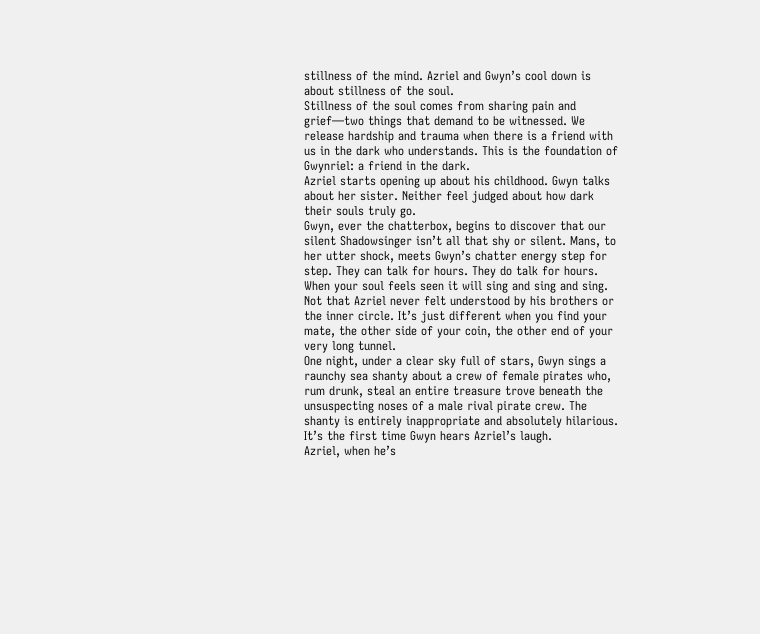stillness of the mind. Azriel and Gwyn’s cool down is about stillness of the soul.
Stillness of the soul comes from sharing pain and grief—two things that demand to be witnessed. We release hardship and trauma when there is a friend with us in the dark who understands. This is the foundation of Gwynriel: a friend in the dark.
Azriel starts opening up about his childhood. Gwyn talks about her sister. Neither feel judged about how dark their souls truly go.
Gwyn, ever the chatterbox, begins to discover that our silent Shadowsinger isn’t all that shy or silent. Mans, to her utter shock, meets Gwyn’s chatter energy step for step. They can talk for hours. They do talk for hours.
When your soul feels seen it will sing and sing and sing.
Not that Azriel never felt understood by his brothers or the inner circle. It’s just different when you find your mate, the other side of your coin, the other end of your very long tunnel.
One night, under a clear sky full of stars, Gwyn sings a raunchy sea shanty about a crew of female pirates who, rum drunk, steal an entire treasure trove beneath the unsuspecting noses of a male rival pirate crew. The shanty is entirely inappropriate and absolutely hilarious.
It’s the first time Gwyn hears Azriel’s laugh.
Azriel, when he’s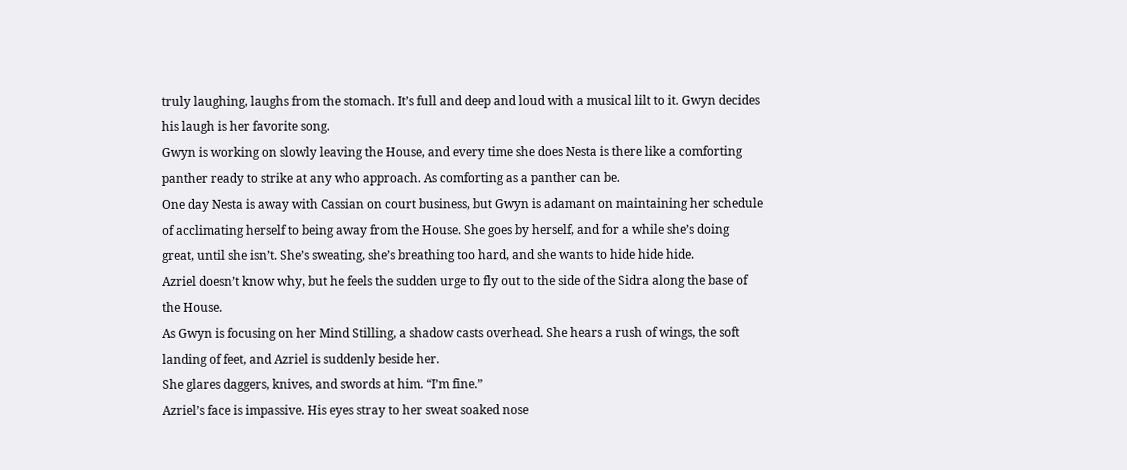truly laughing, laughs from the stomach. It’s full and deep and loud with a musical lilt to it. Gwyn decides his laugh is her favorite song.
Gwyn is working on slowly leaving the House, and every time she does Nesta is there like a comforting panther ready to strike at any who approach. As comforting as a panther can be.
One day Nesta is away with Cassian on court business, but Gwyn is adamant on maintaining her schedule of acclimating herself to being away from the House. She goes by herself, and for a while she’s doing great, until she isn’t. She’s sweating, she’s breathing too hard, and she wants to hide hide hide.
Azriel doesn’t know why, but he feels the sudden urge to fly out to the side of the Sidra along the base of the House.
As Gwyn is focusing on her Mind Stilling, a shadow casts overhead. She hears a rush of wings, the soft landing of feet, and Azriel is suddenly beside her.
She glares daggers, knives, and swords at him. “I’m fine.”
Azriel’s face is impassive. His eyes stray to her sweat soaked nose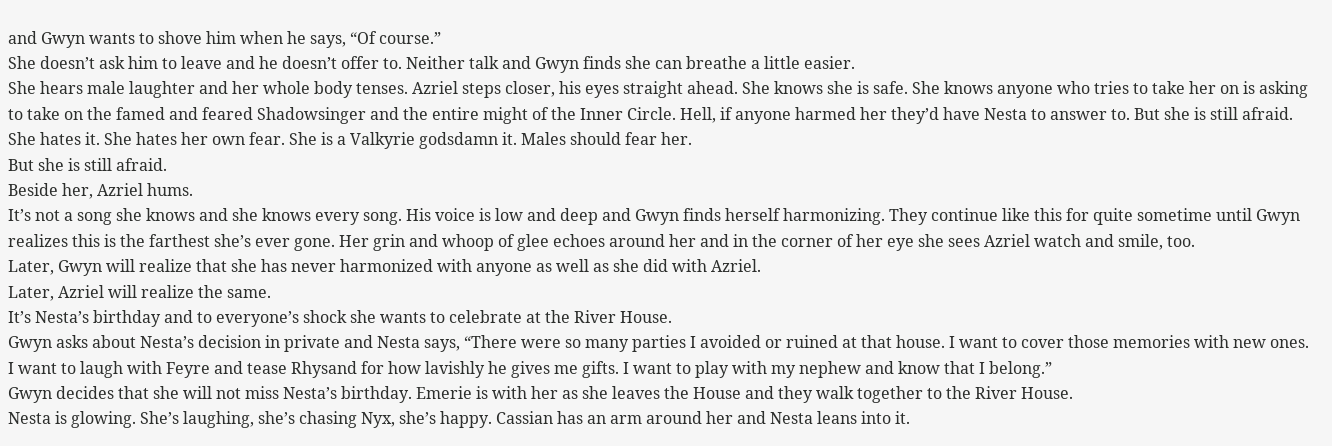and Gwyn wants to shove him when he says, “Of course.”
She doesn’t ask him to leave and he doesn’t offer to. Neither talk and Gwyn finds she can breathe a little easier.
She hears male laughter and her whole body tenses. Azriel steps closer, his eyes straight ahead. She knows she is safe. She knows anyone who tries to take her on is asking to take on the famed and feared Shadowsinger and the entire might of the Inner Circle. Hell, if anyone harmed her they’d have Nesta to answer to. But she is still afraid.
She hates it. She hates her own fear. She is a Valkyrie godsdamn it. Males should fear her.
But she is still afraid.
Beside her, Azriel hums.
It’s not a song she knows and she knows every song. His voice is low and deep and Gwyn finds herself harmonizing. They continue like this for quite sometime until Gwyn realizes this is the farthest she’s ever gone. Her grin and whoop of glee echoes around her and in the corner of her eye she sees Azriel watch and smile, too.
Later, Gwyn will realize that she has never harmonized with anyone as well as she did with Azriel.
Later, Azriel will realize the same.
It’s Nesta’s birthday and to everyone’s shock she wants to celebrate at the River House.
Gwyn asks about Nesta’s decision in private and Nesta says, “There were so many parties I avoided or ruined at that house. I want to cover those memories with new ones. I want to laugh with Feyre and tease Rhysand for how lavishly he gives me gifts. I want to play with my nephew and know that I belong.”
Gwyn decides that she will not miss Nesta’s birthday. Emerie is with her as she leaves the House and they walk together to the River House.
Nesta is glowing. She’s laughing, she’s chasing Nyx, she’s happy. Cassian has an arm around her and Nesta leans into it.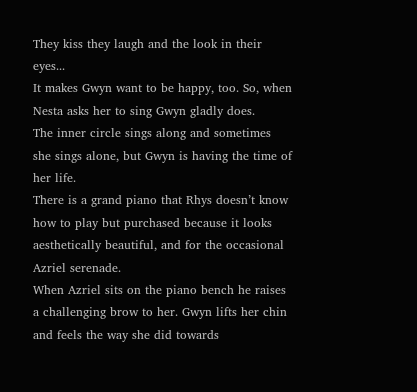They kiss they laugh and the look in their eyes...
It makes Gwyn want to be happy, too. So, when Nesta asks her to sing Gwyn gladly does.
The inner circle sings along and sometimes she sings alone, but Gwyn is having the time of her life.
There is a grand piano that Rhys doesn’t know how to play but purchased because it looks aesthetically beautiful, and for the occasional Azriel serenade.
When Azriel sits on the piano bench he raises a challenging brow to her. Gwyn lifts her chin and feels the way she did towards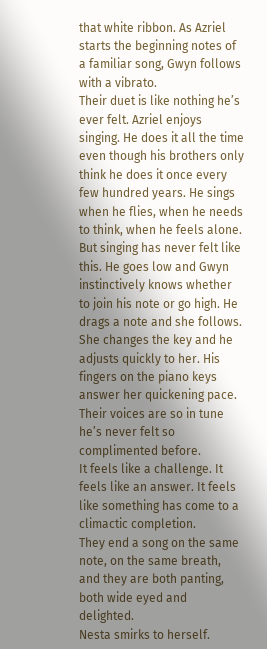that white ribbon. As Azriel starts the beginning notes of a familiar song, Gwyn follows with a vibrato.
Their duet is like nothing he’s ever felt. Azriel enjoys singing. He does it all the time even though his brothers only think he does it once every few hundred years. He sings when he flies, when he needs to think, when he feels alone.
But singing has never felt like this. He goes low and Gwyn instinctively knows whether to join his note or go high. He drags a note and she follows. She changes the key and he adjusts quickly to her. His fingers on the piano keys answer her quickening pace. Their voices are so in tune he’s never felt so complimented before.
It feels like a challenge. It feels like an answer. It feels like something has come to a climactic completion.
They end a song on the same note, on the same breath, and they are both panting, both wide eyed and delighted.
Nesta smirks to herself.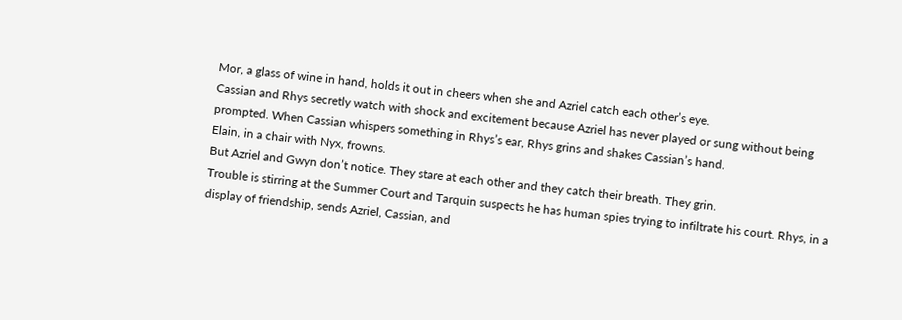Mor, a glass of wine in hand, holds it out in cheers when she and Azriel catch each other’s eye.
Cassian and Rhys secretly watch with shock and excitement because Azriel has never played or sung without being prompted. When Cassian whispers something in Rhys’s ear, Rhys grins and shakes Cassian’s hand.
Elain, in a chair with Nyx, frowns.
But Azriel and Gwyn don’t notice. They stare at each other and they catch their breath. They grin.
Trouble is stirring at the Summer Court and Tarquin suspects he has human spies trying to infiltrate his court. Rhys, in a display of friendship, sends Azriel, Cassian, and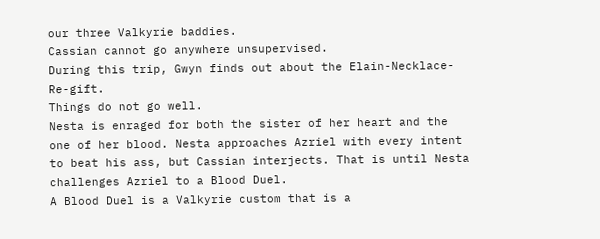our three Valkyrie baddies.
Cassian cannot go anywhere unsupervised.
During this trip, Gwyn finds out about the Elain-Necklace-Re-gift.
Things do not go well.
Nesta is enraged for both the sister of her heart and the one of her blood. Nesta approaches Azriel with every intent to beat his ass, but Cassian interjects. That is until Nesta challenges Azriel to a Blood Duel.
A Blood Duel is a Valkyrie custom that is a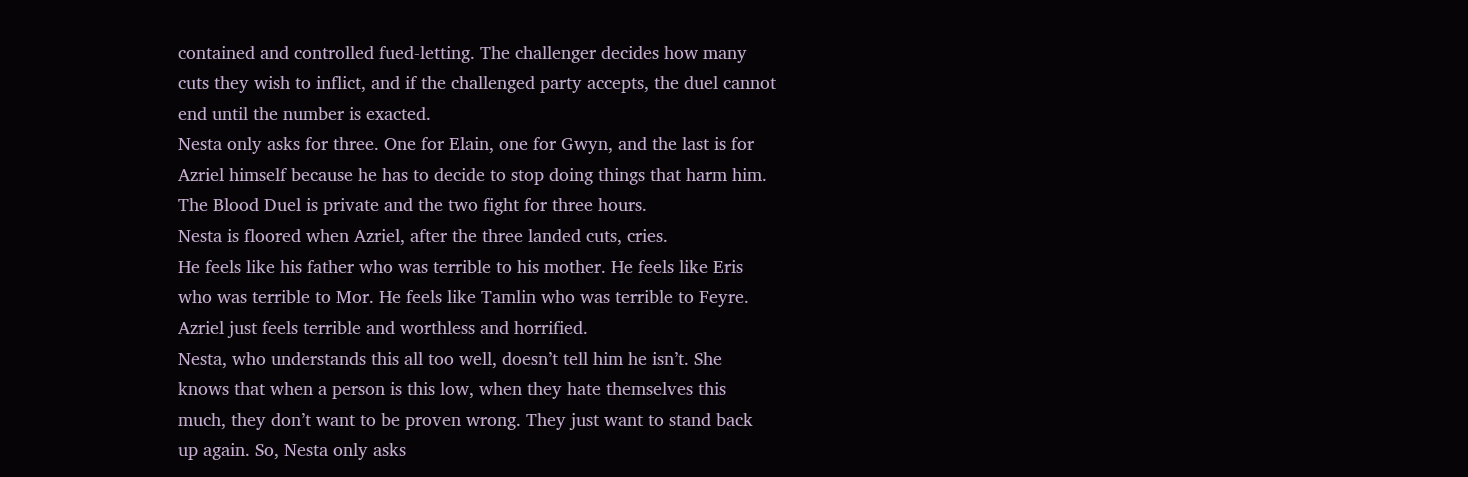contained and controlled fued-letting. The challenger decides how many cuts they wish to inflict, and if the challenged party accepts, the duel cannot end until the number is exacted.
Nesta only asks for three. One for Elain, one for Gwyn, and the last is for Azriel himself because he has to decide to stop doing things that harm him.
The Blood Duel is private and the two fight for three hours.
Nesta is floored when Azriel, after the three landed cuts, cries.
He feels like his father who was terrible to his mother. He feels like Eris who was terrible to Mor. He feels like Tamlin who was terrible to Feyre. Azriel just feels terrible and worthless and horrified.
Nesta, who understands this all too well, doesn’t tell him he isn’t. She knows that when a person is this low, when they hate themselves this much, they don’t want to be proven wrong. They just want to stand back up again. So, Nesta only asks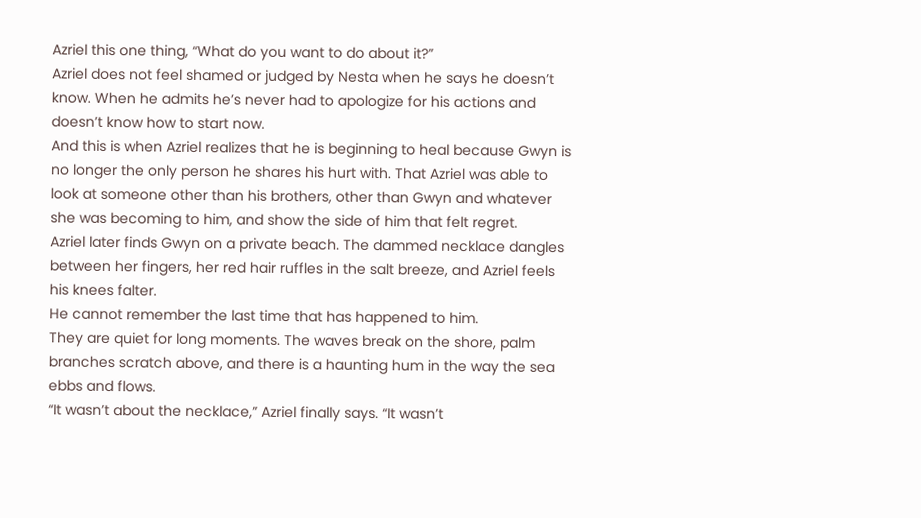Azriel this one thing, “What do you want to do about it?”
Azriel does not feel shamed or judged by Nesta when he says he doesn’t know. When he admits he’s never had to apologize for his actions and doesn’t know how to start now.
And this is when Azriel realizes that he is beginning to heal because Gwyn is no longer the only person he shares his hurt with. That Azriel was able to look at someone other than his brothers, other than Gwyn and whatever she was becoming to him, and show the side of him that felt regret.
Azriel later finds Gwyn on a private beach. The dammed necklace dangles between her fingers, her red hair ruffles in the salt breeze, and Azriel feels his knees falter.
He cannot remember the last time that has happened to him.
They are quiet for long moments. The waves break on the shore, palm branches scratch above, and there is a haunting hum in the way the sea ebbs and flows.
“It wasn’t about the necklace,” Azriel finally says. “It wasn’t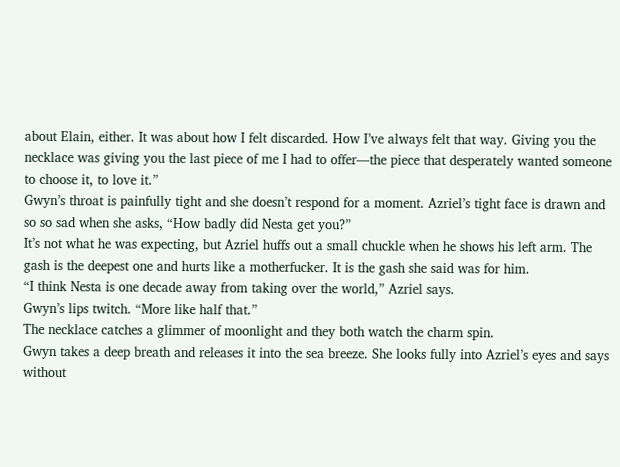about Elain, either. It was about how I felt discarded. How I’ve always felt that way. Giving you the necklace was giving you the last piece of me I had to offer—the piece that desperately wanted someone to choose it, to love it.”
Gwyn’s throat is painfully tight and she doesn’t respond for a moment. Azriel’s tight face is drawn and so so sad when she asks, “How badly did Nesta get you?”
It’s not what he was expecting, but Azriel huffs out a small chuckle when he shows his left arm. The gash is the deepest one and hurts like a motherfucker. It is the gash she said was for him.
“I think Nesta is one decade away from taking over the world,” Azriel says.
Gwyn’s lips twitch. “More like half that.”
The necklace catches a glimmer of moonlight and they both watch the charm spin.
Gwyn takes a deep breath and releases it into the sea breeze. She looks fully into Azriel’s eyes and says without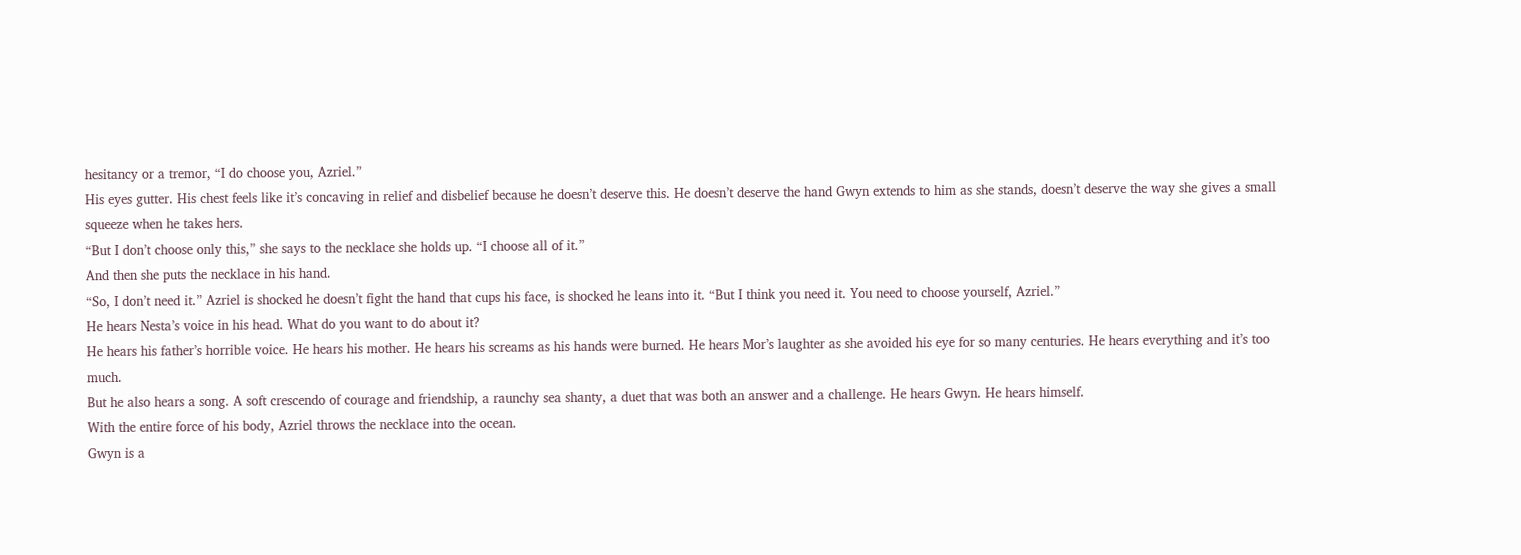hesitancy or a tremor, “I do choose you, Azriel.”
His eyes gutter. His chest feels like it’s concaving in relief and disbelief because he doesn’t deserve this. He doesn’t deserve the hand Gwyn extends to him as she stands, doesn’t deserve the way she gives a small squeeze when he takes hers.
“But I don’t choose only this,” she says to the necklace she holds up. “I choose all of it.”
And then she puts the necklace in his hand.
“So, I don’t need it.” Azriel is shocked he doesn’t fight the hand that cups his face, is shocked he leans into it. “But I think you need it. You need to choose yourself, Azriel.”
He hears Nesta’s voice in his head. What do you want to do about it?
He hears his father’s horrible voice. He hears his mother. He hears his screams as his hands were burned. He hears Mor’s laughter as she avoided his eye for so many centuries. He hears everything and it’s too much.
But he also hears a song. A soft crescendo of courage and friendship, a raunchy sea shanty, a duet that was both an answer and a challenge. He hears Gwyn. He hears himself.
With the entire force of his body, Azriel throws the necklace into the ocean.
Gwyn is a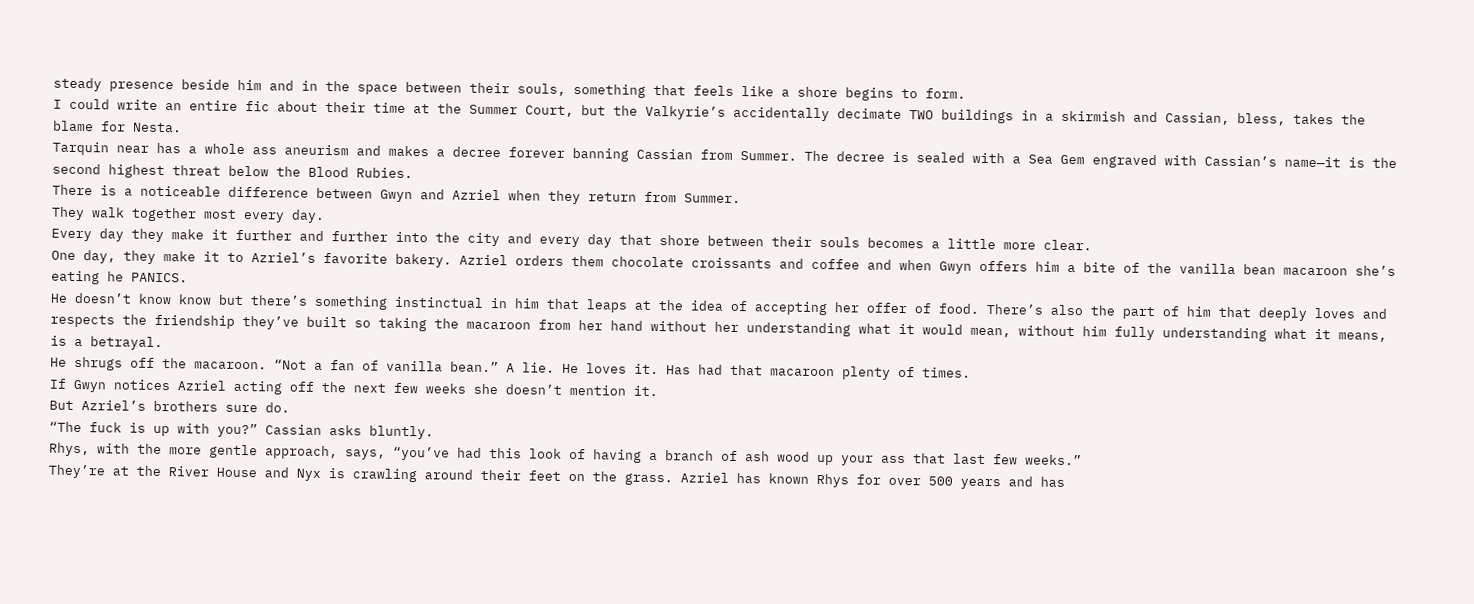steady presence beside him and in the space between their souls, something that feels like a shore begins to form.
I could write an entire fic about their time at the Summer Court, but the Valkyrie’s accidentally decimate TWO buildings in a skirmish and Cassian, bless, takes the blame for Nesta.
Tarquin near has a whole ass aneurism and makes a decree forever banning Cassian from Summer. The decree is sealed with a Sea Gem engraved with Cassian’s name—it is the second highest threat below the Blood Rubies.
There is a noticeable difference between Gwyn and Azriel when they return from Summer.
They walk together most every day.
Every day they make it further and further into the city and every day that shore between their souls becomes a little more clear.
One day, they make it to Azriel’s favorite bakery. Azriel orders them chocolate croissants and coffee and when Gwyn offers him a bite of the vanilla bean macaroon she’s eating he PANICS.
He doesn’t know know but there’s something instinctual in him that leaps at the idea of accepting her offer of food. There’s also the part of him that deeply loves and respects the friendship they’ve built so taking the macaroon from her hand without her understanding what it would mean, without him fully understanding what it means, is a betrayal.
He shrugs off the macaroon. “Not a fan of vanilla bean.” A lie. He loves it. Has had that macaroon plenty of times.
If Gwyn notices Azriel acting off the next few weeks she doesn’t mention it.
But Azriel’s brothers sure do.
“The fuck is up with you?” Cassian asks bluntly.
Rhys, with the more gentle approach, says, “you’ve had this look of having a branch of ash wood up your ass that last few weeks.”
They’re at the River House and Nyx is crawling around their feet on the grass. Azriel has known Rhys for over 500 years and has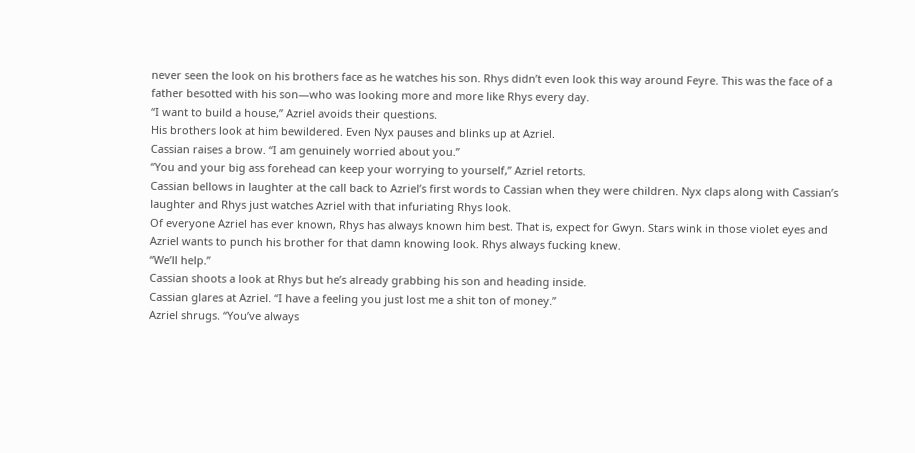never seen the look on his brothers face as he watches his son. Rhys didn’t even look this way around Feyre. This was the face of a father besotted with his son—who was looking more and more like Rhys every day.
“I want to build a house,” Azriel avoids their questions.
His brothers look at him bewildered. Even Nyx pauses and blinks up at Azriel.
Cassian raises a brow. “I am genuinely worried about you.”
“You and your big ass forehead can keep your worrying to yourself,” Azriel retorts.
Cassian bellows in laughter at the call back to Azriel’s first words to Cassian when they were children. Nyx claps along with Cassian’s laughter and Rhys just watches Azriel with that infuriating Rhys look.
Of everyone Azriel has ever known, Rhys has always known him best. That is, expect for Gwyn. Stars wink in those violet eyes and Azriel wants to punch his brother for that damn knowing look. Rhys always fucking knew.
“We’ll help.”
Cassian shoots a look at Rhys but he’s already grabbing his son and heading inside.
Cassian glares at Azriel. “I have a feeling you just lost me a shit ton of money.”
Azriel shrugs. “You’ve always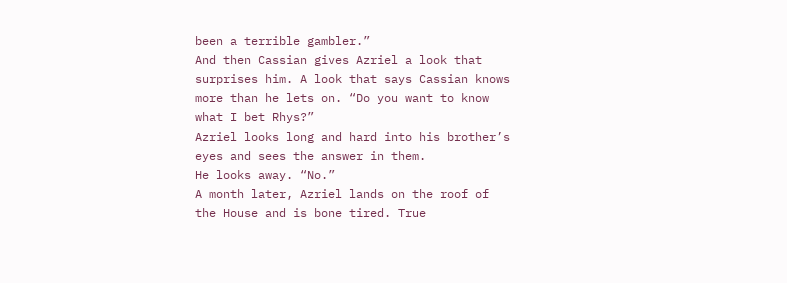been a terrible gambler.”
And then Cassian gives Azriel a look that surprises him. A look that says Cassian knows more than he lets on. “Do you want to know what I bet Rhys?”
Azriel looks long and hard into his brother’s eyes and sees the answer in them.
He looks away. “No.”
A month later, Azriel lands on the roof of the House and is bone tired. True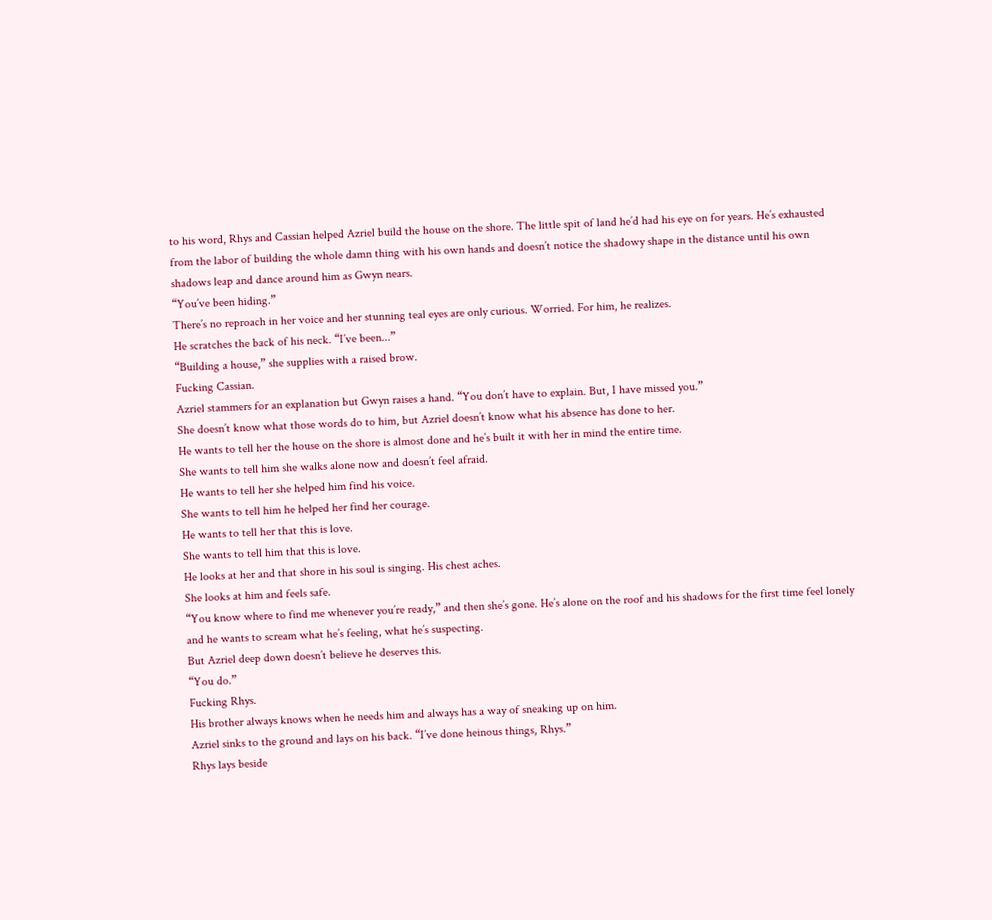to his word, Rhys and Cassian helped Azriel build the house on the shore. The little spit of land he’d had his eye on for years. He’s exhausted from the labor of building the whole damn thing with his own hands and doesn’t notice the shadowy shape in the distance until his own shadows leap and dance around him as Gwyn nears.
“You’ve been hiding.”
There’s no reproach in her voice and her stunning teal eyes are only curious. Worried. For him, he realizes.
He scratches the back of his neck. “I’ve been...”
“Building a house,” she supplies with a raised brow.
Fucking Cassian.
Azriel stammers for an explanation but Gwyn raises a hand. “You don’t have to explain. But, I have missed you.”
She doesn’t know what those words do to him, but Azriel doesn’t know what his absence has done to her.
He wants to tell her the house on the shore is almost done and he’s built it with her in mind the entire time.
She wants to tell him she walks alone now and doesn’t feel afraid.
He wants to tell her she helped him find his voice.
She wants to tell him he helped her find her courage.
He wants to tell her that this is love.
She wants to tell him that this is love.
He looks at her and that shore in his soul is singing. His chest aches.
She looks at him and feels safe.
“You know where to find me whenever you’re ready,” and then she’s gone. He’s alone on the roof and his shadows for the first time feel lonely and he wants to scream what he’s feeling, what he’s suspecting.
But Azriel deep down doesn’t believe he deserves this.
“You do.”
Fucking Rhys.
His brother always knows when he needs him and always has a way of sneaking up on him.
Azriel sinks to the ground and lays on his back. “I’ve done heinous things, Rhys.”
Rhys lays beside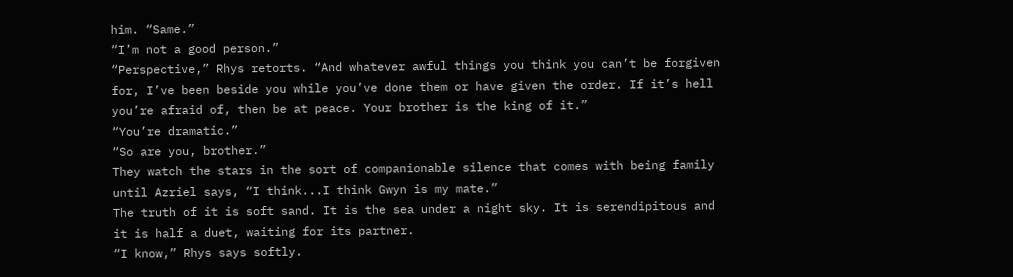him. “Same.”
“I’m not a good person.”
“Perspective,” Rhys retorts. “And whatever awful things you think you can’t be forgiven for, I’ve been beside you while you’ve done them or have given the order. If it’s hell you’re afraid of, then be at peace. Your brother is the king of it.”
“You’re dramatic.”
“So are you, brother.”
They watch the stars in the sort of companionable silence that comes with being family until Azriel says, “I think...I think Gwyn is my mate.”
The truth of it is soft sand. It is the sea under a night sky. It is serendipitous and it is half a duet, waiting for its partner.
“I know,” Rhys says softly.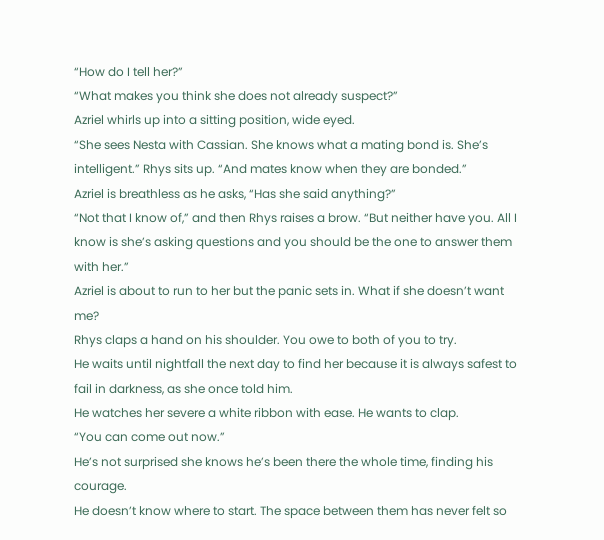“How do I tell her?”
“What makes you think she does not already suspect?”
Azriel whirls up into a sitting position, wide eyed.
“She sees Nesta with Cassian. She knows what a mating bond is. She’s intelligent.” Rhys sits up. “And mates know when they are bonded.”
Azriel is breathless as he asks, “Has she said anything?”
“Not that I know of,” and then Rhys raises a brow. “But neither have you. All I know is she’s asking questions and you should be the one to answer them with her.”
Azriel is about to run to her but the panic sets in. What if she doesn’t want me?
Rhys claps a hand on his shoulder. You owe to both of you to try.
He waits until nightfall the next day to find her because it is always safest to fail in darkness, as she once told him.
He watches her severe a white ribbon with ease. He wants to clap.
“You can come out now.”
He’s not surprised she knows he’s been there the whole time, finding his courage.
He doesn’t know where to start. The space between them has never felt so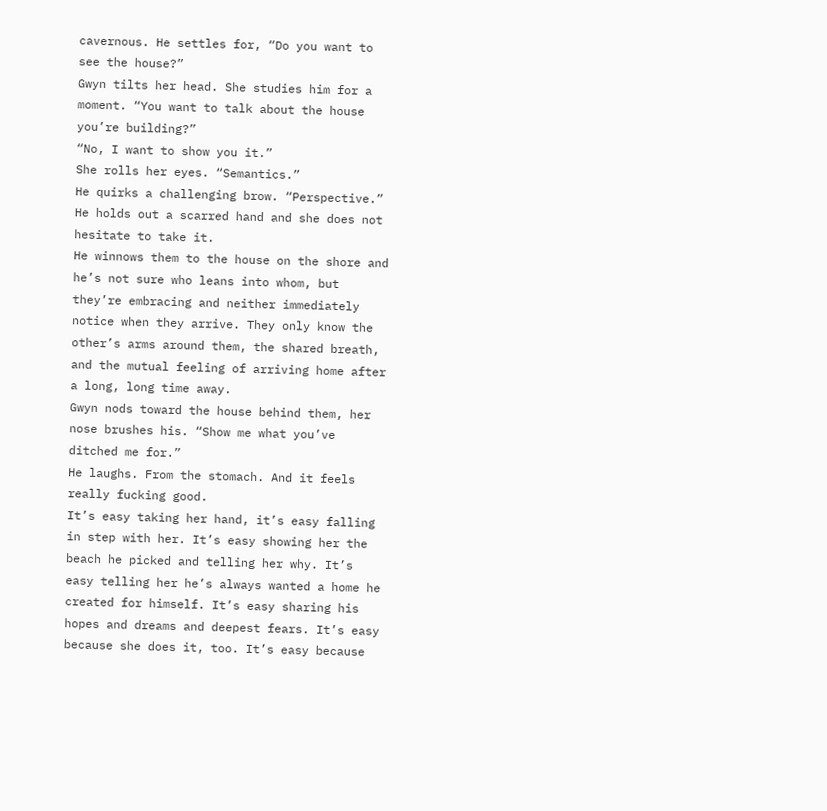cavernous. He settles for, “Do you want to see the house?”
Gwyn tilts her head. She studies him for a moment. “You want to talk about the house you’re building?”
“No, I want to show you it.”
She rolls her eyes. “Semantics.”
He quirks a challenging brow. “Perspective.”
He holds out a scarred hand and she does not hesitate to take it.
He winnows them to the house on the shore and he’s not sure who leans into whom, but they’re embracing and neither immediately notice when they arrive. They only know the other’s arms around them, the shared breath, and the mutual feeling of arriving home after a long, long time away.
Gwyn nods toward the house behind them, her nose brushes his. “Show me what you’ve ditched me for.”
He laughs. From the stomach. And it feels really fucking good.
It’s easy taking her hand, it’s easy falling in step with her. It’s easy showing her the beach he picked and telling her why. It’s easy telling her he’s always wanted a home he created for himself. It’s easy sharing his hopes and dreams and deepest fears. It’s easy because she does it, too. It’s easy because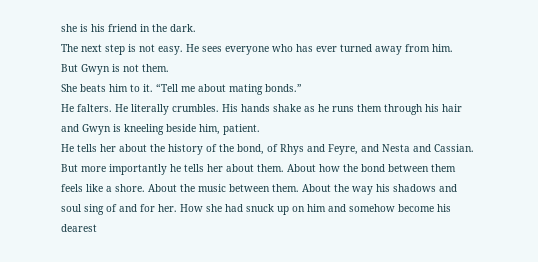she is his friend in the dark.
The next step is not easy. He sees everyone who has ever turned away from him.
But Gwyn is not them.
She beats him to it. “Tell me about mating bonds.”
He falters. He literally crumbles. His hands shake as he runs them through his hair and Gwyn is kneeling beside him, patient.
He tells her about the history of the bond, of Rhys and Feyre, and Nesta and Cassian. But more importantly he tells her about them. About how the bond between them feels like a shore. About the music between them. About the way his shadows and soul sing of and for her. How she had snuck up on him and somehow become his dearest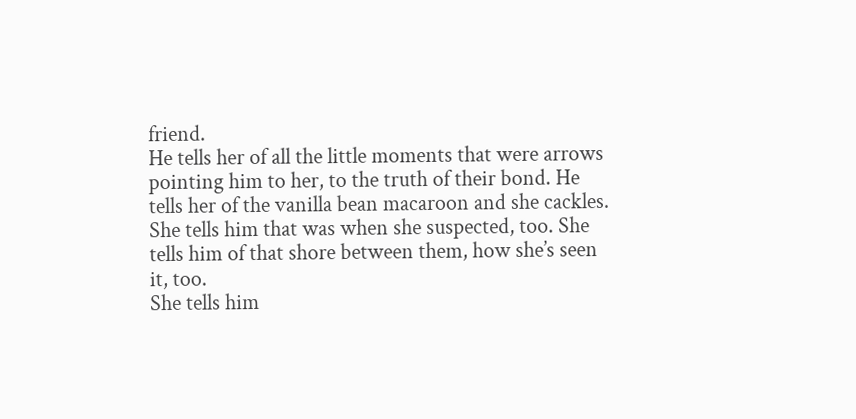friend.
He tells her of all the little moments that were arrows pointing him to her, to the truth of their bond. He tells her of the vanilla bean macaroon and she cackles.
She tells him that was when she suspected, too. She tells him of that shore between them, how she’s seen it, too.
She tells him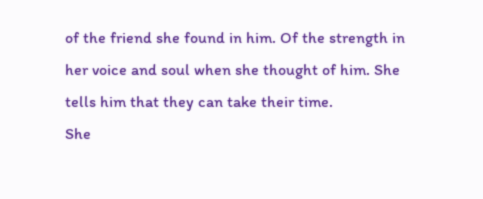of the friend she found in him. Of the strength in her voice and soul when she thought of him. She tells him that they can take their time.
She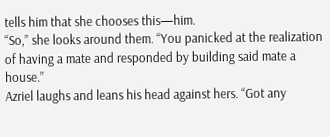tells him that she chooses this—him.
“So,” she looks around them. “You panicked at the realization of having a mate and responded by building said mate a house.”
Azriel laughs and leans his head against hers. “Got any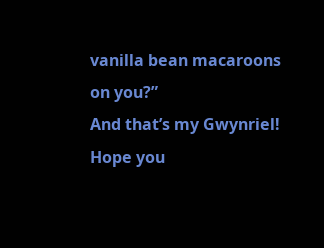vanilla bean macaroons on you?”
And that’s my Gwynriel! Hope you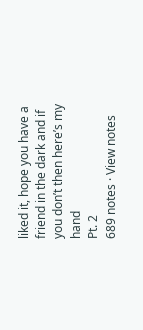liked it, hope you have a friend in the dark and if you don’t then here’s my hand
Pt. 2
689 notes · View notes